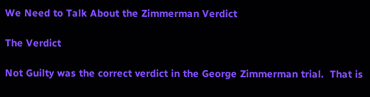We Need to Talk About the Zimmerman Verdict

The Verdict

Not Guilty was the correct verdict in the George Zimmerman trial.  That is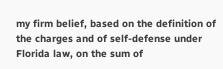my firm belief, based on the definition of the charges and of self-defense under Florida law, on the sum of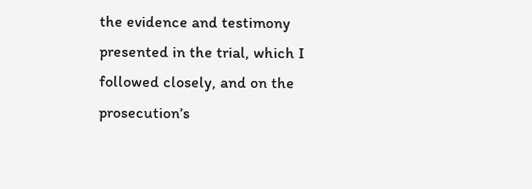the evidence and testimony presented in the trial, which I followed closely, and on the prosecution’s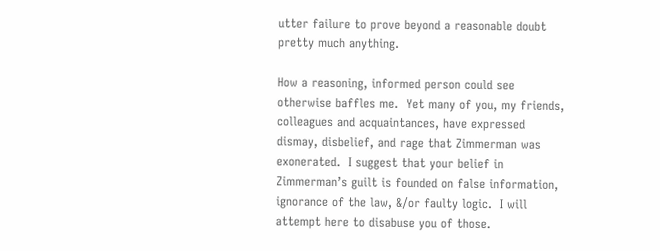utter failure to prove beyond a reasonable doubt pretty much anything.

How a reasoning, informed person could see otherwise baffles me.  Yet many of you, my friends, colleagues and acquaintances, have expressed dismay, disbelief, and rage that Zimmerman was exonerated.  I suggest that your belief in Zimmerman’s guilt is founded on false information, ignorance of the law, &/or faulty logic.  I will attempt here to disabuse you of those.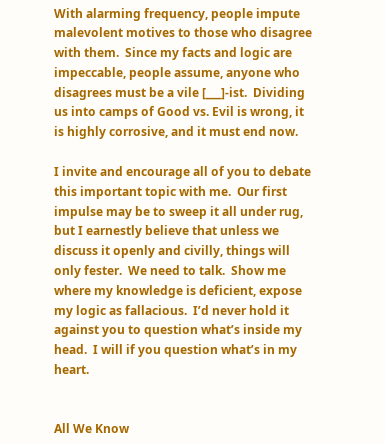With alarming frequency, people impute malevolent motives to those who disagree with them.  Since my facts and logic are impeccable, people assume, anyone who disagrees must be a vile [___]-ist.  Dividing us into camps of Good vs. Evil is wrong, it is highly corrosive, and it must end now.

I invite and encourage all of you to debate this important topic with me.  Our first impulse may be to sweep it all under rug, but I earnestly believe that unless we discuss it openly and civilly, things will only fester.  We need to talk.  Show me where my knowledge is deficient, expose my logic as fallacious.  I’d never hold it against you to question what’s inside my head.  I will if you question what’s in my heart.


All We Know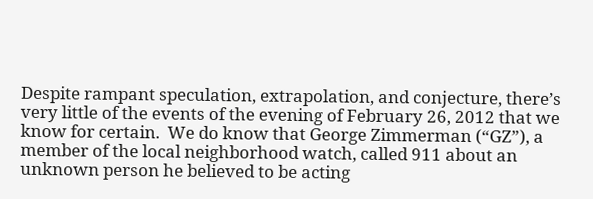Despite rampant speculation, extrapolation, and conjecture, there’s very little of the events of the evening of February 26, 2012 that we know for certain.  We do know that George Zimmerman (“GZ”), a member of the local neighborhood watch, called 911 about an unknown person he believed to be acting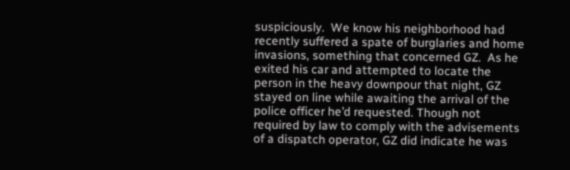suspiciously.  We know his neighborhood had recently suffered a spate of burglaries and home invasions, something that concerned GZ.  As he exited his car and attempted to locate the person in the heavy downpour that night, GZ stayed on line while awaiting the arrival of the police officer he’d requested. Though not required by law to comply with the advisements of a dispatch operator, GZ did indicate he was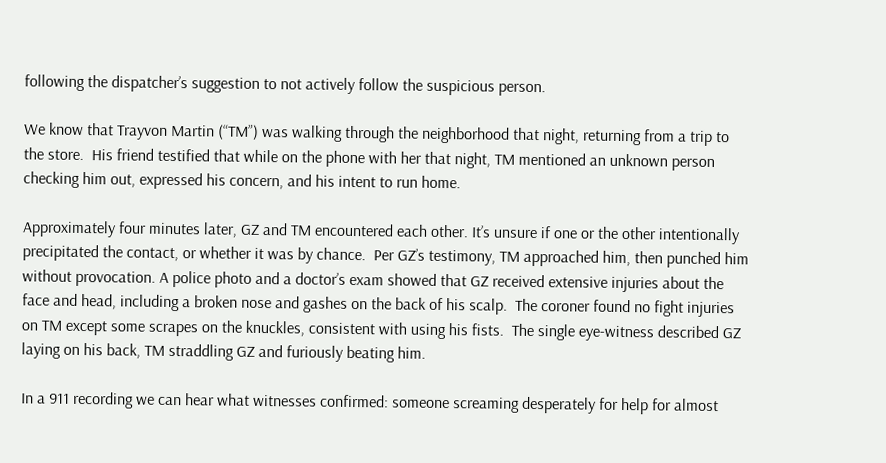following the dispatcher’s suggestion to not actively follow the suspicious person.

We know that Trayvon Martin (“TM”) was walking through the neighborhood that night, returning from a trip to the store.  His friend testified that while on the phone with her that night, TM mentioned an unknown person checking him out, expressed his concern, and his intent to run home.

Approximately four minutes later, GZ and TM encountered each other. It’s unsure if one or the other intentionally precipitated the contact, or whether it was by chance.  Per GZ’s testimony, TM approached him, then punched him without provocation. A police photo and a doctor’s exam showed that GZ received extensive injuries about the face and head, including a broken nose and gashes on the back of his scalp.  The coroner found no fight injuries on TM except some scrapes on the knuckles, consistent with using his fists.  The single eye-witness described GZ laying on his back, TM straddling GZ and furiously beating him.

In a 911 recording we can hear what witnesses confirmed: someone screaming desperately for help for almost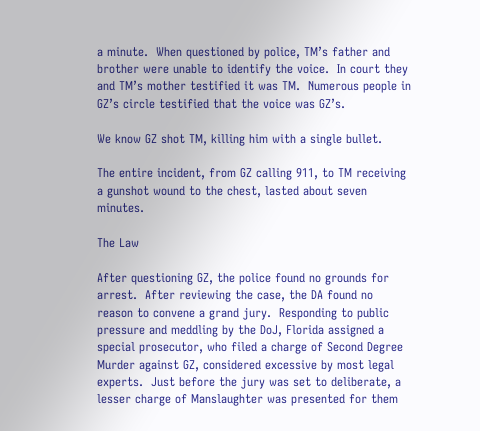a minute.  When questioned by police, TM’s father and brother were unable to identify the voice.  In court they and TM’s mother testified it was TM.  Numerous people in GZ’s circle testified that the voice was GZ’s.

We know GZ shot TM, killing him with a single bullet.

The entire incident, from GZ calling 911, to TM receiving a gunshot wound to the chest, lasted about seven minutes.

The Law

After questioning GZ, the police found no grounds for arrest.  After reviewing the case, the DA found no reason to convene a grand jury.  Responding to public pressure and meddling by the DoJ, Florida assigned a special prosecutor, who filed a charge of Second Degree Murder against GZ, considered excessive by most legal experts.  Just before the jury was set to deliberate, a lesser charge of Manslaughter was presented for them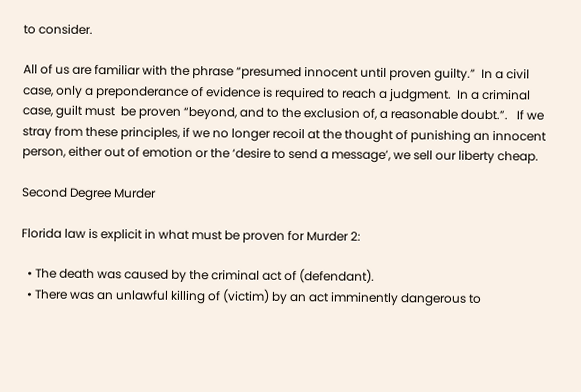to consider.

All of us are familiar with the phrase “presumed innocent until proven guilty.”  In a civil case, only a preponderance of evidence is required to reach a judgment.  In a criminal case, guilt must  be proven “beyond, and to the exclusion of, a reasonable doubt.”.   If we stray from these principles, if we no longer recoil at the thought of punishing an innocent person, either out of emotion or the ‘desire to send a message’, we sell our liberty cheap.

Second Degree Murder

Florida law is explicit in what must be proven for Murder 2:

  • The death was caused by the criminal act of (defendant).
  • There was an unlawful killing of (victim) by an act imminently dangerous to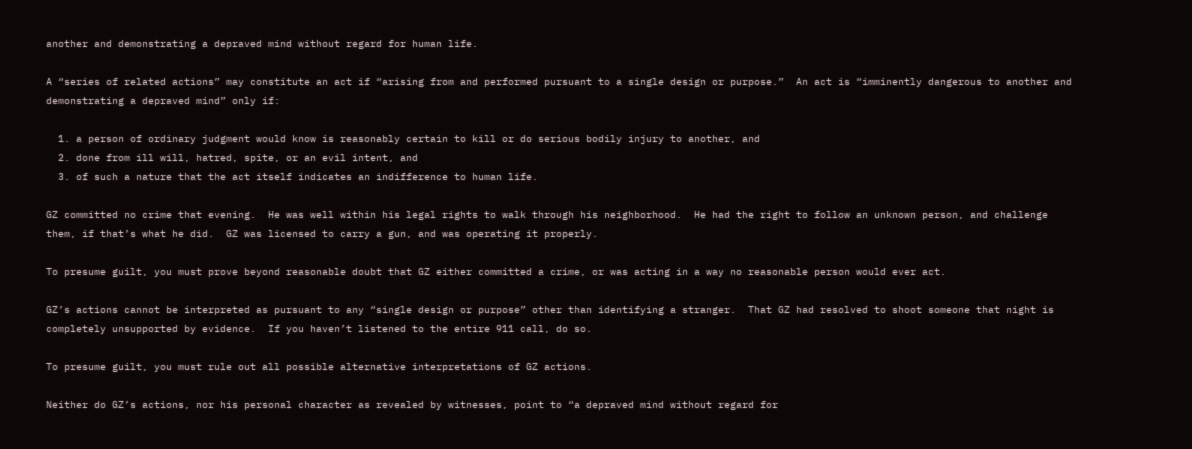another and demonstrating a depraved mind without regard for human life.

A “series of related actions” may constitute an act if “arising from and performed pursuant to a single design or purpose.”  An act is “imminently dangerous to another and demonstrating a depraved mind” only if:

  1. a person of ordinary judgment would know is reasonably certain to kill or do serious bodily injury to another, and
  2. done from ill will, hatred, spite, or an evil intent, and
  3. of such a nature that the act itself indicates an indifference to human life.

GZ committed no crime that evening.  He was well within his legal rights to walk through his neighborhood.  He had the right to follow an unknown person, and challenge them, if that’s what he did.  GZ was licensed to carry a gun, and was operating it properly.

To presume guilt, you must prove beyond reasonable doubt that GZ either committed a crime, or was acting in a way no reasonable person would ever act.

GZ’s actions cannot be interpreted as pursuant to any “single design or purpose” other than identifying a stranger.  That GZ had resolved to shoot someone that night is completely unsupported by evidence.  If you haven’t listened to the entire 911 call, do so.

To presume guilt, you must rule out all possible alternative interpretations of GZ actions.

Neither do GZ’s actions, nor his personal character as revealed by witnesses, point to “a depraved mind without regard for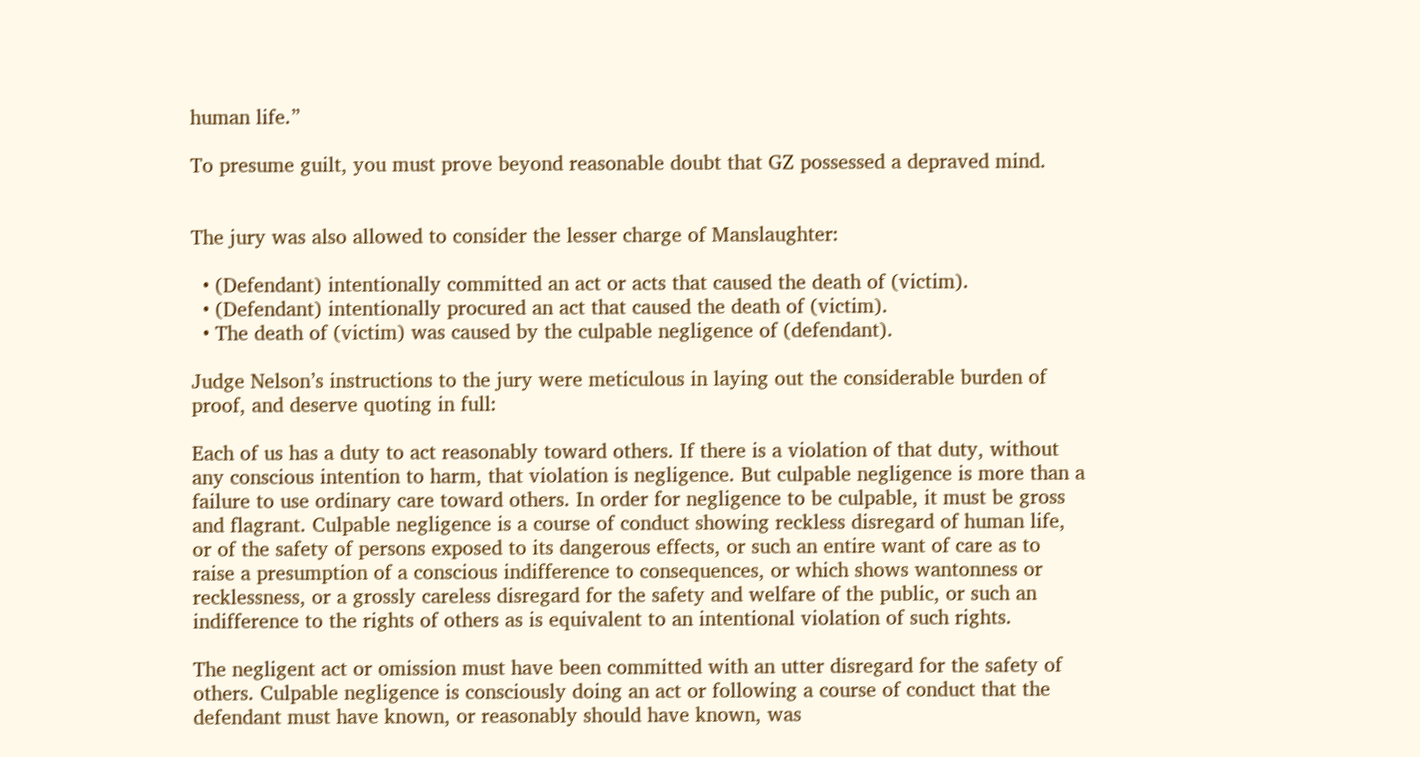human life.”

To presume guilt, you must prove beyond reasonable doubt that GZ possessed a depraved mind.


The jury was also allowed to consider the lesser charge of Manslaughter:

  • (Defendant) intentionally committed an act or acts that caused the death of (victim).
  • (Defendant) intentionally procured an act that caused the death of (victim).
  • The death of (victim) was caused by the culpable negligence of (defendant).

Judge Nelson’s instructions to the jury were meticulous in laying out the considerable burden of proof, and deserve quoting in full:

Each of us has a duty to act reasonably toward others. If there is a violation of that duty, without any conscious intention to harm, that violation is negligence. But culpable negligence is more than a failure to use ordinary care toward others. In order for negligence to be culpable, it must be gross and flagrant. Culpable negligence is a course of conduct showing reckless disregard of human life, or of the safety of persons exposed to its dangerous effects, or such an entire want of care as to raise a presumption of a conscious indifference to consequences, or which shows wantonness or recklessness, or a grossly careless disregard for the safety and welfare of the public, or such an indifference to the rights of others as is equivalent to an intentional violation of such rights.

The negligent act or omission must have been committed with an utter disregard for the safety of others. Culpable negligence is consciously doing an act or following a course of conduct that the defendant must have known, or reasonably should have known, was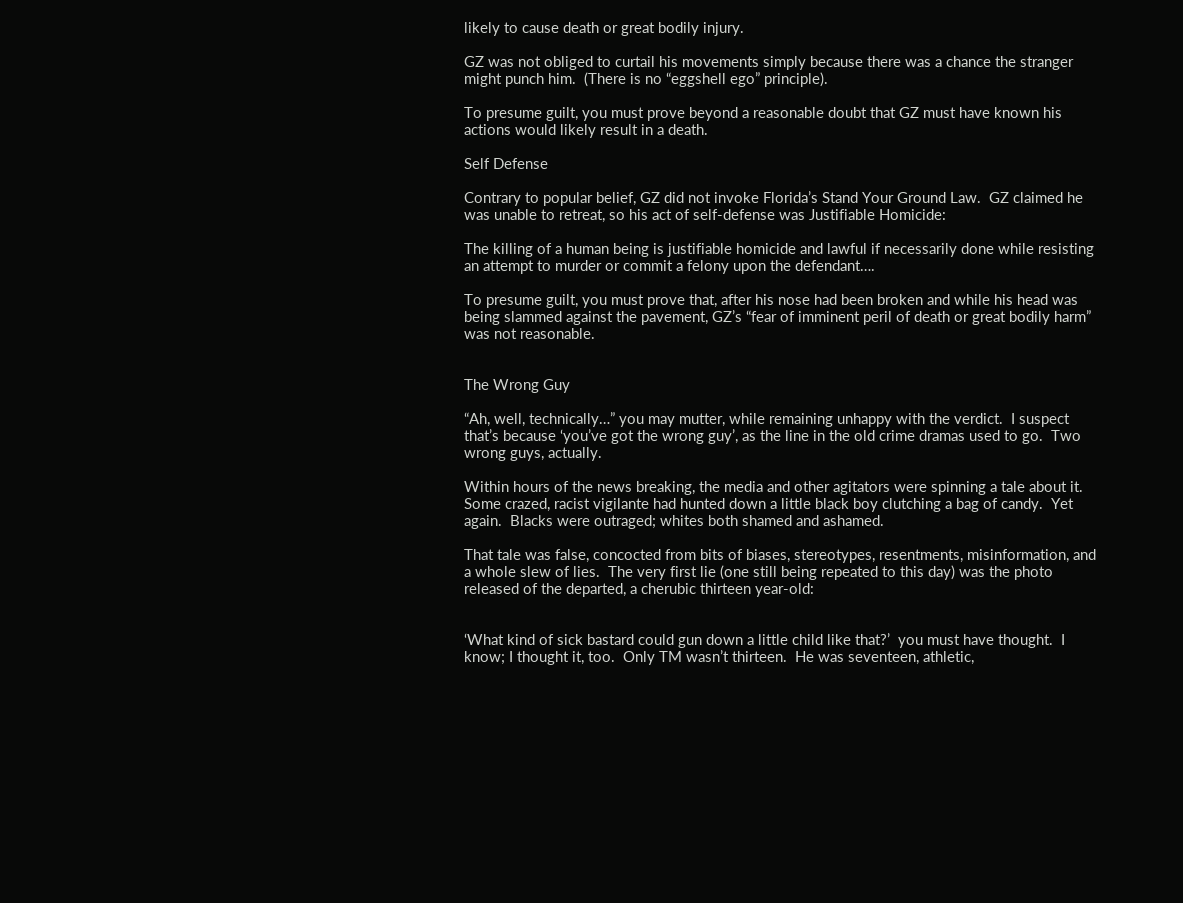likely to cause death or great bodily injury.

GZ was not obliged to curtail his movements simply because there was a chance the stranger might punch him.  (There is no “eggshell ego” principle).

To presume guilt, you must prove beyond a reasonable doubt that GZ must have known his actions would likely result in a death.

Self Defense

Contrary to popular belief, GZ did not invoke Florida’s Stand Your Ground Law.  GZ claimed he was unable to retreat, so his act of self-defense was Justifiable Homicide:

The killing of a human being is justifiable homicide and lawful if necessarily done while resisting an attempt to murder or commit a felony upon the defendant….

To presume guilt, you must prove that, after his nose had been broken and while his head was being slammed against the pavement, GZ’s “fear of imminent peril of death or great bodily harm” was not reasonable.


The Wrong Guy

“Ah, well, technically…” you may mutter, while remaining unhappy with the verdict.  I suspect that’s because ‘you’ve got the wrong guy’, as the line in the old crime dramas used to go.  Two wrong guys, actually.

Within hours of the news breaking, the media and other agitators were spinning a tale about it.  Some crazed, racist vigilante had hunted down a little black boy clutching a bag of candy.  Yet again.  Blacks were outraged; whites both shamed and ashamed.

That tale was false, concocted from bits of biases, stereotypes, resentments, misinformation, and a whole slew of lies.  The very first lie (one still being repeated to this day) was the photo released of the departed, a cherubic thirteen year-old:


‘What kind of sick bastard could gun down a little child like that?’  you must have thought.  I know; I thought it, too.  Only TM wasn’t thirteen.  He was seventeen, athletic,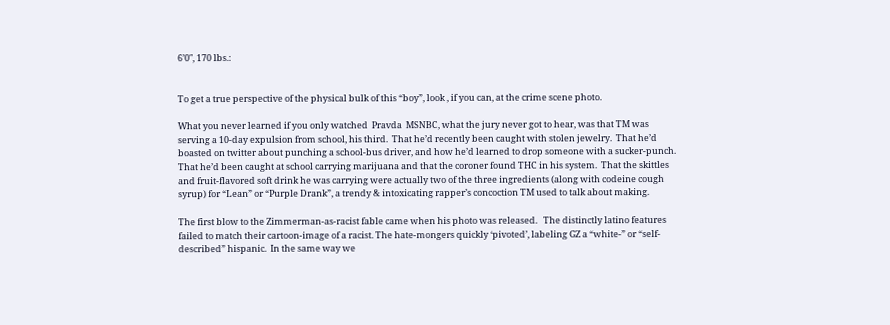6’0″, 170 lbs.:


To get a true perspective of the physical bulk of this “boy”, look , if you can, at the crime scene photo.

What you never learned if you only watched  Pravda  MSNBC, what the jury never got to hear, was that TM was serving a 10-day expulsion from school, his third.  That he’d recently been caught with stolen jewelry.  That he’d boasted on twitter about punching a school-bus driver, and how he’d learned to drop someone with a sucker-punch.  That he’d been caught at school carrying marijuana and that the coroner found THC in his system.  That the skittles and fruit-flavored soft drink he was carrying were actually two of the three ingredients (along with codeine cough syrup) for “Lean” or “Purple Drank”, a trendy & intoxicating rapper’s concoction TM used to talk about making.

The first blow to the Zimmerman-as-racist fable came when his photo was released.   The distinctly latino features failed to match their cartoon-image of a racist. The hate-mongers quickly ‘pivoted’, labeling GZ a “white-” or “self-described” hispanic.  In the same way we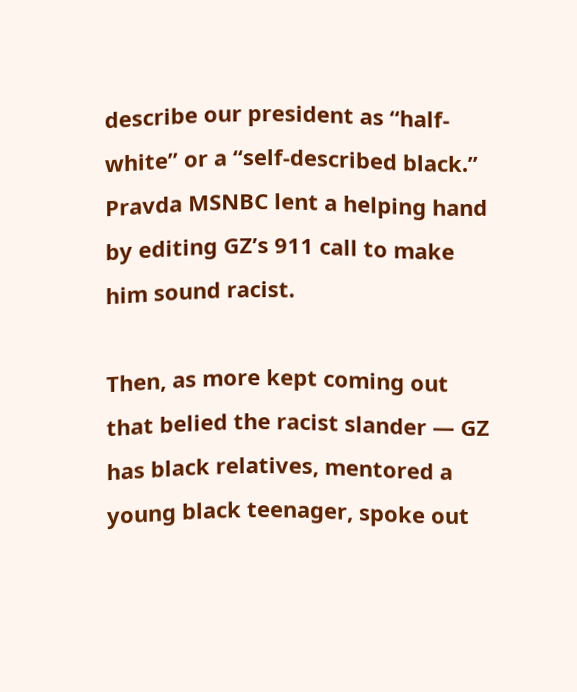describe our president as “half-white” or a “self-described black.”  Pravda MSNBC lent a helping hand by editing GZ’s 911 call to make him sound racist.

Then, as more kept coming out that belied the racist slander — GZ has black relatives, mentored a young black teenager, spoke out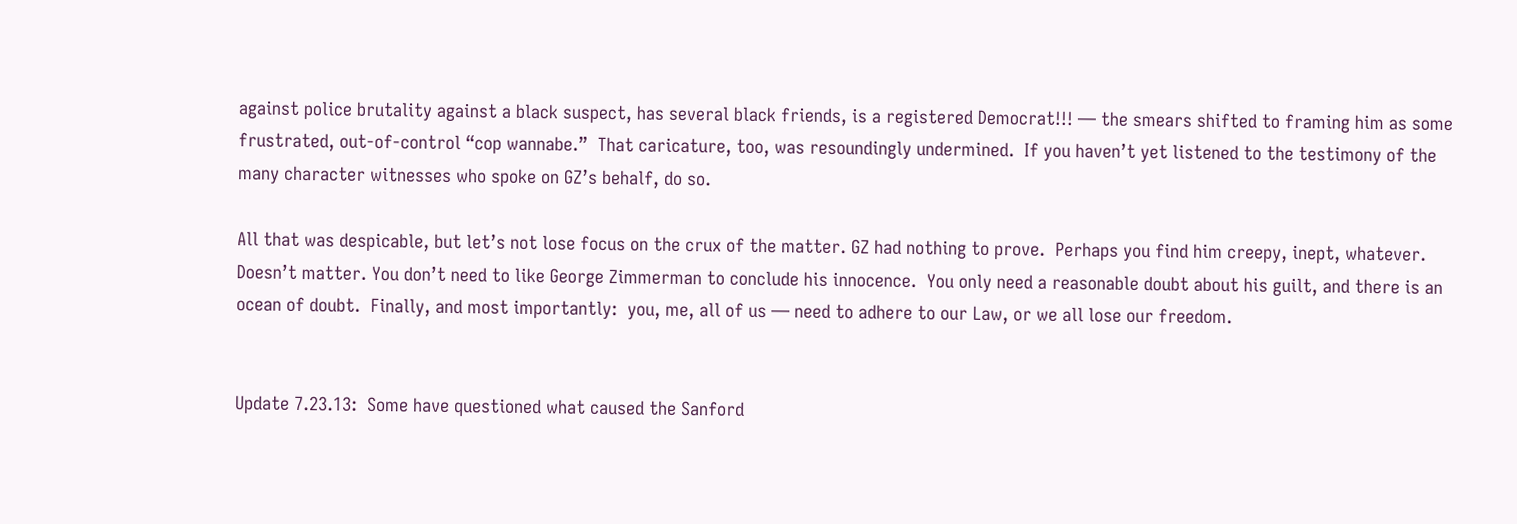against police brutality against a black suspect, has several black friends, is a registered Democrat!!! — the smears shifted to framing him as some frustrated, out-of-control “cop wannabe.”  That caricature, too, was resoundingly undermined.  If you haven’t yet listened to the testimony of the many character witnesses who spoke on GZ’s behalf, do so.

All that was despicable, but let’s not lose focus on the crux of the matter. GZ had nothing to prove.  Perhaps you find him creepy, inept, whatever.  Doesn’t matter. You don’t need to like George Zimmerman to conclude his innocence.  You only need a reasonable doubt about his guilt, and there is an ocean of doubt.  Finally, and most importantly:  you, me, all of us — need to adhere to our Law, or we all lose our freedom.


Update 7.23.13:  Some have questioned what caused the Sanford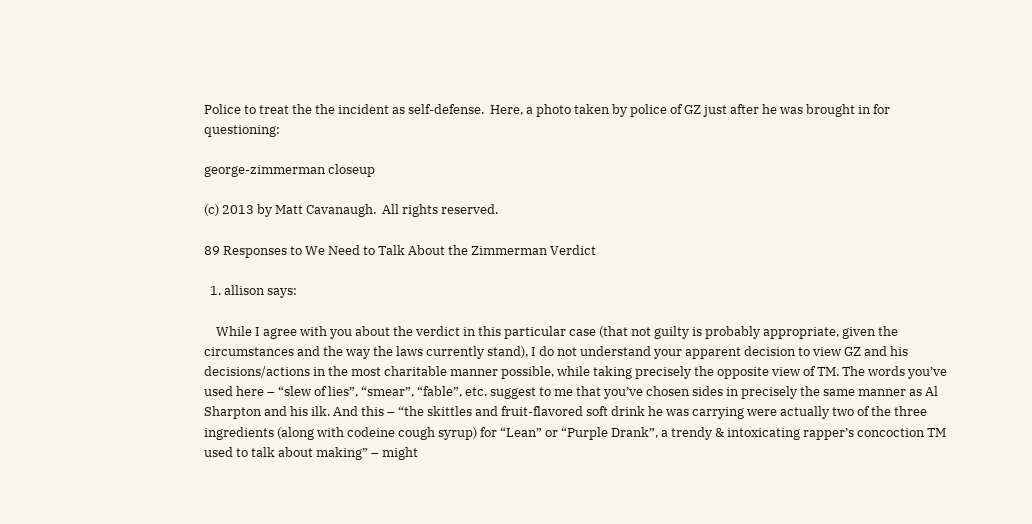Police to treat the the incident as self-defense.  Here, a photo taken by police of GZ just after he was brought in for questioning:

george-zimmerman closeup

(c) 2013 by Matt Cavanaugh.  All rights reserved.

89 Responses to We Need to Talk About the Zimmerman Verdict

  1. allison says:

    While I agree with you about the verdict in this particular case (that not guilty is probably appropriate, given the circumstances and the way the laws currently stand), I do not understand your apparent decision to view GZ and his decisions/actions in the most charitable manner possible, while taking precisely the opposite view of TM. The words you’ve used here – “slew of lies”, “smear”, “fable”, etc. suggest to me that you’ve chosen sides in precisely the same manner as Al Sharpton and his ilk. And this – “the skittles and fruit-flavored soft drink he was carrying were actually two of the three ingredients (along with codeine cough syrup) for “Lean” or “Purple Drank”, a trendy & intoxicating rapper’s concoction TM used to talk about making” – might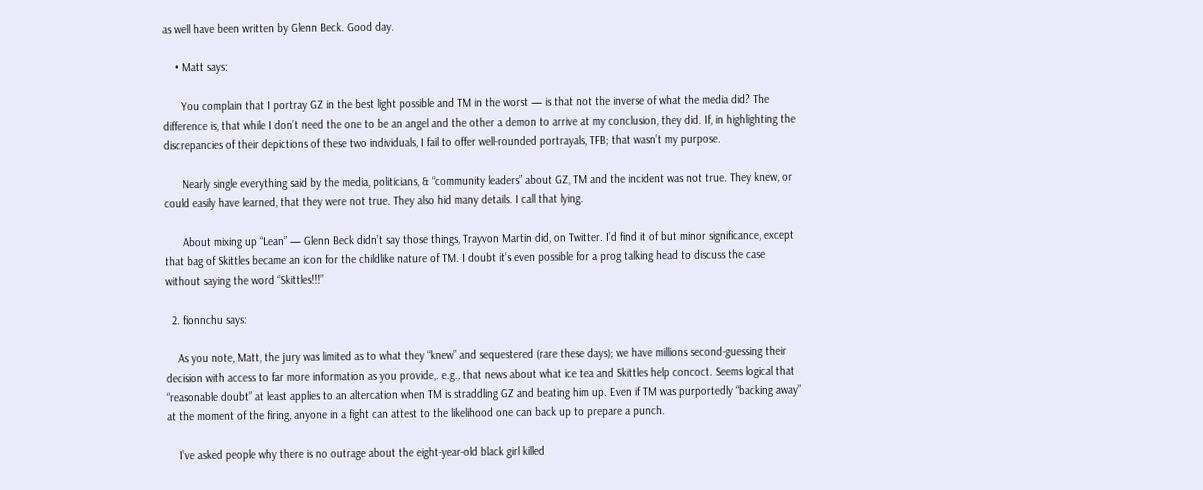as well have been written by Glenn Beck. Good day.

    • Matt says:

      You complain that I portray GZ in the best light possible and TM in the worst — is that not the inverse of what the media did? The difference is, that while I don’t need the one to be an angel and the other a demon to arrive at my conclusion, they did. If, in highlighting the discrepancies of their depictions of these two individuals, I fail to offer well-rounded portrayals, TFB; that wasn’t my purpose.

      Nearly single everything said by the media, politicians, & “community leaders” about GZ, TM and the incident was not true. They knew, or could easily have learned, that they were not true. They also hid many details. I call that lying.

      About mixing up “Lean” — Glenn Beck didn’t say those things, Trayvon Martin did, on Twitter. I’d find it of but minor significance, except that bag of Skittles became an icon for the childlike nature of TM. I doubt it’s even possible for a prog talking head to discuss the case without saying the word “Skittles!!!”

  2. fionnchu says:

    As you note, Matt, the jury was limited as to what they “knew” and sequestered (rare these days); we have millions second-guessing their decision with access to far more information as you provide,. e.g., that news about what ice tea and Skittles help concoct. Seems logical that “reasonable doubt” at least applies to an altercation when TM is straddling GZ and beating him up. Even if TM was purportedly “backing away” at the moment of the firing, anyone in a fight can attest to the likelihood one can back up to prepare a punch.

    I’ve asked people why there is no outrage about the eight-year-old black girl killed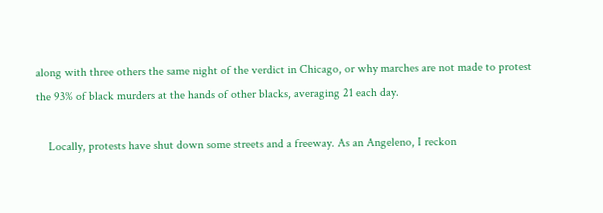along with three others the same night of the verdict in Chicago, or why marches are not made to protest the 93% of black murders at the hands of other blacks, averaging 21 each day.

    Locally, protests have shut down some streets and a freeway. As an Angeleno, I reckon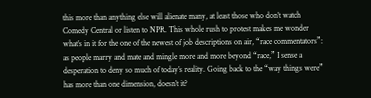this more than anything else will alienate many, at least those who don’t watch Comedy Central or listen to NPR. This whole rush to protest makes me wonder what’s in it for the one of the newest of job descriptions on air, “race commentators”: as people marry and mate and mingle more and more beyond “race,” I sense a desperation to deny so much of today’s reality. Going back to the “way things were” has more than one dimension, doesn’t it?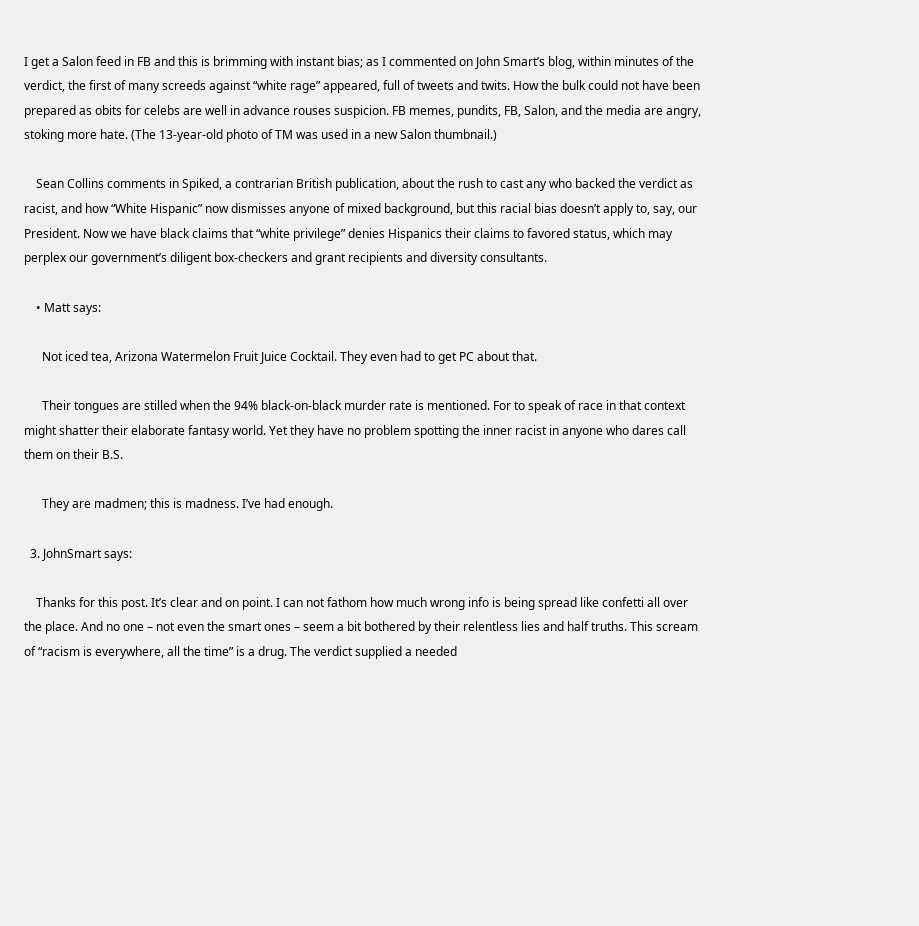I get a Salon feed in FB and this is brimming with instant bias; as I commented on John Smart’s blog, within minutes of the verdict, the first of many screeds against “white rage” appeared, full of tweets and twits. How the bulk could not have been prepared as obits for celebs are well in advance rouses suspicion. FB memes, pundits, FB, Salon, and the media are angry, stoking more hate. (The 13-year-old photo of TM was used in a new Salon thumbnail.)

    Sean Collins comments in Spiked, a contrarian British publication, about the rush to cast any who backed the verdict as racist, and how “White Hispanic” now dismisses anyone of mixed background, but this racial bias doesn’t apply to, say, our President. Now we have black claims that “white privilege” denies Hispanics their claims to favored status, which may perplex our government’s diligent box-checkers and grant recipients and diversity consultants.

    • Matt says:

      Not iced tea, Arizona Watermelon Fruit Juice Cocktail. They even had to get PC about that.

      Their tongues are stilled when the 94% black-on-black murder rate is mentioned. For to speak of race in that context might shatter their elaborate fantasy world. Yet they have no problem spotting the inner racist in anyone who dares call them on their B.S.

      They are madmen; this is madness. I’ve had enough.

  3. JohnSmart says:

    Thanks for this post. It’s clear and on point. I can not fathom how much wrong info is being spread like confetti all over the place. And no one – not even the smart ones – seem a bit bothered by their relentless lies and half truths. This scream of “racism is everywhere, all the time” is a drug. The verdict supplied a needed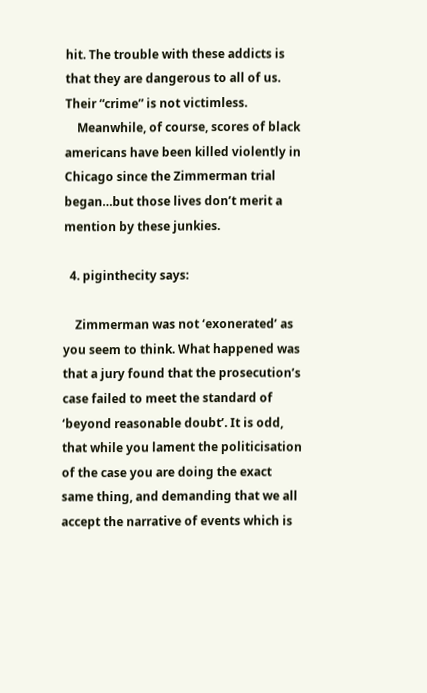hit. The trouble with these addicts is that they are dangerous to all of us. Their “crime” is not victimless.
    Meanwhile, of course, scores of black americans have been killed violently in Chicago since the Zimmerman trial began…but those lives don’t merit a mention by these junkies.

  4. piginthecity says:

    Zimmerman was not ‘exonerated’ as you seem to think. What happened was that a jury found that the prosecution’s case failed to meet the standard of ‘beyond reasonable doubt’. It is odd, that while you lament the politicisation of the case you are doing the exact same thing, and demanding that we all accept the narrative of events which is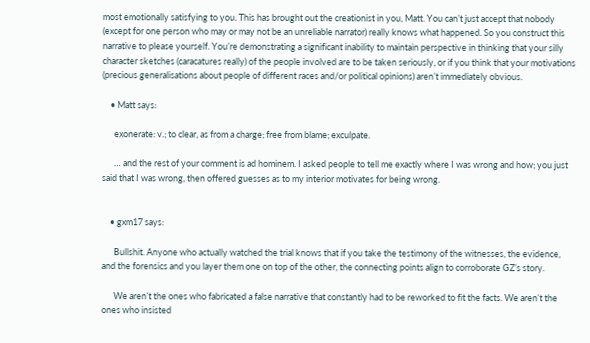most emotionally satisfying to you. This has brought out the creationist in you, Matt. You can’t just accept that nobody (except for one person who may or may not be an unreliable narrator) really knows what happened. So you construct this narrative to please yourself. You’re demonstrating a significant inability to maintain perspective in thinking that your silly character sketches (caracatures really) of the people involved are to be taken seriously, or if you think that your motivations (precious generalisations about people of different races and/or political opinions) aren’t immediately obvious.

    • Matt says:

      exonerate: v.; to clear, as from a charge; free from blame; exculpate.

      … and the rest of your comment is ad hominem. I asked people to tell me exactly where I was wrong and how; you just said that I was wrong, then offered guesses as to my interior motivates for being wrong.


    • gxm17 says:

      Bullshit. Anyone who actually watched the trial knows that if you take the testimony of the witnesses, the evidence, and the forensics and you layer them one on top of the other, the connecting points align to corroborate GZ’s story.

      We aren’t the ones who fabricated a false narrative that constantly had to be reworked to fit the facts. We aren’t the ones who insisted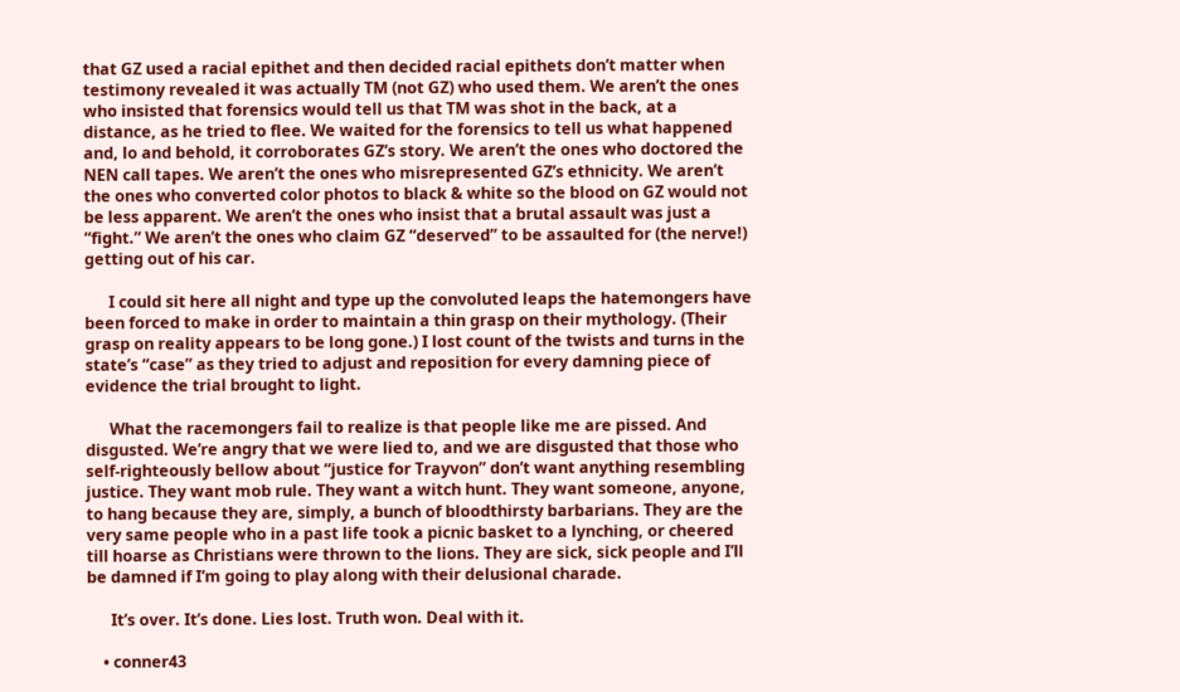that GZ used a racial epithet and then decided racial epithets don’t matter when testimony revealed it was actually TM (not GZ) who used them. We aren’t the ones who insisted that forensics would tell us that TM was shot in the back, at a distance, as he tried to flee. We waited for the forensics to tell us what happened and, lo and behold, it corroborates GZ’s story. We aren’t the ones who doctored the NEN call tapes. We aren’t the ones who misrepresented GZ’s ethnicity. We aren’t the ones who converted color photos to black & white so the blood on GZ would not be less apparent. We aren’t the ones who insist that a brutal assault was just a “fight.” We aren’t the ones who claim GZ “deserved” to be assaulted for (the nerve!) getting out of his car.

      I could sit here all night and type up the convoluted leaps the hatemongers have been forced to make in order to maintain a thin grasp on their mythology. (Their grasp on reality appears to be long gone.) I lost count of the twists and turns in the state’s “case” as they tried to adjust and reposition for every damning piece of evidence the trial brought to light.

      What the racemongers fail to realize is that people like me are pissed. And disgusted. We’re angry that we were lied to, and we are disgusted that those who self-righteously bellow about “justice for Trayvon” don’t want anything resembling justice. They want mob rule. They want a witch hunt. They want someone, anyone, to hang because they are, simply, a bunch of bloodthirsty barbarians. They are the very same people who in a past life took a picnic basket to a lynching, or cheered till hoarse as Christians were thrown to the lions. They are sick, sick people and I’ll be damned if I’m going to play along with their delusional charade.

      It’s over. It’s done. Lies lost. Truth won. Deal with it.

    • conner43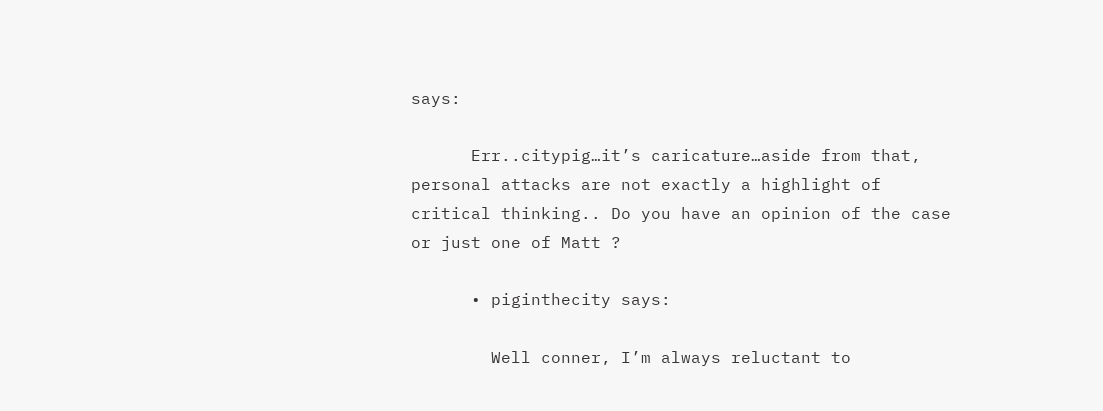says:

      Err..citypig…it’s caricature…aside from that, personal attacks are not exactly a highlight of critical thinking.. Do you have an opinion of the case or just one of Matt ?

      • piginthecity says:

        Well conner, I’m always reluctant to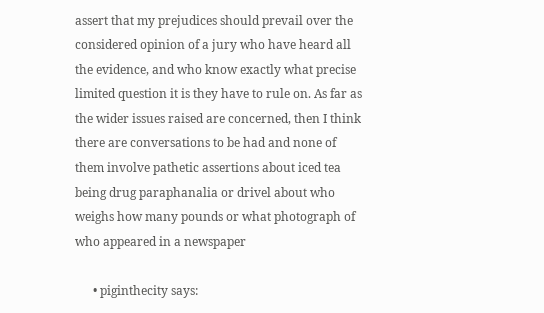assert that my prejudices should prevail over the considered opinion of a jury who have heard all the evidence, and who know exactly what precise limited question it is they have to rule on. As far as the wider issues raised are concerned, then I think there are conversations to be had and none of them involve pathetic assertions about iced tea being drug paraphanalia or drivel about who weighs how many pounds or what photograph of who appeared in a newspaper

      • piginthecity says: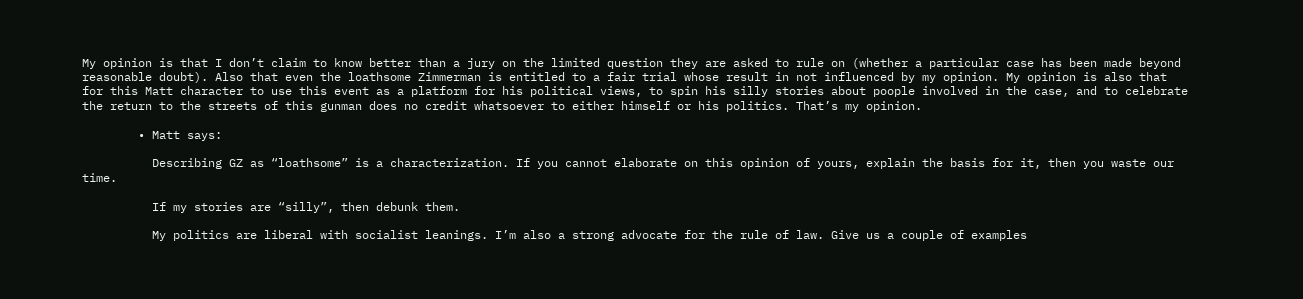My opinion is that I don’t claim to know better than a jury on the limited question they are asked to rule on (whether a particular case has been made beyond reasonable doubt). Also that even the loathsome Zimmerman is entitled to a fair trial whose result in not influenced by my opinion. My opinion is also that for this Matt character to use this event as a platform for his political views, to spin his silly stories about poople involved in the case, and to celebrate the return to the streets of this gunman does no credit whatsoever to either himself or his politics. That’s my opinion.

        • Matt says:

          Describing GZ as “loathsome” is a characterization. If you cannot elaborate on this opinion of yours, explain the basis for it, then you waste our time.

          If my stories are “silly”, then debunk them.

          My politics are liberal with socialist leanings. I’m also a strong advocate for the rule of law. Give us a couple of examples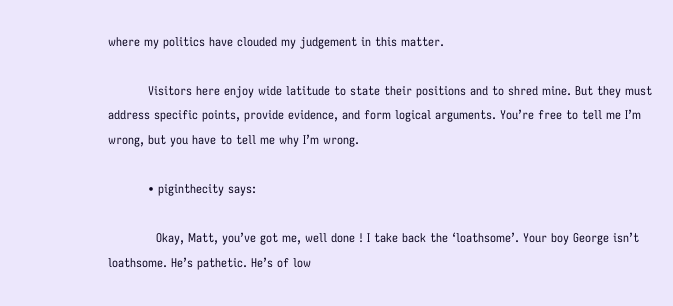where my politics have clouded my judgement in this matter.

          Visitors here enjoy wide latitude to state their positions and to shred mine. But they must address specific points, provide evidence, and form logical arguments. You’re free to tell me I’m wrong, but you have to tell me why I’m wrong.

          • piginthecity says:

            Okay, Matt, you’ve got me, well done ! I take back the ‘loathsome’. Your boy George isn’t loathsome. He’s pathetic. He’s of low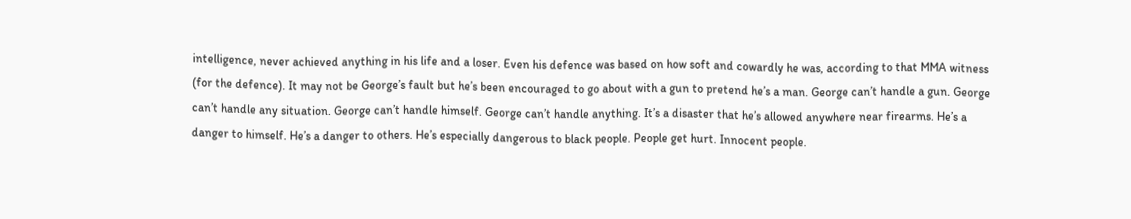intelligence, never achieved anything in his life and a loser. Even his defence was based on how soft and cowardly he was, according to that MMA witness (for the defence). It may not be George’s fault but he’s been encouraged to go about with a gun to pretend he’s a man. George can’t handle a gun. George can’t handle any situation. George can’t handle himself. George can’t handle anything. It’s a disaster that he’s allowed anywhere near firearms. He’s a danger to himself. He’s a danger to others. He’s especially dangerous to black people. People get hurt. Innocent people.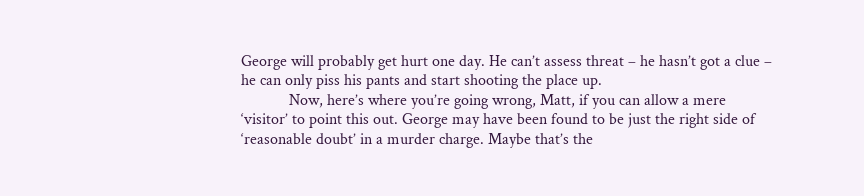George will probably get hurt one day. He can’t assess threat – he hasn’t got a clue – he can only piss his pants and start shooting the place up.
            Now, here’s where you’re going wrong, Matt, if you can allow a mere ‘visitor’ to point this out. George may have been found to be just the right side of ‘reasonable doubt’ in a murder charge. Maybe that’s the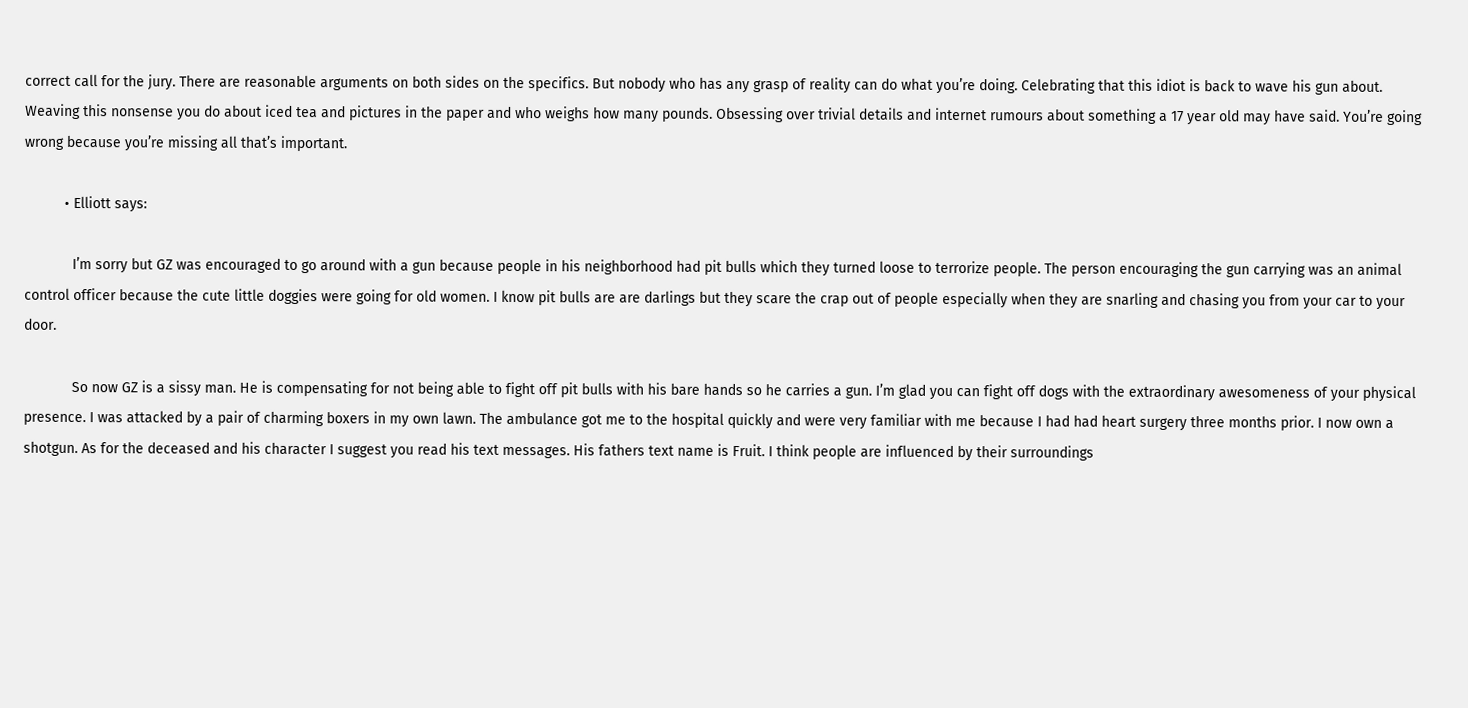correct call for the jury. There are reasonable arguments on both sides on the specifics. But nobody who has any grasp of reality can do what you’re doing. Celebrating that this idiot is back to wave his gun about. Weaving this nonsense you do about iced tea and pictures in the paper and who weighs how many pounds. Obsessing over trivial details and internet rumours about something a 17 year old may have said. You’re going wrong because you’re missing all that’s important.

          • Elliott says:

            I’m sorry but GZ was encouraged to go around with a gun because people in his neighborhood had pit bulls which they turned loose to terrorize people. The person encouraging the gun carrying was an animal control officer because the cute little doggies were going for old women. I know pit bulls are are darlings but they scare the crap out of people especially when they are snarling and chasing you from your car to your door.

            So now GZ is a sissy man. He is compensating for not being able to fight off pit bulls with his bare hands so he carries a gun. I’m glad you can fight off dogs with the extraordinary awesomeness of your physical presence. I was attacked by a pair of charming boxers in my own lawn. The ambulance got me to the hospital quickly and were very familiar with me because I had had heart surgery three months prior. I now own a shotgun. As for the deceased and his character I suggest you read his text messages. His fathers text name is Fruit. I think people are influenced by their surroundings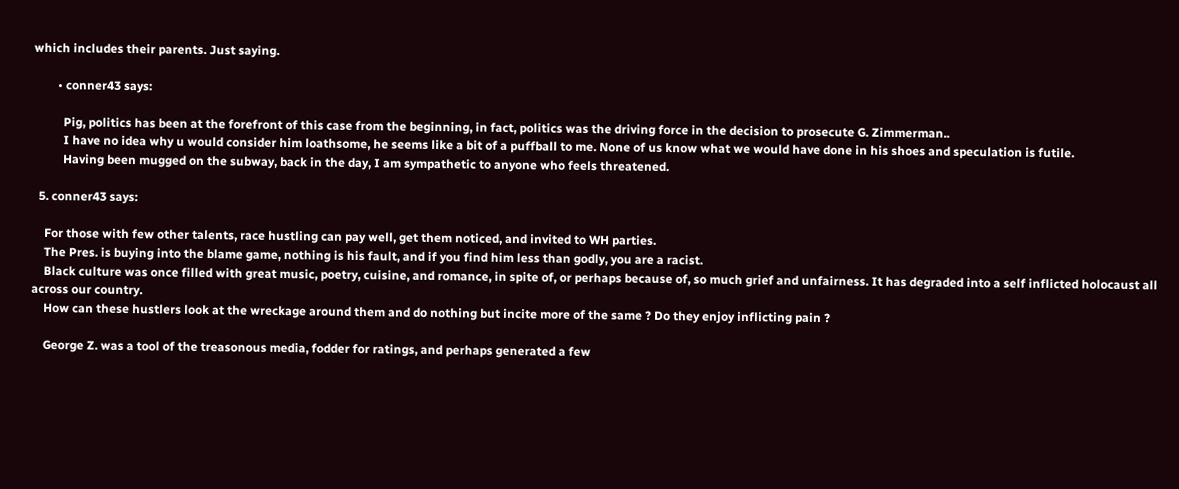which includes their parents. Just saying.

        • conner43 says:

          Pig, politics has been at the forefront of this case from the beginning, in fact, politics was the driving force in the decision to prosecute G. Zimmerman..
          I have no idea why u would consider him loathsome, he seems like a bit of a puffball to me. None of us know what we would have done in his shoes and speculation is futile.
          Having been mugged on the subway, back in the day, I am sympathetic to anyone who feels threatened.

  5. conner43 says:

    For those with few other talents, race hustling can pay well, get them noticed, and invited to WH parties.
    The Pres. is buying into the blame game, nothing is his fault, and if you find him less than godly, you are a racist.
    Black culture was once filled with great music, poetry, cuisine, and romance, in spite of, or perhaps because of, so much grief and unfairness. It has degraded into a self inflicted holocaust all across our country.
    How can these hustlers look at the wreckage around them and do nothing but incite more of the same ? Do they enjoy inflicting pain ?

    George Z. was a tool of the treasonous media, fodder for ratings, and perhaps generated a few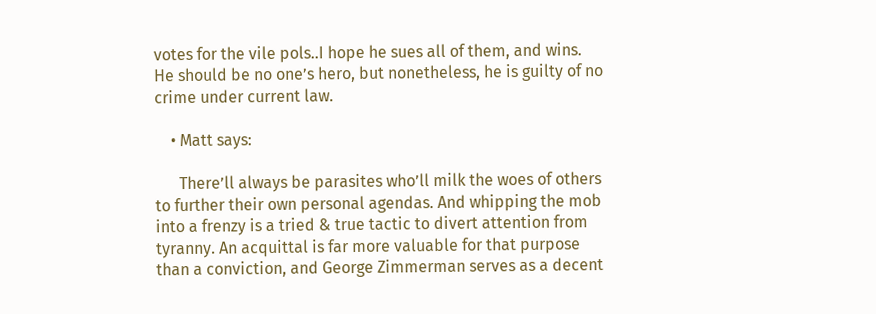votes for the vile pols..I hope he sues all of them, and wins. He should be no one’s hero, but nonetheless, he is guilty of no crime under current law.

    • Matt says:

      There’ll always be parasites who’ll milk the woes of others to further their own personal agendas. And whipping the mob into a frenzy is a tried & true tactic to divert attention from tyranny. An acquittal is far more valuable for that purpose than a conviction, and George Zimmerman serves as a decent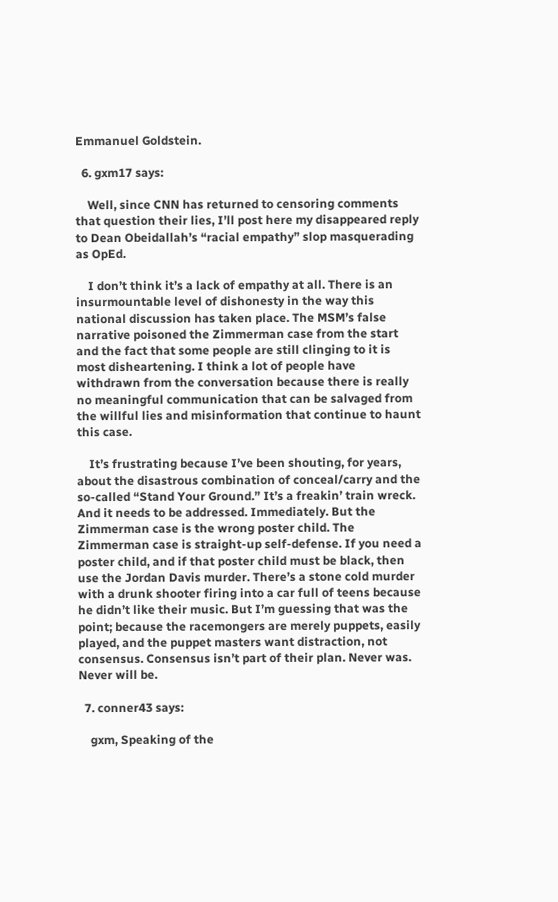Emmanuel Goldstein.

  6. gxm17 says:

    Well, since CNN has returned to censoring comments that question their lies, I’ll post here my disappeared reply to Dean Obeidallah’s “racial empathy” slop masquerading as OpEd.

    I don’t think it’s a lack of empathy at all. There is an insurmountable level of dishonesty in the way this national discussion has taken place. The MSM’s false narrative poisoned the Zimmerman case from the start and the fact that some people are still clinging to it is most disheartening. I think a lot of people have withdrawn from the conversation because there is really no meaningful communication that can be salvaged from the willful lies and misinformation that continue to haunt this case.

    It’s frustrating because I’ve been shouting, for years, about the disastrous combination of conceal/carry and the so-called “Stand Your Ground.” It’s a freakin’ train wreck. And it needs to be addressed. Immediately. But the Zimmerman case is the wrong poster child. The Zimmerman case is straight-up self-defense. If you need a poster child, and if that poster child must be black, then use the Jordan Davis murder. There’s a stone cold murder with a drunk shooter firing into a car full of teens because he didn’t like their music. But I’m guessing that was the point; because the racemongers are merely puppets, easily played, and the puppet masters want distraction, not consensus. Consensus isn’t part of their plan. Never was. Never will be.

  7. conner43 says:

    gxm, Speaking of the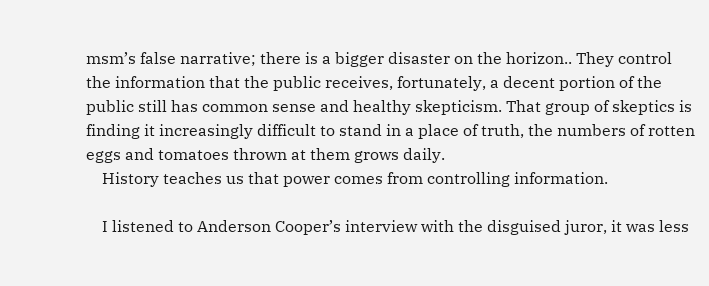msm’s false narrative; there is a bigger disaster on the horizon.. They control the information that the public receives, fortunately, a decent portion of the public still has common sense and healthy skepticism. That group of skeptics is finding it increasingly difficult to stand in a place of truth, the numbers of rotten eggs and tomatoes thrown at them grows daily.
    History teaches us that power comes from controlling information.

    I listened to Anderson Cooper’s interview with the disguised juror, it was less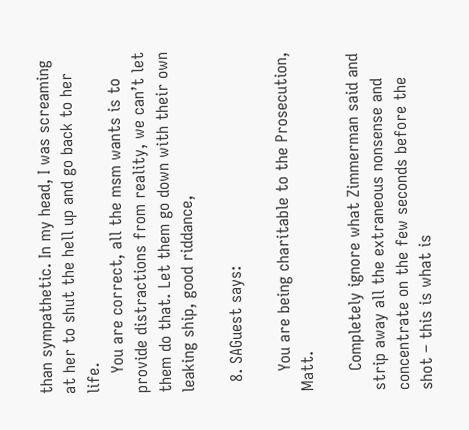than sympathetic. In my head, I was screaming at her to shut the hell up and go back to her life.
    You are correct, all the msm wants is to provide distractions from reality, we can’t let them do that. Let them go down with their own leaking ship, good riddance,

  8. SAGuest says:

    You are being charitable to the Prosecution, Matt.

    Completely ignore what Zimmerman said and strip away all the extraneous nonsense and concentrate on the few seconds before the shot – this is what is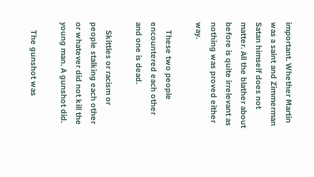important. Whether Martin was a saint and Zimmerman Satan himself does not matter. All the blather about before is quite irrelevant as nothing was proved either way.

    These two people encountered each other and one is dead.

    Skittles or racism or people stalking each other or whatever did not kill the young man. A gunshot did.

    The gunshot was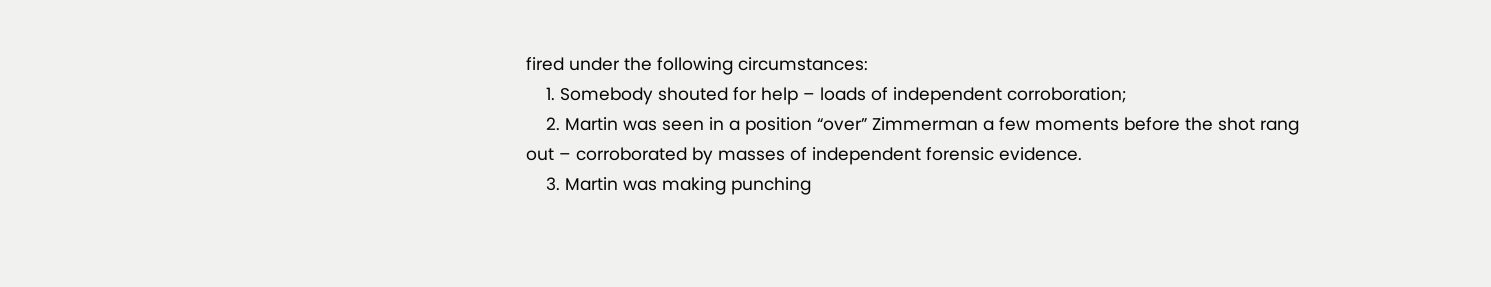fired under the following circumstances:
    1. Somebody shouted for help – loads of independent corroboration;
    2. Martin was seen in a position “over” Zimmerman a few moments before the shot rang out – corroborated by masses of independent forensic evidence.
    3. Martin was making punching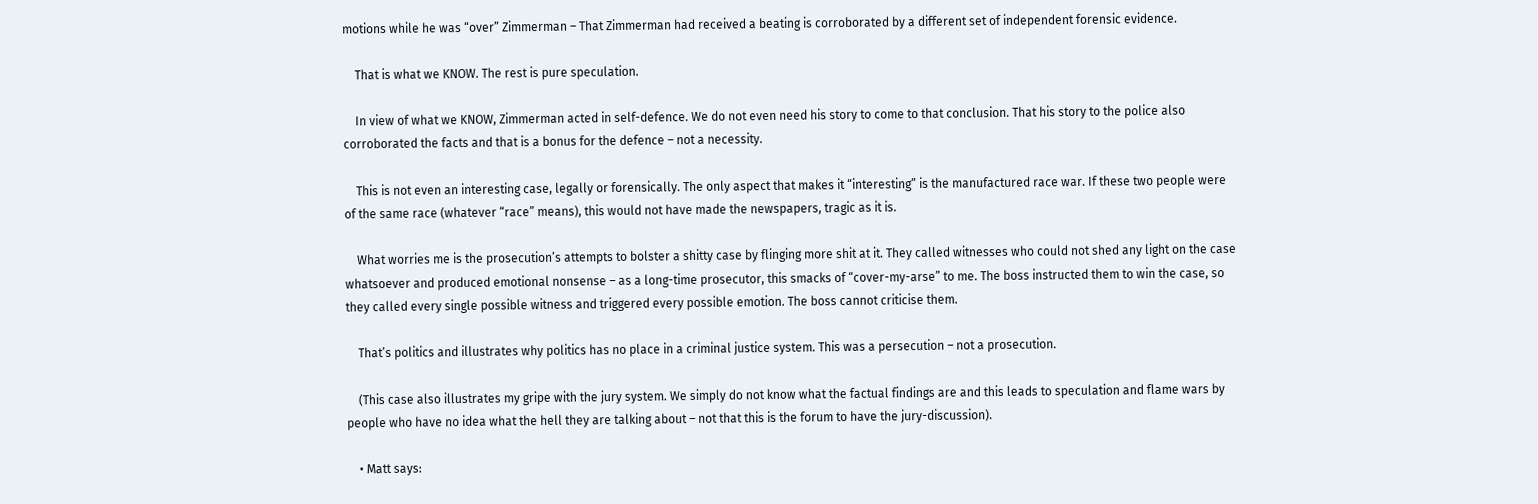motions while he was “over” Zimmerman – That Zimmerman had received a beating is corroborated by a different set of independent forensic evidence.

    That is what we KNOW. The rest is pure speculation.

    In view of what we KNOW, Zimmerman acted in self-defence. We do not even need his story to come to that conclusion. That his story to the police also corroborated the facts and that is a bonus for the defence – not a necessity.

    This is not even an interesting case, legally or forensically. The only aspect that makes it “interesting” is the manufactured race war. If these two people were of the same race (whatever “race” means), this would not have made the newspapers, tragic as it is.

    What worries me is the prosecution’s attempts to bolster a shitty case by flinging more shit at it. They called witnesses who could not shed any light on the case whatsoever and produced emotional nonsense – as a long-time prosecutor, this smacks of “cover-my-arse” to me. The boss instructed them to win the case, so they called every single possible witness and triggered every possible emotion. The boss cannot criticise them.

    That’s politics and illustrates why politics has no place in a criminal justice system. This was a persecution – not a prosecution.

    (This case also illustrates my gripe with the jury system. We simply do not know what the factual findings are and this leads to speculation and flame wars by people who have no idea what the hell they are talking about – not that this is the forum to have the jury-discussion).

    • Matt says: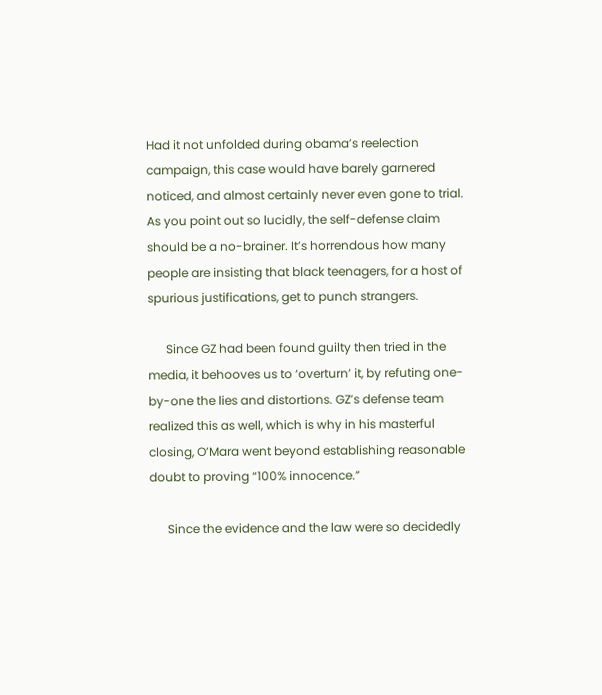Had it not unfolded during obama’s reelection campaign, this case would have barely garnered noticed, and almost certainly never even gone to trial. As you point out so lucidly, the self-defense claim should be a no-brainer. It’s horrendous how many people are insisting that black teenagers, for a host of spurious justifications, get to punch strangers.

      Since GZ had been found guilty then tried in the media, it behooves us to ‘overturn’ it, by refuting one-by-one the lies and distortions. GZ’s defense team realized this as well, which is why in his masterful closing, O’Mara went beyond establishing reasonable doubt to proving “100% innocence.”

      Since the evidence and the law were so decidedly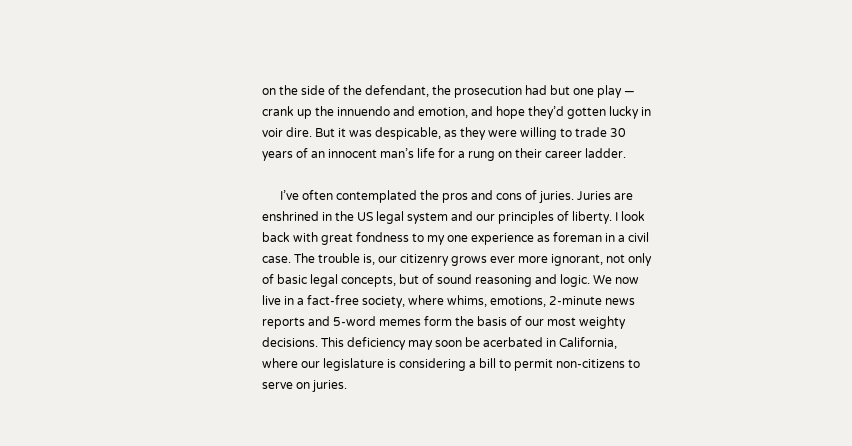on the side of the defendant, the prosecution had but one play — crank up the innuendo and emotion, and hope they’d gotten lucky in voir dire. But it was despicable, as they were willing to trade 30 years of an innocent man’s life for a rung on their career ladder.

      I’ve often contemplated the pros and cons of juries. Juries are enshrined in the US legal system and our principles of liberty. I look back with great fondness to my one experience as foreman in a civil case. The trouble is, our citizenry grows ever more ignorant, not only of basic legal concepts, but of sound reasoning and logic. We now live in a fact-free society, where whims, emotions, 2-minute news reports and 5-word memes form the basis of our most weighty decisions. This deficiency may soon be acerbated in California, where our legislature is considering a bill to permit non-citizens to serve on juries.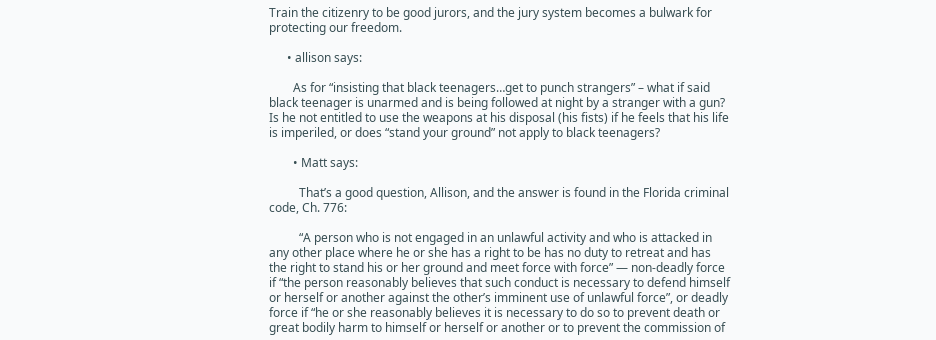Train the citizenry to be good jurors, and the jury system becomes a bulwark for protecting our freedom.

      • allison says:

        As for “insisting that black teenagers…get to punch strangers” – what if said black teenager is unarmed and is being followed at night by a stranger with a gun? Is he not entitled to use the weapons at his disposal (his fists) if he feels that his life is imperiled, or does “stand your ground” not apply to black teenagers?

        • Matt says:

          That’s a good question, Allison, and the answer is found in the Florida criminal code, Ch. 776:

          “A person who is not engaged in an unlawful activity and who is attacked in any other place where he or she has a right to be has no duty to retreat and has the right to stand his or her ground and meet force with force” — non-deadly force if “the person reasonably believes that such conduct is necessary to defend himself or herself or another against the other’s imminent use of unlawful force”, or deadly force if “he or she reasonably believes it is necessary to do so to prevent death or great bodily harm to himself or herself or another or to prevent the commission of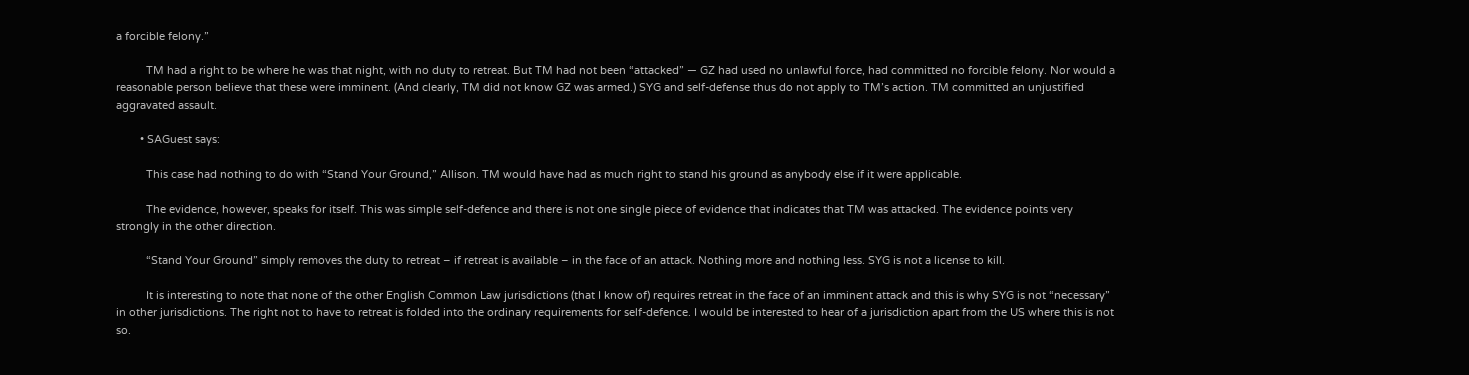a forcible felony.”

          TM had a right to be where he was that night, with no duty to retreat. But TM had not been “attacked” — GZ had used no unlawful force, had committed no forcible felony. Nor would a reasonable person believe that these were imminent. (And clearly, TM did not know GZ was armed.) SYG and self-defense thus do not apply to TM’s action. TM committed an unjustified aggravated assault.

        • SAGuest says:

          This case had nothing to do with “Stand Your Ground,” Allison. TM would have had as much right to stand his ground as anybody else if it were applicable.

          The evidence, however, speaks for itself. This was simple self-defence and there is not one single piece of evidence that indicates that TM was attacked. The evidence points very strongly in the other direction.

          “Stand Your Ground” simply removes the duty to retreat – if retreat is available – in the face of an attack. Nothing more and nothing less. SYG is not a license to kill.

          It is interesting to note that none of the other English Common Law jurisdictions (that I know of) requires retreat in the face of an imminent attack and this is why SYG is not “necessary” in other jurisdictions. The right not to have to retreat is folded into the ordinary requirements for self-defence. I would be interested to hear of a jurisdiction apart from the US where this is not so.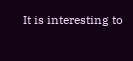It is interesting to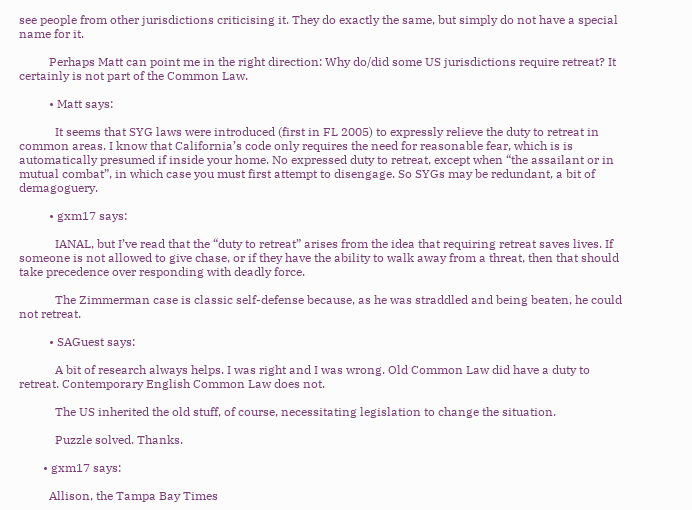see people from other jurisdictions criticising it. They do exactly the same, but simply do not have a special name for it.

          Perhaps Matt can point me in the right direction: Why do/did some US jurisdictions require retreat? It certainly is not part of the Common Law.

          • Matt says:

            It seems that SYG laws were introduced (first in FL 2005) to expressly relieve the duty to retreat in common areas. I know that California’s code only requires the need for reasonable fear, which is is automatically presumed if inside your home. No expressed duty to retreat, except when “the assailant or in mutual combat”, in which case you must first attempt to disengage. So SYGs may be redundant, a bit of demagoguery.

          • gxm17 says:

            IANAL, but I’ve read that the “duty to retreat” arises from the idea that requiring retreat saves lives. If someone is not allowed to give chase, or if they have the ability to walk away from a threat, then that should take precedence over responding with deadly force.

            The Zimmerman case is classic self-defense because, as he was straddled and being beaten, he could not retreat.

          • SAGuest says:

            A bit of research always helps. I was right and I was wrong. Old Common Law did have a duty to retreat. Contemporary English Common Law does not.

            The US inherited the old stuff, of course, necessitating legislation to change the situation.

            Puzzle solved. Thanks.

        • gxm17 says:

          Allison, the Tampa Bay Times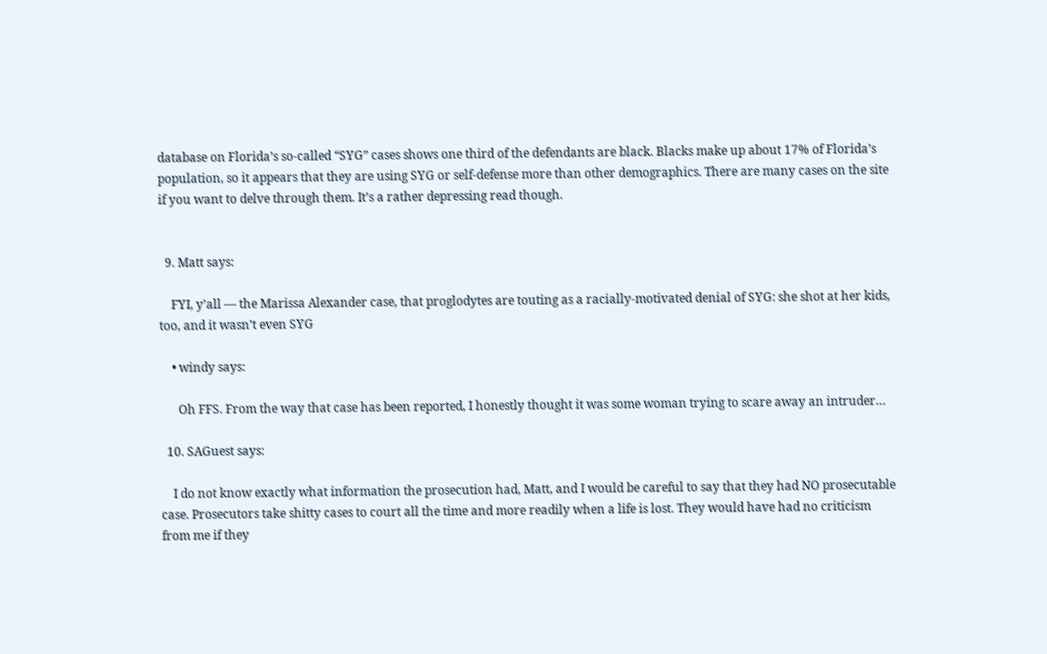database on Florida’s so-called “SYG” cases shows one third of the defendants are black. Blacks make up about 17% of Florida’s population, so it appears that they are using SYG or self-defense more than other demographics. There are many cases on the site if you want to delve through them. It’s a rather depressing read though.


  9. Matt says:

    FYI, y’all — the Marissa Alexander case, that proglodytes are touting as a racially-motivated denial of SYG: she shot at her kids, too, and it wasn’t even SYG

    • windy says:

      Oh FFS. From the way that case has been reported, I honestly thought it was some woman trying to scare away an intruder…

  10. SAGuest says:

    I do not know exactly what information the prosecution had, Matt, and I would be careful to say that they had NO prosecutable case. Prosecutors take shitty cases to court all the time and more readily when a life is lost. They would have had no criticism from me if they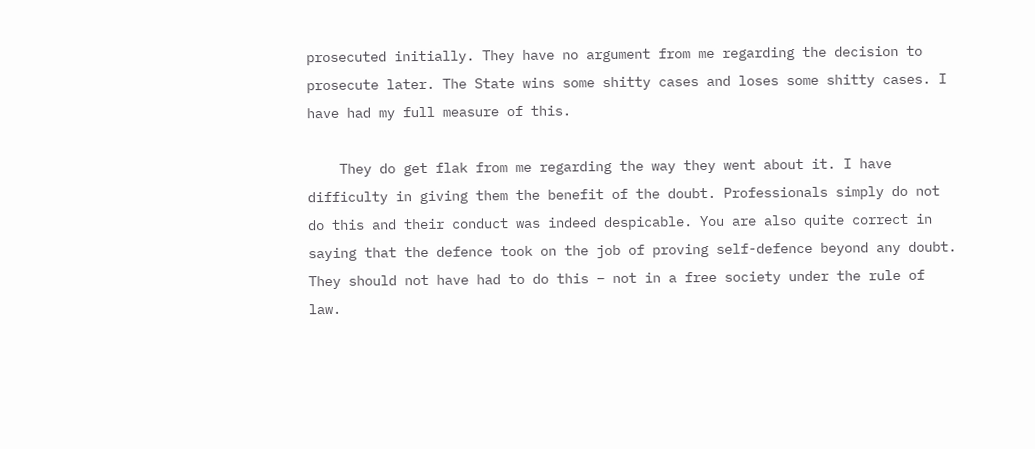prosecuted initially. They have no argument from me regarding the decision to prosecute later. The State wins some shitty cases and loses some shitty cases. I have had my full measure of this.

    They do get flak from me regarding the way they went about it. I have difficulty in giving them the benefit of the doubt. Professionals simply do not do this and their conduct was indeed despicable. You are also quite correct in saying that the defence took on the job of proving self-defence beyond any doubt. They should not have had to do this – not in a free society under the rule of law.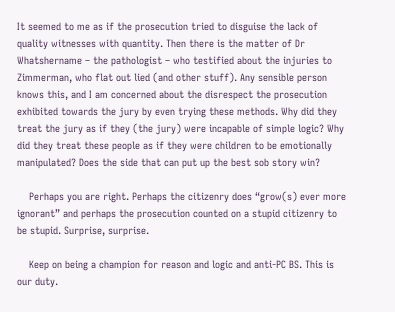It seemed to me as if the prosecution tried to disguise the lack of quality witnesses with quantity. Then there is the matter of Dr Whatshername – the pathologist – who testified about the injuries to Zimmerman, who flat out lied (and other stuff). Any sensible person knows this, and I am concerned about the disrespect the prosecution exhibited towards the jury by even trying these methods. Why did they treat the jury as if they (the jury) were incapable of simple logic? Why did they treat these people as if they were children to be emotionally manipulated? Does the side that can put up the best sob story win?

    Perhaps you are right. Perhaps the citizenry does “grow(s) ever more ignorant” and perhaps the prosecution counted on a stupid citizenry to be stupid. Surprise, surprise.

    Keep on being a champion for reason and logic and anti-PC BS. This is our duty.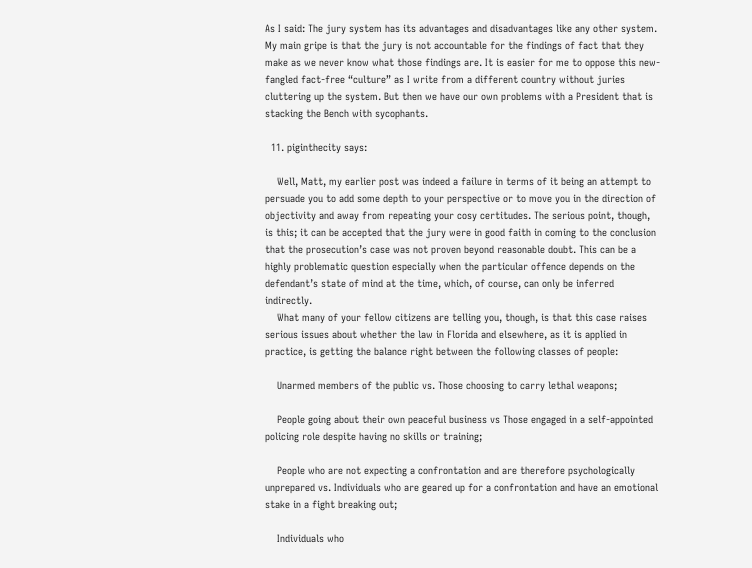As I said: The jury system has its advantages and disadvantages like any other system. My main gripe is that the jury is not accountable for the findings of fact that they make as we never know what those findings are. It is easier for me to oppose this new-fangled fact-free “culture” as I write from a different country without juries cluttering up the system. But then we have our own problems with a President that is stacking the Bench with sycophants.

  11. piginthecity says:

    Well, Matt, my earlier post was indeed a failure in terms of it being an attempt to persuade you to add some depth to your perspective or to move you in the direction of objectivity and away from repeating your cosy certitudes. The serious point, though, is this; it can be accepted that the jury were in good faith in coming to the conclusion that the prosecution’s case was not proven beyond reasonable doubt. This can be a highly problematic question especially when the particular offence depends on the defendant’s state of mind at the time, which, of course, can only be inferred indirectly.
    What many of your fellow citizens are telling you, though, is that this case raises serious issues about whether the law in Florida and elsewhere, as it is applied in practice, is getting the balance right between the following classes of people:

    Unarmed members of the public vs. Those choosing to carry lethal weapons;

    People going about their own peaceful business vs Those engaged in a self-appointed policing role despite having no skills or training;

    People who are not expecting a confrontation and are therefore psychologically unprepared vs. Individuals who are geared up for a confrontation and have an emotional stake in a fight breaking out;

    Individuals who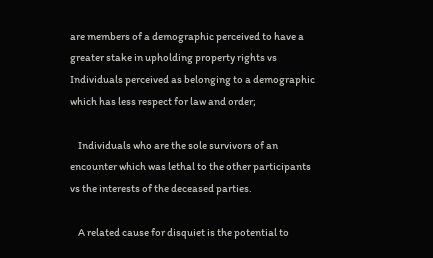are members of a demographic perceived to have a greater stake in upholding property rights vs Individuals perceived as belonging to a demographic which has less respect for law and order;

    Individuals who are the sole survivors of an encounter which was lethal to the other participants vs the interests of the deceased parties.

    A related cause for disquiet is the potential to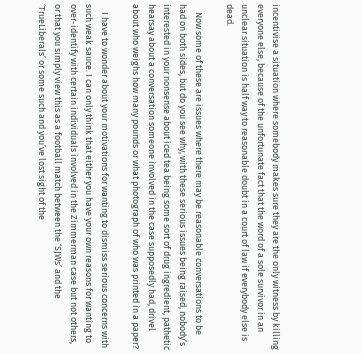incentivise a situation where somebody makes sure they are the only witness by killing everyone else, because of the unfortunate fact that the word of a sole survivor in an unclear situation is half way to reasonable doubt in a court of law if everybody else is dead.

    Now some of these are issues where there may be reasonable conversations to be had on both sides, but do you see why, with these serious issues being raised, nobody’s interested in your nonsense about iced tea being some sort of drug ingredient, pathetic hearsay about a conversation someone involved in the case supposedly had, drivel about who weighs how many pounds or what photograph of who was printed in a paper?

    I have to wonder about your motivations for wanting to dismiss serious concerns with such weak sauce. I can only think that either you have your own reasons for wanting to over-identify with certain individuals involved in the Zimmerman case but not others, or that you simply view this as a football match between the ‘SJWs’ and the ‘TrueLiberals’ or some such and you’ve lost sight of the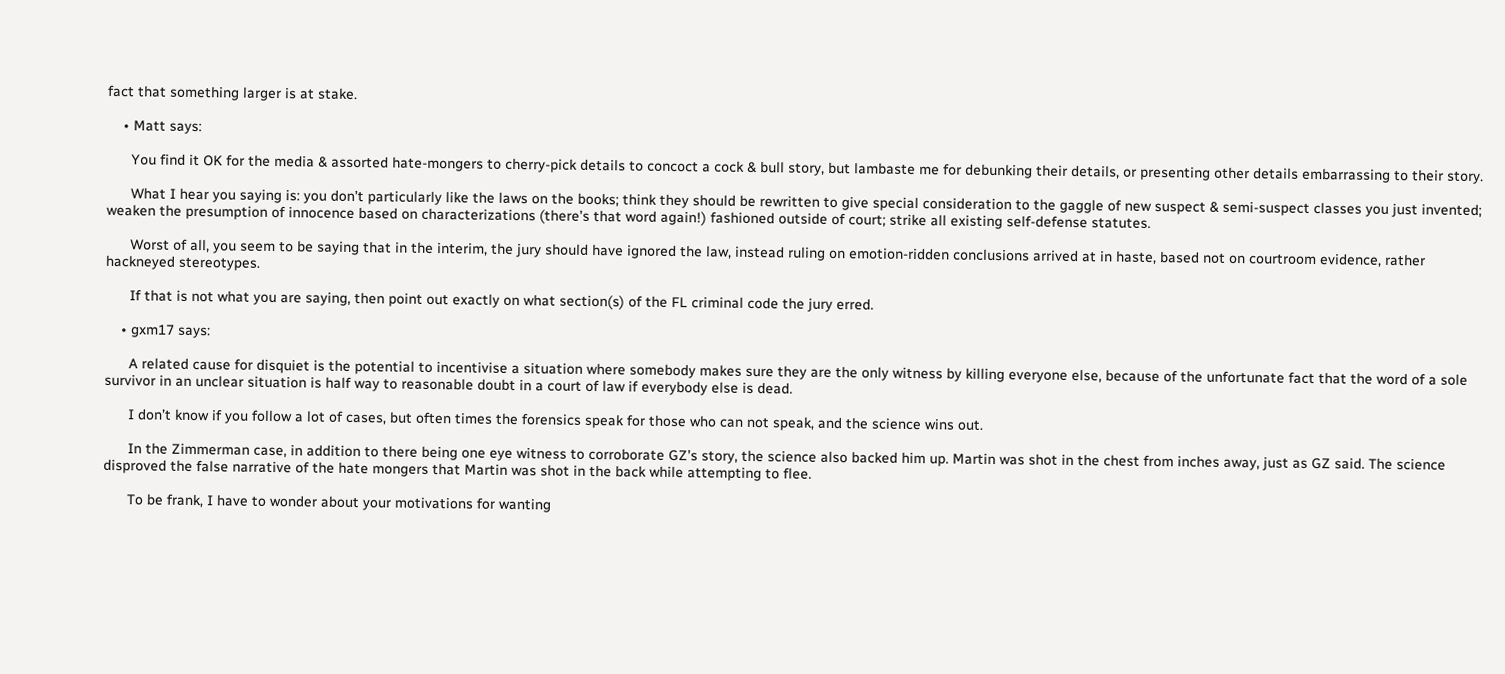fact that something larger is at stake.

    • Matt says:

      You find it OK for the media & assorted hate-mongers to cherry-pick details to concoct a cock & bull story, but lambaste me for debunking their details, or presenting other details embarrassing to their story.

      What I hear you saying is: you don’t particularly like the laws on the books; think they should be rewritten to give special consideration to the gaggle of new suspect & semi-suspect classes you just invented; weaken the presumption of innocence based on characterizations (there’s that word again!) fashioned outside of court; strike all existing self-defense statutes.

      Worst of all, you seem to be saying that in the interim, the jury should have ignored the law, instead ruling on emotion-ridden conclusions arrived at in haste, based not on courtroom evidence, rather hackneyed stereotypes.

      If that is not what you are saying, then point out exactly on what section(s) of the FL criminal code the jury erred.

    • gxm17 says:

      A related cause for disquiet is the potential to incentivise a situation where somebody makes sure they are the only witness by killing everyone else, because of the unfortunate fact that the word of a sole survivor in an unclear situation is half way to reasonable doubt in a court of law if everybody else is dead.

      I don’t know if you follow a lot of cases, but often times the forensics speak for those who can not speak, and the science wins out.

      In the Zimmerman case, in addition to there being one eye witness to corroborate GZ’s story, the science also backed him up. Martin was shot in the chest from inches away, just as GZ said. The science disproved the false narrative of the hate mongers that Martin was shot in the back while attempting to flee.

      To be frank, I have to wonder about your motivations for wanting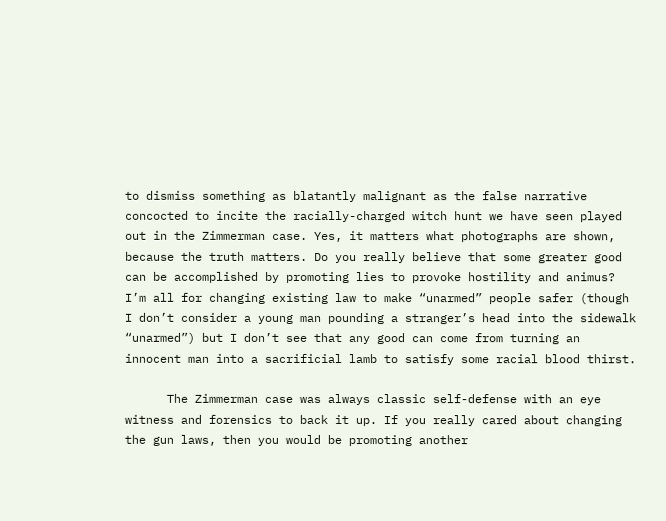to dismiss something as blatantly malignant as the false narrative concocted to incite the racially-charged witch hunt we have seen played out in the Zimmerman case. Yes, it matters what photographs are shown, because the truth matters. Do you really believe that some greater good can be accomplished by promoting lies to provoke hostility and animus? I’m all for changing existing law to make “unarmed” people safer (though I don’t consider a young man pounding a stranger’s head into the sidewalk “unarmed”) but I don’t see that any good can come from turning an innocent man into a sacrificial lamb to satisfy some racial blood thirst.

      The Zimmerman case was always classic self-defense with an eye witness and forensics to back it up. If you really cared about changing the gun laws, then you would be promoting another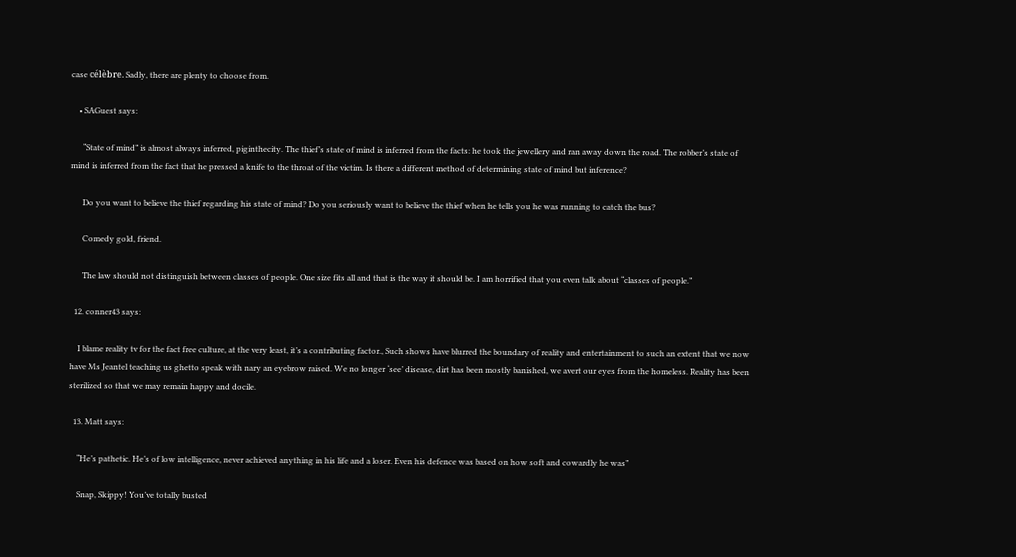case célèbre. Sadly, there are plenty to choose from.

    • SAGuest says:

      “State of mind” is almost always inferred, piginthecity. The thief’s state of mind is inferred from the facts: he took the jewellery and ran away down the road. The robber’s state of mind is inferred from the fact that he pressed a knife to the throat of the victim. Is there a different method of determining state of mind but inference?

      Do you want to believe the thief regarding his state of mind? Do you seriously want to believe the thief when he tells you he was running to catch the bus?

      Comedy gold, friend.

      The law should not distinguish between classes of people. One size fits all and that is the way it should be. I am horrified that you even talk about “classes of people.”

  12. conner43 says:

    I blame reality tv for the fact free culture, at the very least, it’s a contributing factor., Such shows have blurred the boundary of reality and entertainment to such an extent that we now have Ms Jeantel teaching us ghetto speak with nary an eyebrow raised. We no longer ‘see’ disease, dirt has been mostly banished, we avert our eyes from the homeless. Reality has been sterilized so that we may remain happy and docile.

  13. Matt says:

    “He’s pathetic. He’s of low intelligence, never achieved anything in his life and a loser. Even his defence was based on how soft and cowardly he was”

    Snap, Skippy! You’ve totally busted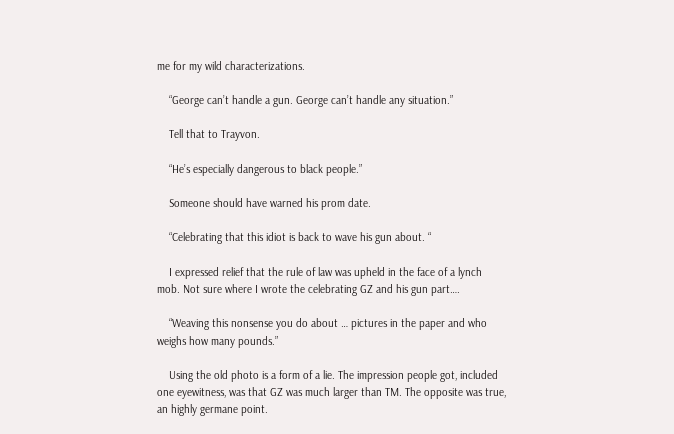me for my wild characterizations.

    “George can’t handle a gun. George can’t handle any situation.”

    Tell that to Trayvon.

    “He’s especially dangerous to black people.”

    Someone should have warned his prom date.

    “Celebrating that this idiot is back to wave his gun about. “

    I expressed relief that the rule of law was upheld in the face of a lynch mob. Not sure where I wrote the celebrating GZ and his gun part….

    “Weaving this nonsense you do about … pictures in the paper and who weighs how many pounds.”

    Using the old photo is a form of a lie. The impression people got, included one eyewitness, was that GZ was much larger than TM. The opposite was true, an highly germane point.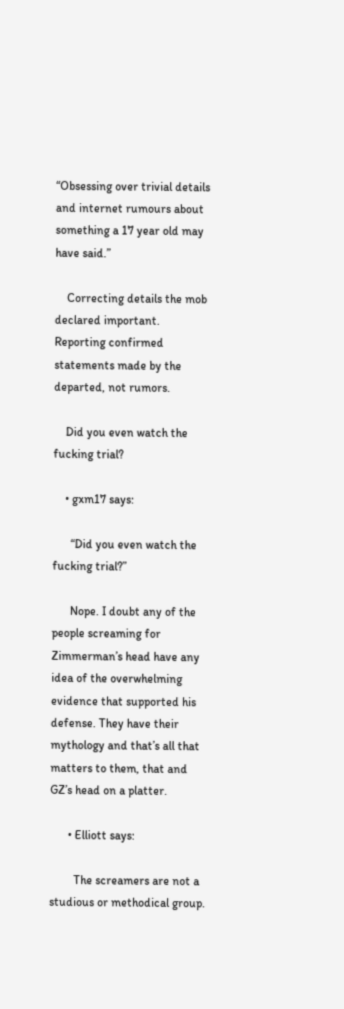“Obsessing over trivial details and internet rumours about something a 17 year old may have said.”

    Correcting details the mob declared important. Reporting confirmed statements made by the departed, not rumors.

    Did you even watch the fucking trial?

    • gxm17 says:

      “Did you even watch the fucking trial?”

      Nope. I doubt any of the people screaming for Zimmerman’s head have any idea of the overwhelming evidence that supported his defense. They have their mythology and that’s all that matters to them, that and GZ’s head on a platter.

      • Elliott says:

        The screamers are not a studious or methodical group.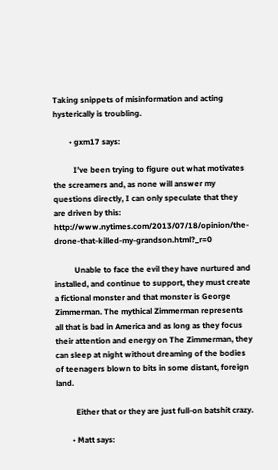Taking snippets of misinformation and acting hysterically is troubling.

        • gxm17 says:

          I’ve been trying to figure out what motivates the screamers and, as none will answer my questions directly, I can only speculate that they are driven by this: http://www.nytimes.com/2013/07/18/opinion/the-drone-that-killed-my-grandson.html?_r=0

          Unable to face the evil they have nurtured and installed, and continue to support, they must create a fictional monster and that monster is George Zimmerman. The mythical Zimmerman represents all that is bad in America and as long as they focus their attention and energy on The Zimmerman, they can sleep at night without dreaming of the bodies of teenagers blown to bits in some distant, foreign land.

          Either that or they are just full-on batshit crazy.

        • Matt says: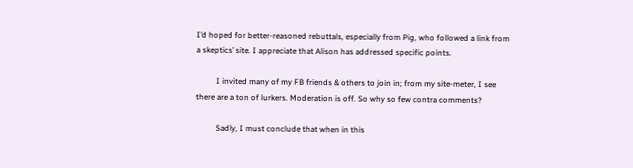I’d hoped for better-reasoned rebuttals, especially from Pig, who followed a link from a skeptics’ site. I appreciate that Alison has addressed specific points.

          I invited many of my FB friends & others to join in; from my site-meter, I see there are a ton of lurkers. Moderation is off. So why so few contra comments?

          Sadly, I must conclude that when in this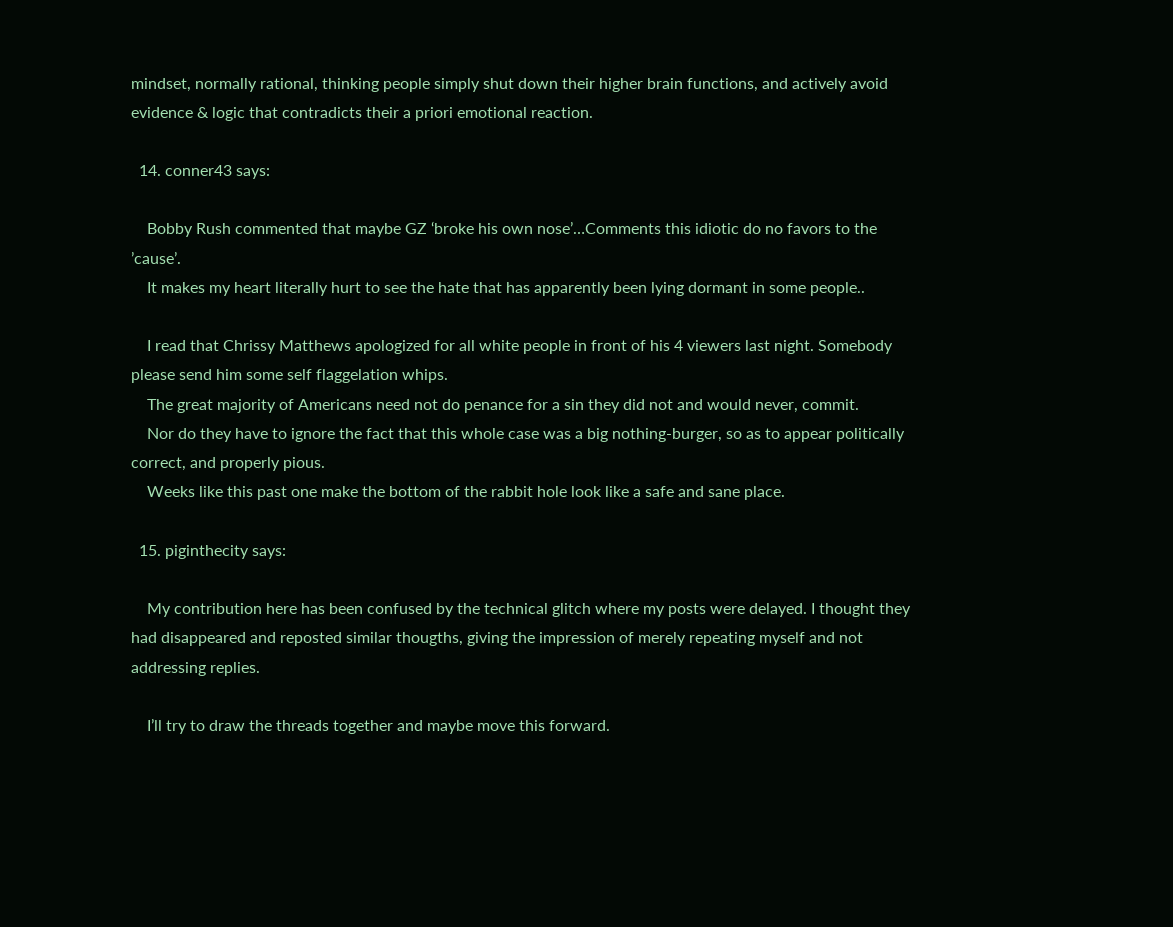mindset, normally rational, thinking people simply shut down their higher brain functions, and actively avoid evidence & logic that contradicts their a priori emotional reaction.

  14. conner43 says:

    Bobby Rush commented that maybe GZ ‘broke his own nose’…Comments this idiotic do no favors to the ’cause’.
    It makes my heart literally hurt to see the hate that has apparently been lying dormant in some people..

    I read that Chrissy Matthews apologized for all white people in front of his 4 viewers last night. Somebody please send him some self flaggelation whips.
    The great majority of Americans need not do penance for a sin they did not and would never, commit.
    Nor do they have to ignore the fact that this whole case was a big nothing-burger, so as to appear politically correct, and properly pious.
    Weeks like this past one make the bottom of the rabbit hole look like a safe and sane place.

  15. piginthecity says:

    My contribution here has been confused by the technical glitch where my posts were delayed. I thought they had disappeared and reposted similar thougths, giving the impression of merely repeating myself and not addressing replies.

    I’ll try to draw the threads together and maybe move this forward.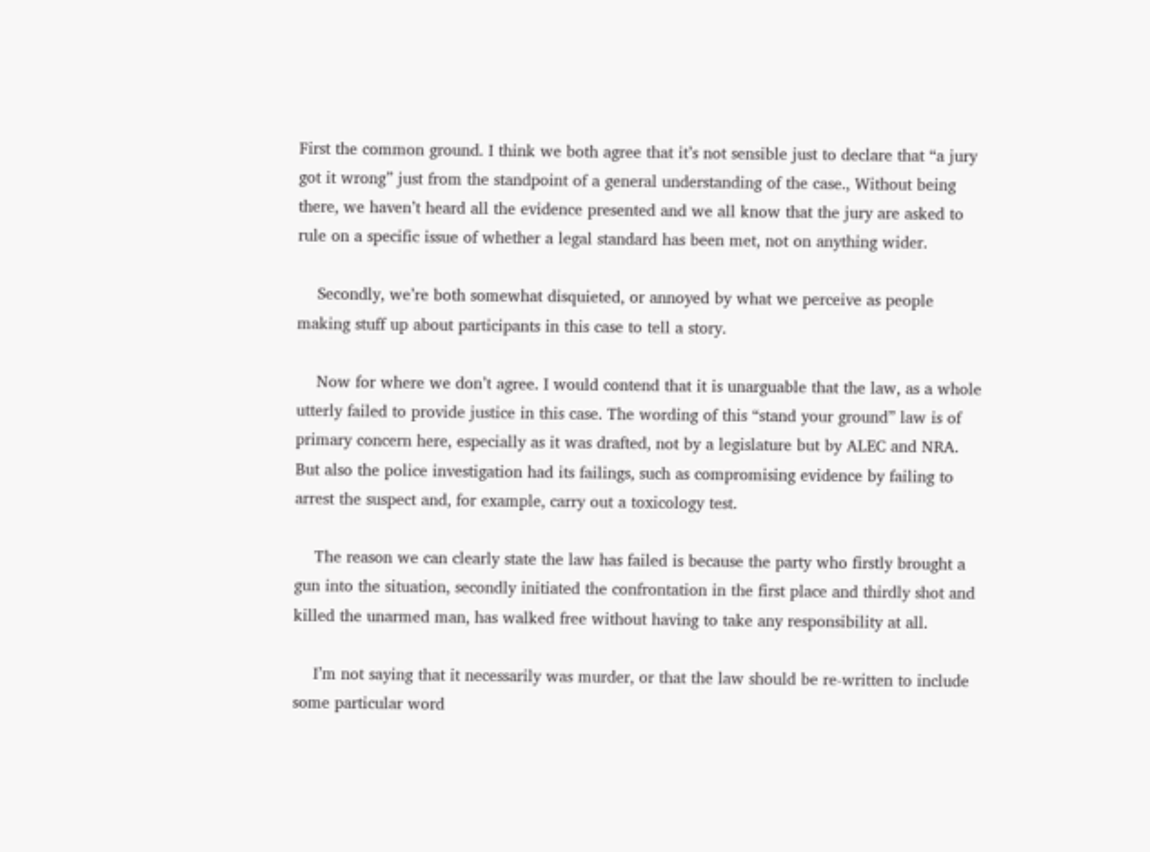First the common ground. I think we both agree that it’s not sensible just to declare that “a jury got it wrong” just from the standpoint of a general understanding of the case., Without being there, we haven’t heard all the evidence presented and we all know that the jury are asked to rule on a specific issue of whether a legal standard has been met, not on anything wider.

    Secondly, we’re both somewhat disquieted, or annoyed by what we perceive as people making stuff up about participants in this case to tell a story.

    Now for where we don’t agree. I would contend that it is unarguable that the law, as a whole utterly failed to provide justice in this case. The wording of this “stand your ground” law is of primary concern here, especially as it was drafted, not by a legislature but by ALEC and NRA. But also the police investigation had its failings, such as compromising evidence by failing to arrest the suspect and, for example, carry out a toxicology test.

    The reason we can clearly state the law has failed is because the party who firstly brought a gun into the situation, secondly initiated the confrontation in the first place and thirdly shot and killed the unarmed man, has walked free without having to take any responsibility at all.

    I’m not saying that it necessarily was murder, or that the law should be re-written to include some particular word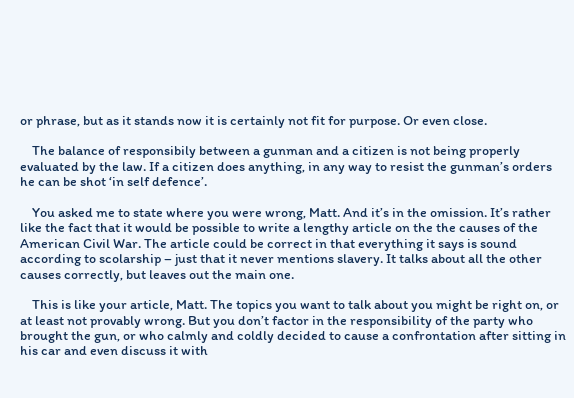or phrase, but as it stands now it is certainly not fit for purpose. Or even close.

    The balance of responsibily between a gunman and a citizen is not being properly evaluated by the law. If a citizen does anything, in any way to resist the gunman’s orders he can be shot ‘in self defence’.

    You asked me to state where you were wrong, Matt. And it’s in the omission. It’s rather like the fact that it would be possible to write a lengthy article on the the causes of the American Civil War. The article could be correct in that everything it says is sound according to scolarship – just that it never mentions slavery. It talks about all the other causes correctly, but leaves out the main one.

    This is like your article, Matt. The topics you want to talk about you might be right on, or at least not provably wrong. But you don’t factor in the responsibility of the party who brought the gun, or who calmly and coldly decided to cause a confrontation after sitting in his car and even discuss it with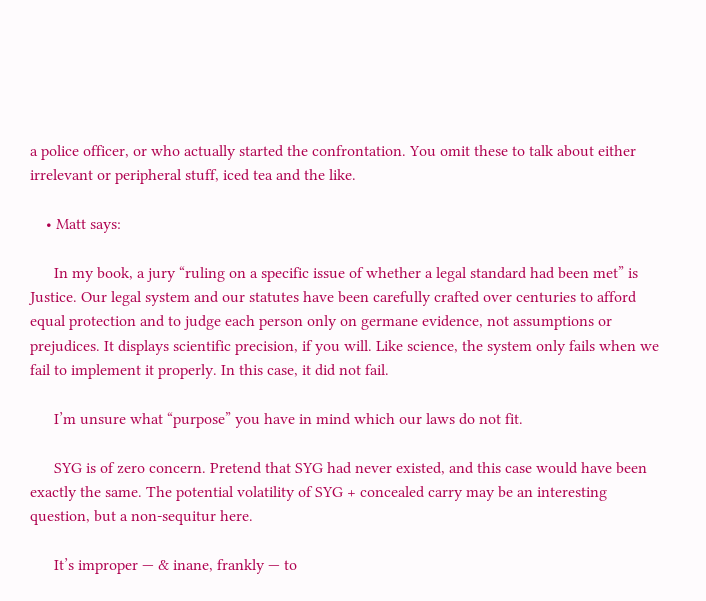a police officer, or who actually started the confrontation. You omit these to talk about either irrelevant or peripheral stuff, iced tea and the like.

    • Matt says:

      In my book, a jury “ruling on a specific issue of whether a legal standard had been met” is Justice. Our legal system and our statutes have been carefully crafted over centuries to afford equal protection and to judge each person only on germane evidence, not assumptions or prejudices. It displays scientific precision, if you will. Like science, the system only fails when we fail to implement it properly. In this case, it did not fail.

      I’m unsure what “purpose” you have in mind which our laws do not fit.

      SYG is of zero concern. Pretend that SYG had never existed, and this case would have been exactly the same. The potential volatility of SYG + concealed carry may be an interesting question, but a non-sequitur here.

      It’s improper — & inane, frankly — to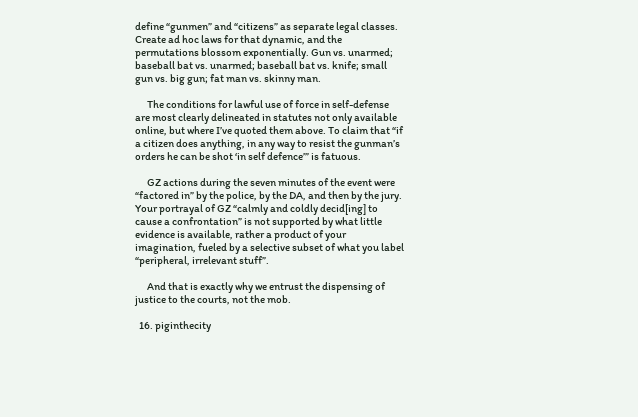define “gunmen” and “citizens” as separate legal classes. Create ad hoc laws for that dynamic, and the permutations blossom exponentially. Gun vs. unarmed; baseball bat vs. unarmed; baseball bat vs. knife; small gun vs. big gun; fat man vs. skinny man.

      The conditions for lawful use of force in self-defense are most clearly delineated in statutes not only available online, but where I’ve quoted them above. To claim that “if a citizen does anything, in any way to resist the gunman’s orders he can be shot ‘in self defence’” is fatuous.

      GZ actions during the seven minutes of the event were “factored in” by the police, by the DA, and then by the jury. Your portrayal of GZ “calmly and coldly decid[ing] to cause a confrontation” is not supported by what little evidence is available, rather a product of your imagination, fueled by a selective subset of what you label “peripheral, irrelevant stuff”.

      And that is exactly why we entrust the dispensing of justice to the courts, not the mob.

  16. piginthecity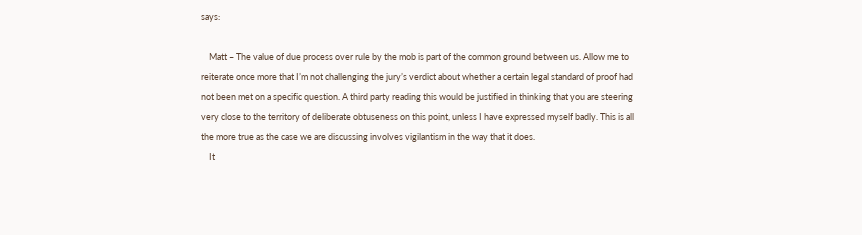says:

    Matt – The value of due process over rule by the mob is part of the common ground between us. Allow me to reiterate once more that I’m not challenging the jury’s verdict about whether a certain legal standard of proof had not been met on a specific question. A third party reading this would be justified in thinking that you are steering very close to the territory of deliberate obtuseness on this point, unless I have expressed myself badly. This is all the more true as the case we are discussing involves vigilantism in the way that it does.
    It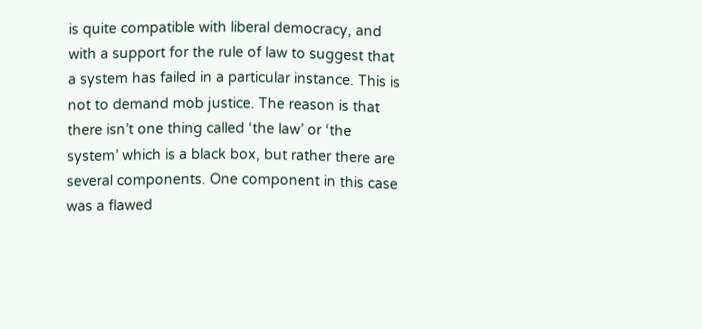is quite compatible with liberal democracy, and with a support for the rule of law to suggest that a system has failed in a particular instance. This is not to demand mob justice. The reason is that there isn’t one thing called ‘the law’ or ‘the system’ which is a black box, but rather there are several components. One component in this case was a flawed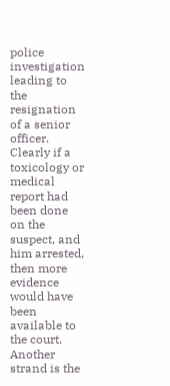police investigation leading to the resignation of a senior officer. Clearly if a toxicology or medical report had been done on the suspect, and him arrested, then more evidence would have been available to the court. Another strand is the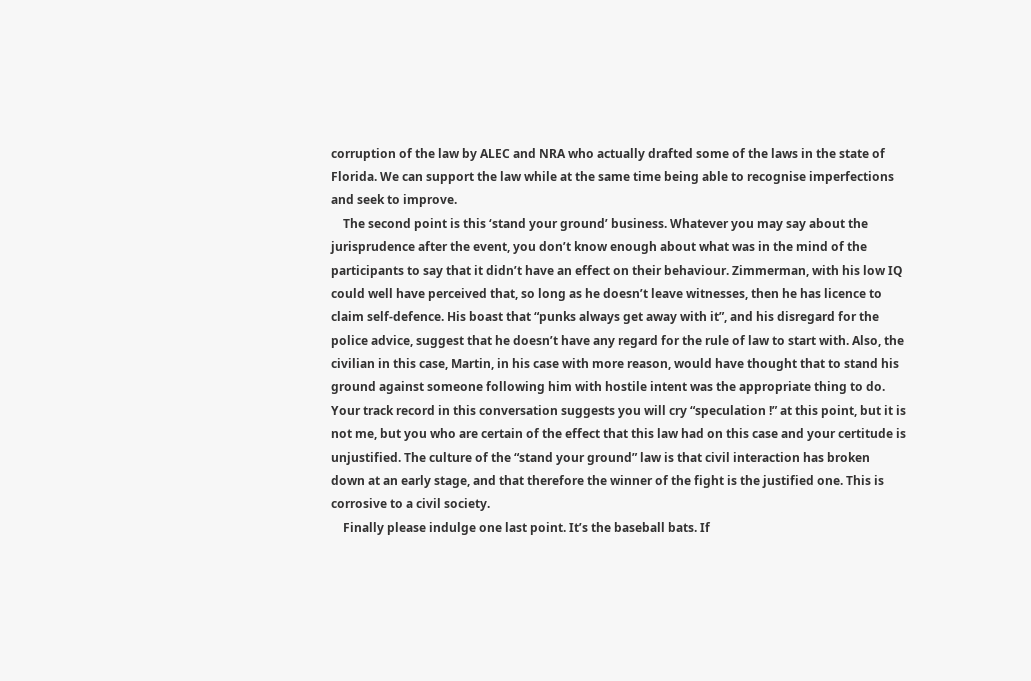corruption of the law by ALEC and NRA who actually drafted some of the laws in the state of Florida. We can support the law while at the same time being able to recognise imperfections and seek to improve.
    The second point is this ‘stand your ground’ business. Whatever you may say about the jurisprudence after the event, you don’t know enough about what was in the mind of the participants to say that it didn’t have an effect on their behaviour. Zimmerman, with his low IQ could well have perceived that, so long as he doesn’t leave witnesses, then he has licence to claim self-defence. His boast that “punks always get away with it”, and his disregard for the police advice, suggest that he doesn’t have any regard for the rule of law to start with. Also, the civilian in this case, Martin, in his case with more reason, would have thought that to stand his ground against someone following him with hostile intent was the appropriate thing to do. Your track record in this conversation suggests you will cry “speculation !” at this point, but it is not me, but you who are certain of the effect that this law had on this case and your certitude is unjustified. The culture of the “stand your ground” law is that civil interaction has broken down at an early stage, and that therefore the winner of the fight is the justified one. This is corrosive to a civil society.
    Finally please indulge one last point. It’s the baseball bats. If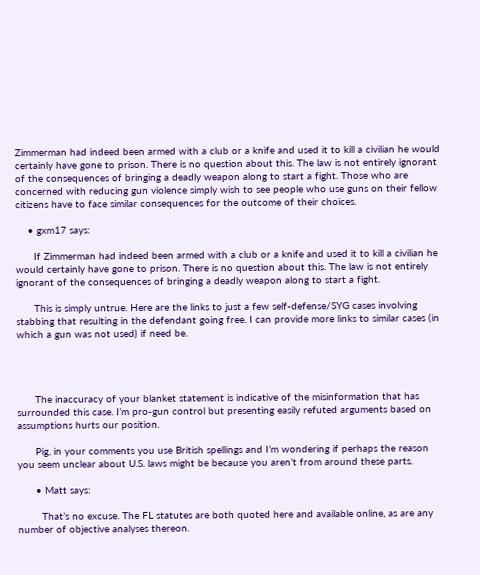Zimmerman had indeed been armed with a club or a knife and used it to kill a civilian he would certainly have gone to prison. There is no question about this. The law is not entirely ignorant of the consequences of bringing a deadly weapon along to start a fight. Those who are concerned with reducing gun violence simply wish to see people who use guns on their fellow citizens have to face similar consequences for the outcome of their choices.

    • gxm17 says:

      If Zimmerman had indeed been armed with a club or a knife and used it to kill a civilian he would certainly have gone to prison. There is no question about this. The law is not entirely ignorant of the consequences of bringing a deadly weapon along to start a fight.

      This is simply untrue. Here are the links to just a few self-defense/SYG cases involving stabbing that resulting in the defendant going free. I can provide more links to similar cases (in which a gun was not used) if need be.




      The inaccuracy of your blanket statement is indicative of the misinformation that has surrounded this case. I’m pro-gun control but presenting easily refuted arguments based on assumptions hurts our position.

      Pig, in your comments you use British spellings and I’m wondering if perhaps the reason you seem unclear about U.S. laws might be because you aren’t from around these parts.

      • Matt says:

        That’s no excuse. The FL statutes are both quoted here and available online, as are any number of objective analyses thereon.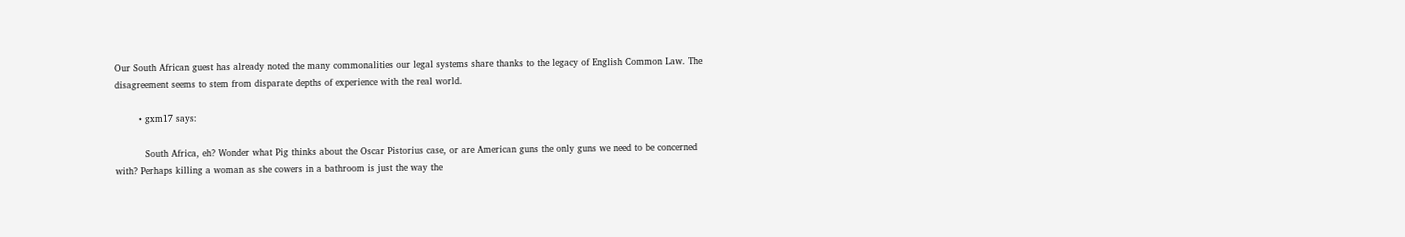Our South African guest has already noted the many commonalities our legal systems share thanks to the legacy of English Common Law. The disagreement seems to stem from disparate depths of experience with the real world.

        • gxm17 says:

          South Africa, eh? Wonder what Pig thinks about the Oscar Pistorius case, or are American guns the only guns we need to be concerned with? Perhaps killing a woman as she cowers in a bathroom is just the way the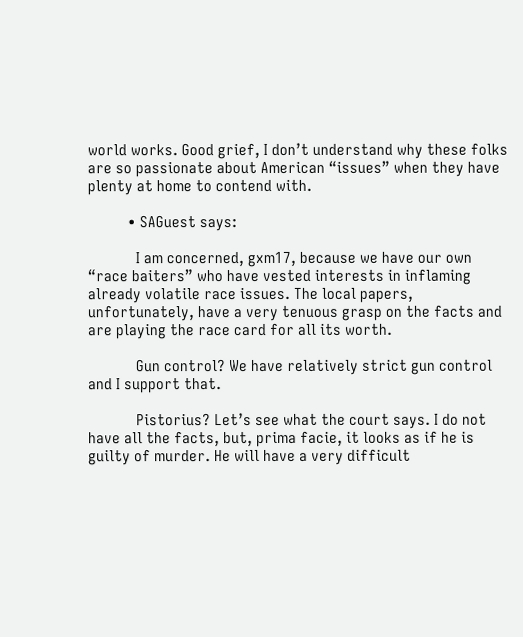world works. Good grief, I don’t understand why these folks are so passionate about American “issues” when they have plenty at home to contend with.

          • SAGuest says:

            I am concerned, gxm17, because we have our own “race baiters” who have vested interests in inflaming already volatile race issues. The local papers, unfortunately, have a very tenuous grasp on the facts and are playing the race card for all its worth.

            Gun control? We have relatively strict gun control and I support that.

            Pistorius? Let’s see what the court says. I do not have all the facts, but, prima facie, it looks as if he is guilty of murder. He will have a very difficult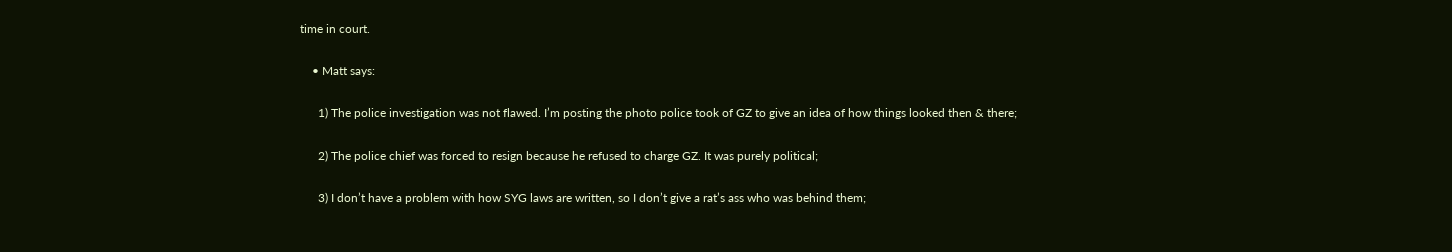time in court.

    • Matt says:

      1) The police investigation was not flawed. I’m posting the photo police took of GZ to give an idea of how things looked then & there;

      2) The police chief was forced to resign because he refused to charge GZ. It was purely political;

      3) I don’t have a problem with how SYG laws are written, so I don’t give a rat’s ass who was behind them;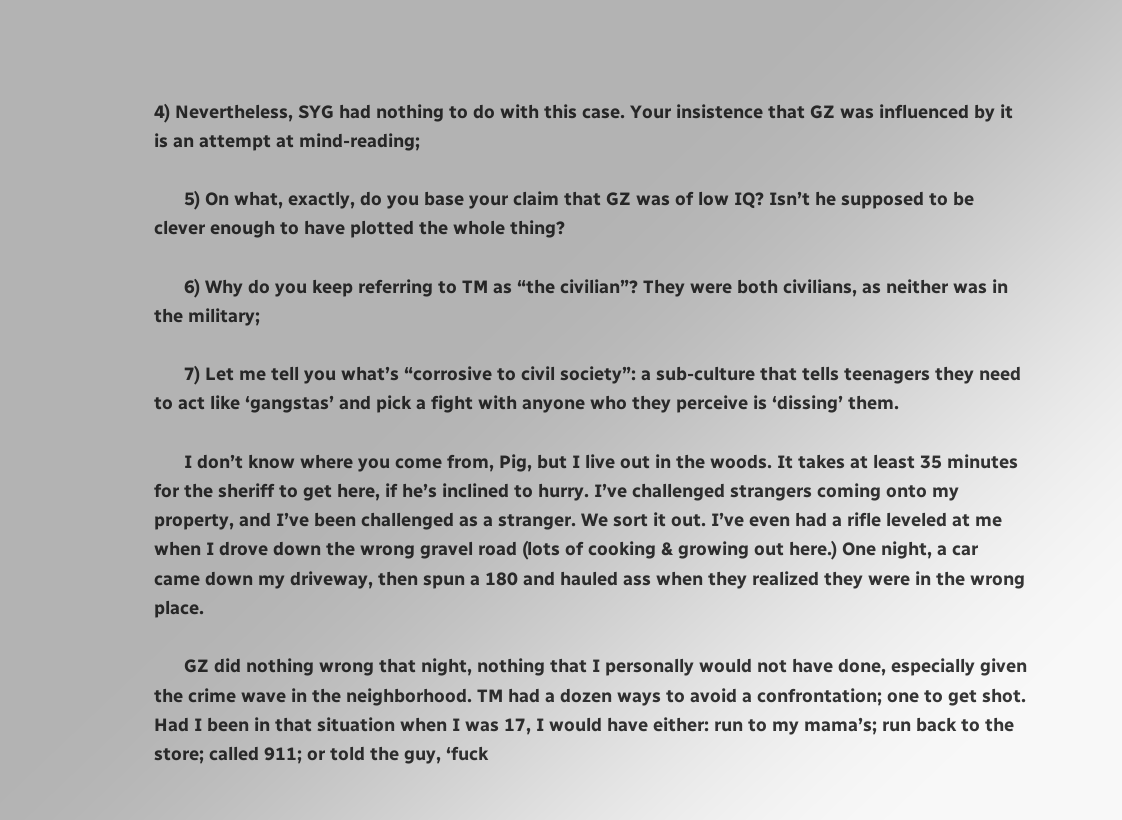4) Nevertheless, SYG had nothing to do with this case. Your insistence that GZ was influenced by it is an attempt at mind-reading;

      5) On what, exactly, do you base your claim that GZ was of low IQ? Isn’t he supposed to be clever enough to have plotted the whole thing?

      6) Why do you keep referring to TM as “the civilian”? They were both civilians, as neither was in the military;

      7) Let me tell you what’s “corrosive to civil society”: a sub-culture that tells teenagers they need to act like ‘gangstas’ and pick a fight with anyone who they perceive is ‘dissing’ them.

      I don’t know where you come from, Pig, but I live out in the woods. It takes at least 35 minutes for the sheriff to get here, if he’s inclined to hurry. I’ve challenged strangers coming onto my property, and I’ve been challenged as a stranger. We sort it out. I’ve even had a rifle leveled at me when I drove down the wrong gravel road (lots of cooking & growing out here.) One night, a car came down my driveway, then spun a 180 and hauled ass when they realized they were in the wrong place.

      GZ did nothing wrong that night, nothing that I personally would not have done, especially given the crime wave in the neighborhood. TM had a dozen ways to avoid a confrontation; one to get shot. Had I been in that situation when I was 17, I would have either: run to my mama’s; run back to the store; called 911; or told the guy, ‘fuck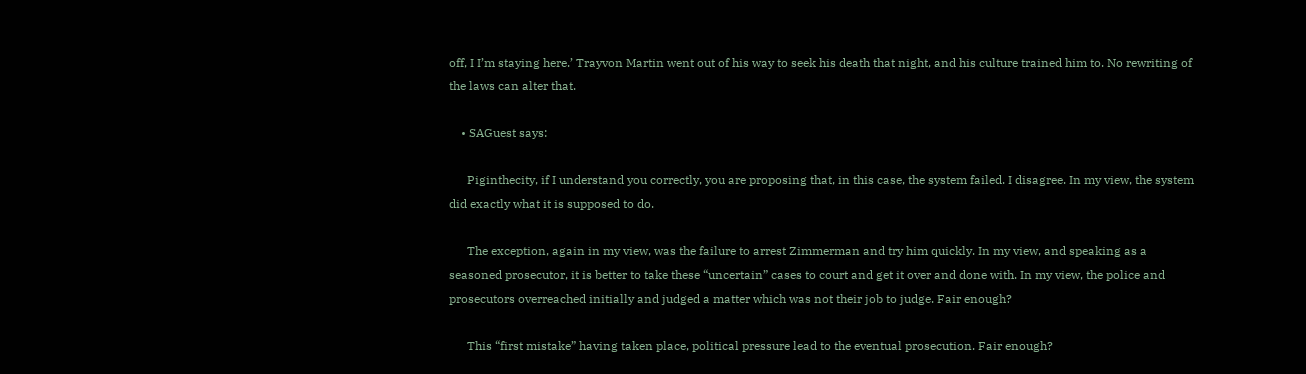off, I I’m staying here.’ Trayvon Martin went out of his way to seek his death that night, and his culture trained him to. No rewriting of the laws can alter that.

    • SAGuest says:

      Piginthecity, if I understand you correctly, you are proposing that, in this case, the system failed. I disagree. In my view, the system did exactly what it is supposed to do.

      The exception, again in my view, was the failure to arrest Zimmerman and try him quickly. In my view, and speaking as a seasoned prosecutor, it is better to take these “uncertain” cases to court and get it over and done with. In my view, the police and prosecutors overreached initially and judged a matter which was not their job to judge. Fair enough?

      This “first mistake” having taken place, political pressure lead to the eventual prosecution. Fair enough?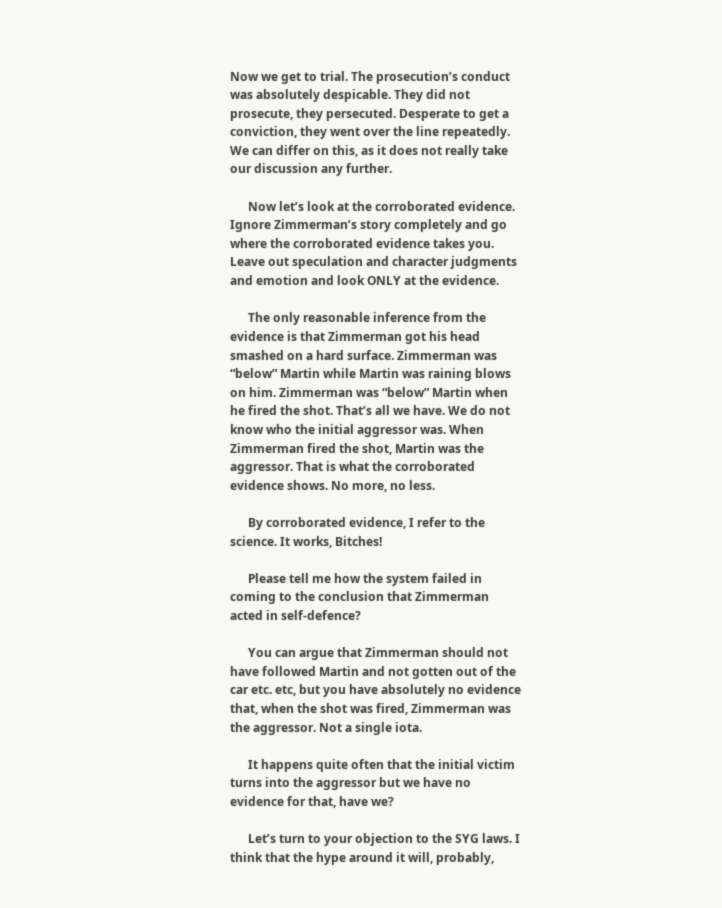Now we get to trial. The prosecution’s conduct was absolutely despicable. They did not prosecute, they persecuted. Desperate to get a conviction, they went over the line repeatedly. We can differ on this, as it does not really take our discussion any further.

      Now let’s look at the corroborated evidence. Ignore Zimmerman’s story completely and go where the corroborated evidence takes you. Leave out speculation and character judgments and emotion and look ONLY at the evidence.

      The only reasonable inference from the evidence is that Zimmerman got his head smashed on a hard surface. Zimmerman was “below” Martin while Martin was raining blows on him. Zimmerman was “below” Martin when he fired the shot. That’s all we have. We do not know who the initial aggressor was. When Zimmerman fired the shot, Martin was the aggressor. That is what the corroborated evidence shows. No more, no less.

      By corroborated evidence, I refer to the science. It works, Bitches!

      Please tell me how the system failed in coming to the conclusion that Zimmerman acted in self-defence?

      You can argue that Zimmerman should not have followed Martin and not gotten out of the car etc. etc, but you have absolutely no evidence that, when the shot was fired, Zimmerman was the aggressor. Not a single iota.

      It happens quite often that the initial victim turns into the aggressor but we have no evidence for that, have we?

      Let’s turn to your objection to the SYG laws. I think that the hype around it will, probably,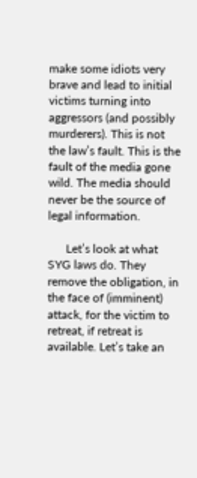make some idiots very brave and lead to initial victims turning into aggressors (and possibly murderers). This is not the law’s fault. This is the fault of the media gone wild. The media should never be the source of legal information.

      Let’s look at what SYG laws do. They remove the obligation, in the face of (imminent) attack, for the victim to retreat, if retreat is available. Let’s take an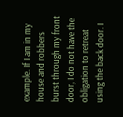example. If I am in my house and robbers burst through my front door, I do not have the obligation to retreat using the back door. I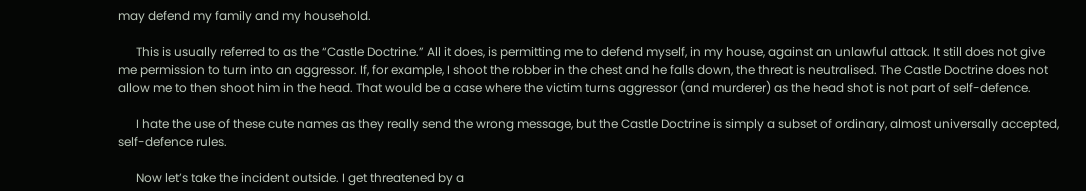may defend my family and my household.

      This is usually referred to as the “Castle Doctrine.” All it does, is permitting me to defend myself, in my house, against an unlawful attack. It still does not give me permission to turn into an aggressor. If, for example, I shoot the robber in the chest and he falls down, the threat is neutralised. The Castle Doctrine does not allow me to then shoot him in the head. That would be a case where the victim turns aggressor (and murderer) as the head shot is not part of self-defence.

      I hate the use of these cute names as they really send the wrong message, but the Castle Doctrine is simply a subset of ordinary, almost universally accepted, self-defence rules.

      Now let’s take the incident outside. I get threatened by a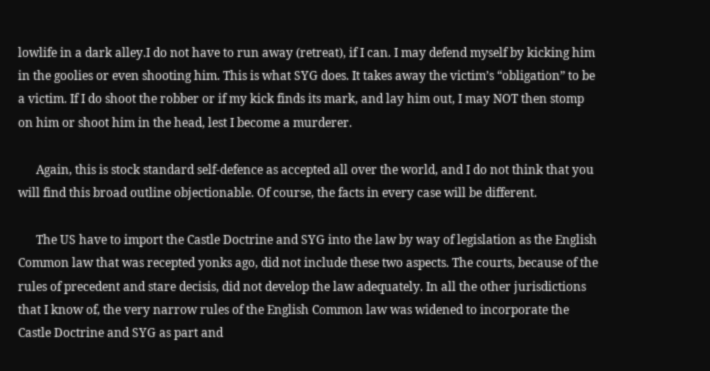lowlife in a dark alley.I do not have to run away (retreat), if I can. I may defend myself by kicking him in the goolies or even shooting him. This is what SYG does. It takes away the victim’s “obligation” to be a victim. If I do shoot the robber or if my kick finds its mark, and lay him out, I may NOT then stomp on him or shoot him in the head, lest I become a murderer.

      Again, this is stock standard self-defence as accepted all over the world, and I do not think that you will find this broad outline objectionable. Of course, the facts in every case will be different.

      The US have to import the Castle Doctrine and SYG into the law by way of legislation as the English Common law that was recepted yonks ago, did not include these two aspects. The courts, because of the rules of precedent and stare decisis, did not develop the law adequately. In all the other jurisdictions that I know of, the very narrow rules of the English Common law was widened to incorporate the Castle Doctrine and SYG as part and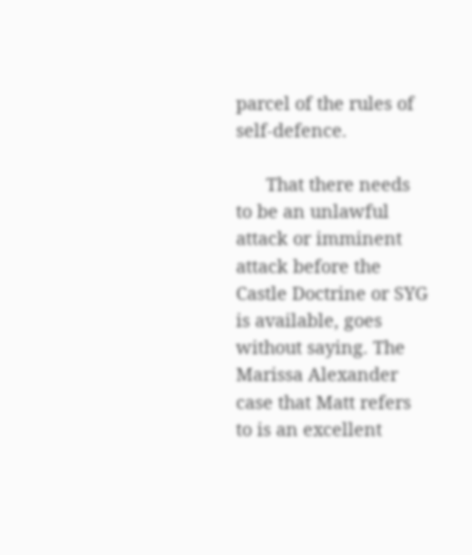parcel of the rules of self-defence.

      That there needs to be an unlawful attack or imminent attack before the Castle Doctrine or SYG is available, goes without saying. The Marissa Alexander case that Matt refers to is an excellent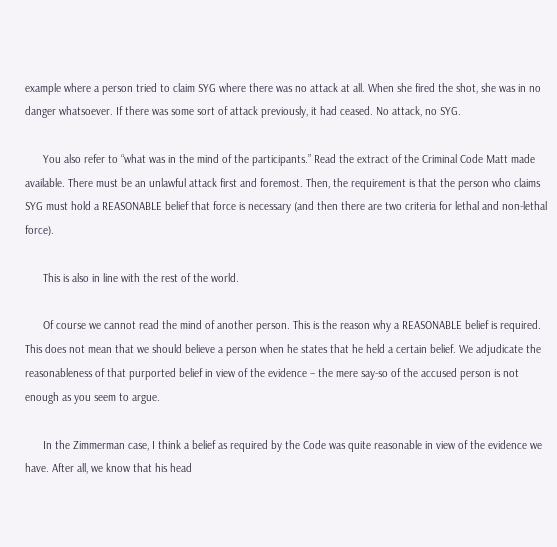example where a person tried to claim SYG where there was no attack at all. When she fired the shot, she was in no danger whatsoever. If there was some sort of attack previously, it had ceased. No attack, no SYG.

      You also refer to “what was in the mind of the participants.” Read the extract of the Criminal Code Matt made available. There must be an unlawful attack first and foremost. Then, the requirement is that the person who claims SYG must hold a REASONABLE belief that force is necessary (and then there are two criteria for lethal and non-lethal force).

      This is also in line with the rest of the world.

      Of course we cannot read the mind of another person. This is the reason why a REASONABLE belief is required. This does not mean that we should believe a person when he states that he held a certain belief. We adjudicate the reasonableness of that purported belief in view of the evidence – the mere say-so of the accused person is not enough as you seem to argue.

      In the Zimmerman case, I think a belief as required by the Code was quite reasonable in view of the evidence we have. After all, we know that his head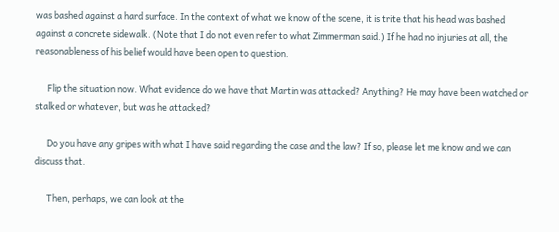was bashed against a hard surface. In the context of what we know of the scene, it is trite that his head was bashed against a concrete sidewalk. (Note that I do not even refer to what Zimmerman said.) If he had no injuries at all, the reasonableness of his belief would have been open to question.

      Flip the situation now. What evidence do we have that Martin was attacked? Anything? He may have been watched or stalked or whatever, but was he attacked?

      Do you have any gripes with what I have said regarding the case and the law? If so, please let me know and we can discuss that.

      Then, perhaps, we can look at the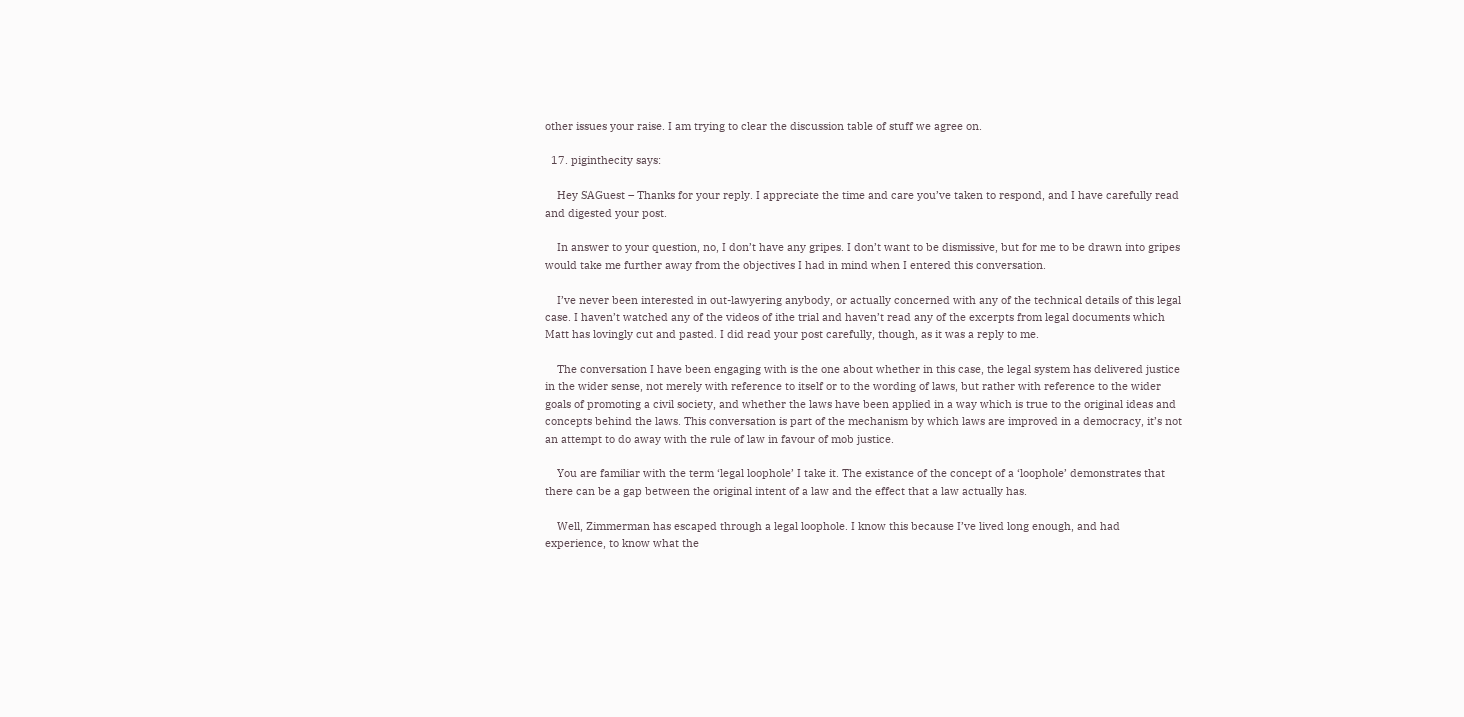other issues your raise. I am trying to clear the discussion table of stuff we agree on.

  17. piginthecity says:

    Hey SAGuest – Thanks for your reply. I appreciate the time and care you’ve taken to respond, and I have carefully read and digested your post.

    In answer to your question, no, I don’t have any gripes. I don’t want to be dismissive, but for me to be drawn into gripes would take me further away from the objectives I had in mind when I entered this conversation.

    I’ve never been interested in out-lawyering anybody, or actually concerned with any of the technical details of this legal case. I haven’t watched any of the videos of ithe trial and haven’t read any of the excerpts from legal documents which Matt has lovingly cut and pasted. I did read your post carefully, though, as it was a reply to me.

    The conversation I have been engaging with is the one about whether in this case, the legal system has delivered justice in the wider sense, not merely with reference to itself or to the wording of laws, but rather with reference to the wider goals of promoting a civil society, and whether the laws have been applied in a way which is true to the original ideas and concepts behind the laws. This conversation is part of the mechanism by which laws are improved in a democracy, it’s not an attempt to do away with the rule of law in favour of mob justice.

    You are familiar with the term ‘legal loophole’ I take it. The existance of the concept of a ‘loophole’ demonstrates that there can be a gap between the original intent of a law and the effect that a law actually has.

    Well, Zimmerman has escaped through a legal loophole. I know this because I’ve lived long enough, and had experience, to know what the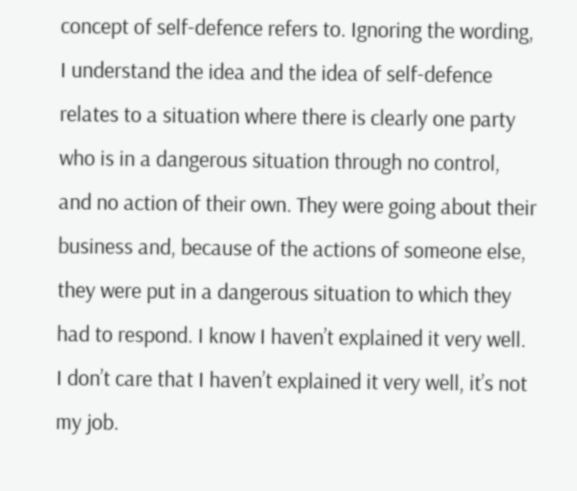concept of self-defence refers to. Ignoring the wording, I understand the idea and the idea of self-defence relates to a situation where there is clearly one party who is in a dangerous situation through no control, and no action of their own. They were going about their business and, because of the actions of someone else, they were put in a dangerous situation to which they had to respond. I know I haven’t explained it very well. I don’t care that I haven’t explained it very well, it’s not my job.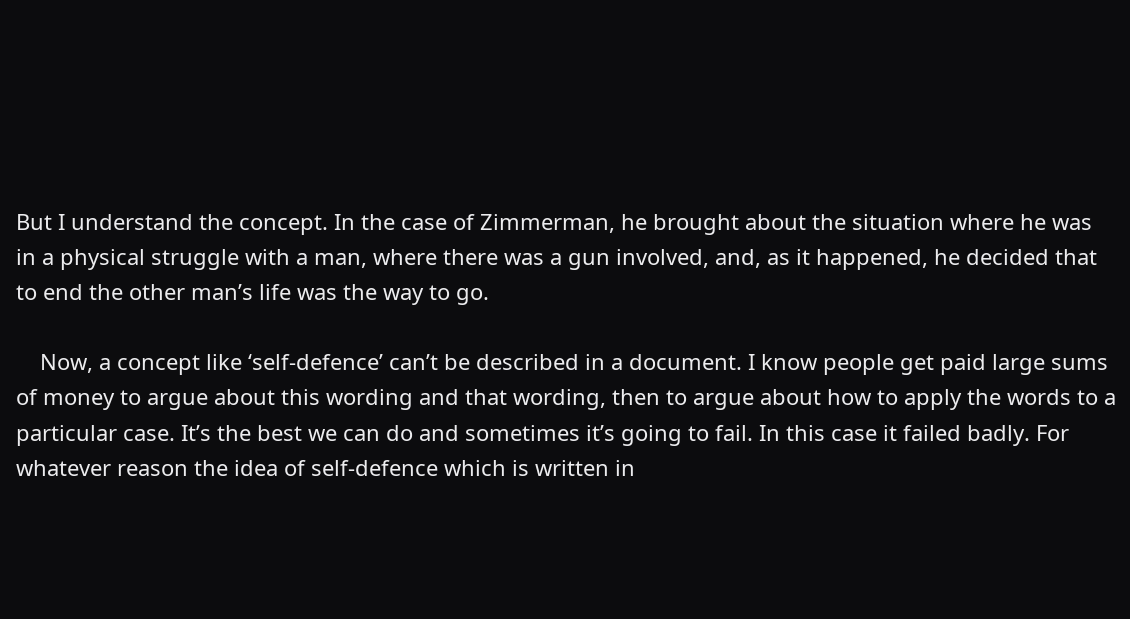But I understand the concept. In the case of Zimmerman, he brought about the situation where he was in a physical struggle with a man, where there was a gun involved, and, as it happened, he decided that to end the other man’s life was the way to go.

    Now, a concept like ‘self-defence’ can’t be described in a document. I know people get paid large sums of money to argue about this wording and that wording, then to argue about how to apply the words to a particular case. It’s the best we can do and sometimes it’s going to fail. In this case it failed badly. For whatever reason the idea of self-defence which is written in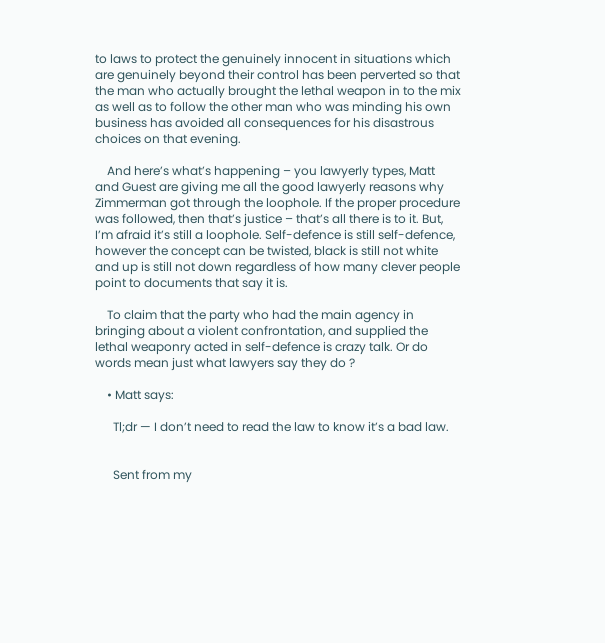to laws to protect the genuinely innocent in situations which are genuinely beyond their control has been perverted so that the man who actually brought the lethal weapon in to the mix as well as to follow the other man who was minding his own business has avoided all consequences for his disastrous choices on that evening.

    And here’s what’s happening – you lawyerly types, Matt and Guest are giving me all the good lawyerly reasons why Zimmerman got through the loophole. If the proper procedure was followed, then that’s justice – that’s all there is to it. But, I’m afraid it’s still a loophole. Self-defence is still self-defence, however the concept can be twisted, black is still not white and up is still not down regardless of how many clever people point to documents that say it is.

    To claim that the party who had the main agency in bringing about a violent confrontation, and supplied the lethal weaponry acted in self-defence is crazy talk. Or do words mean just what lawyers say they do ?

    • Matt says:

      Tl;dr — I don’t need to read the law to know it’s a bad law.


      Sent from my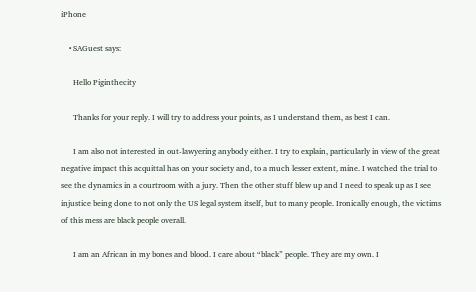iPhone

    • SAGuest says:

      Hello Piginthecity

      Thanks for your reply. I will try to address your points, as I understand them, as best I can.

      I am also not interested in out-lawyering anybody either. I try to explain, particularly in view of the great negative impact this acquittal has on your society and, to a much lesser extent, mine. I watched the trial to see the dynamics in a courtroom with a jury. Then the other stuff blew up and I need to speak up as I see injustice being done to not only the US legal system itself, but to many people. Ironically enough, the victims of this mess are black people overall.

      I am an African in my bones and blood. I care about “black” people. They are my own. I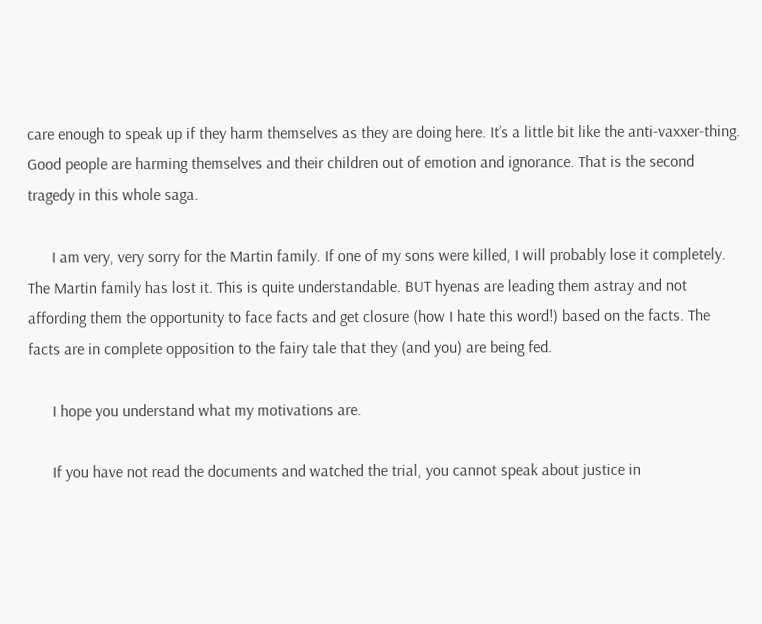care enough to speak up if they harm themselves as they are doing here. It’s a little bit like the anti-vaxxer-thing. Good people are harming themselves and their children out of emotion and ignorance. That is the second tragedy in this whole saga.

      I am very, very sorry for the Martin family. If one of my sons were killed, I will probably lose it completely. The Martin family has lost it. This is quite understandable. BUT hyenas are leading them astray and not affording them the opportunity to face facts and get closure (how I hate this word!) based on the facts. The facts are in complete opposition to the fairy tale that they (and you) are being fed.

      I hope you understand what my motivations are.

      If you have not read the documents and watched the trial, you cannot speak about justice in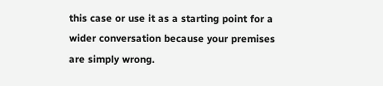this case or use it as a starting point for a wider conversation because your premises are simply wrong.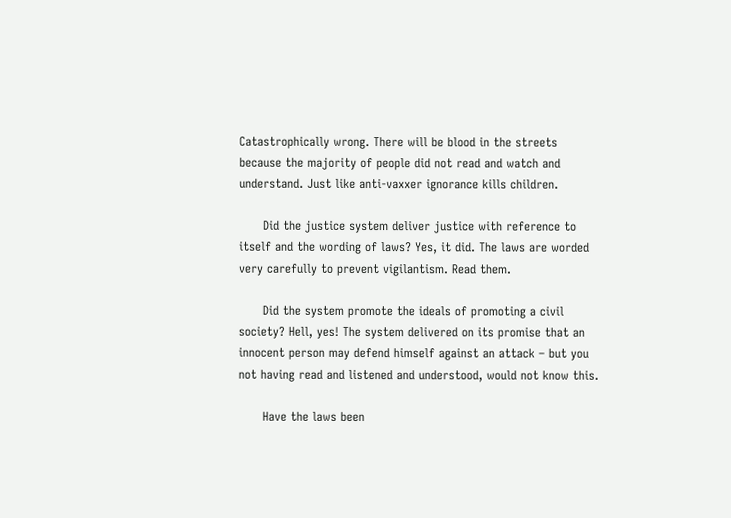Catastrophically wrong. There will be blood in the streets because the majority of people did not read and watch and understand. Just like anti-vaxxer ignorance kills children.

      Did the justice system deliver justice with reference to itself and the wording of laws? Yes, it did. The laws are worded very carefully to prevent vigilantism. Read them.

      Did the system promote the ideals of promoting a civil society? Hell, yes! The system delivered on its promise that an innocent person may defend himself against an attack – but you not having read and listened and understood, would not know this.

      Have the laws been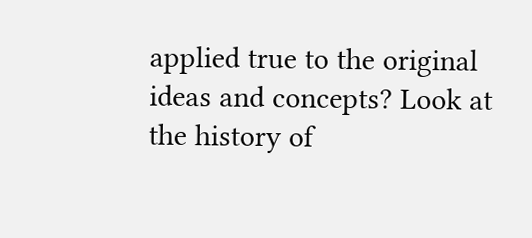applied true to the original ideas and concepts? Look at the history of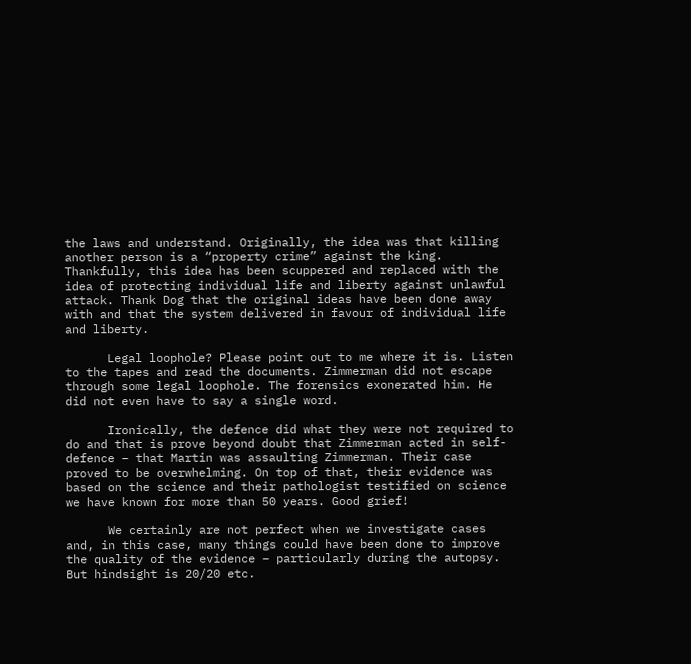the laws and understand. Originally, the idea was that killing another person is a “property crime” against the king. Thankfully, this idea has been scuppered and replaced with the idea of protecting individual life and liberty against unlawful attack. Thank Dog that the original ideas have been done away with and that the system delivered in favour of individual life and liberty.

      Legal loophole? Please point out to me where it is. Listen to the tapes and read the documents. Zimmerman did not escape through some legal loophole. The forensics exonerated him. He did not even have to say a single word.

      Ironically, the defence did what they were not required to do and that is prove beyond doubt that Zimmerman acted in self-defence – that Martin was assaulting Zimmerman. Their case proved to be overwhelming. On top of that, their evidence was based on the science and their pathologist testified on science we have known for more than 50 years. Good grief!

      We certainly are not perfect when we investigate cases and, in this case, many things could have been done to improve the quality of the evidence – particularly during the autopsy. But hindsight is 20/20 etc.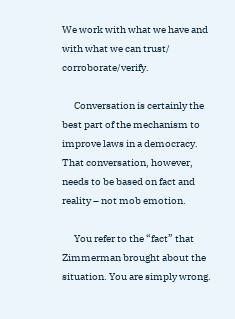We work with what we have and with what we can trust/ corroborate/verify.

      Conversation is certainly the best part of the mechanism to improve laws in a democracy. That conversation, however, needs to be based on fact and reality – not mob emotion.

      You refer to the “fact” that Zimmerman brought about the situation. You are simply wrong.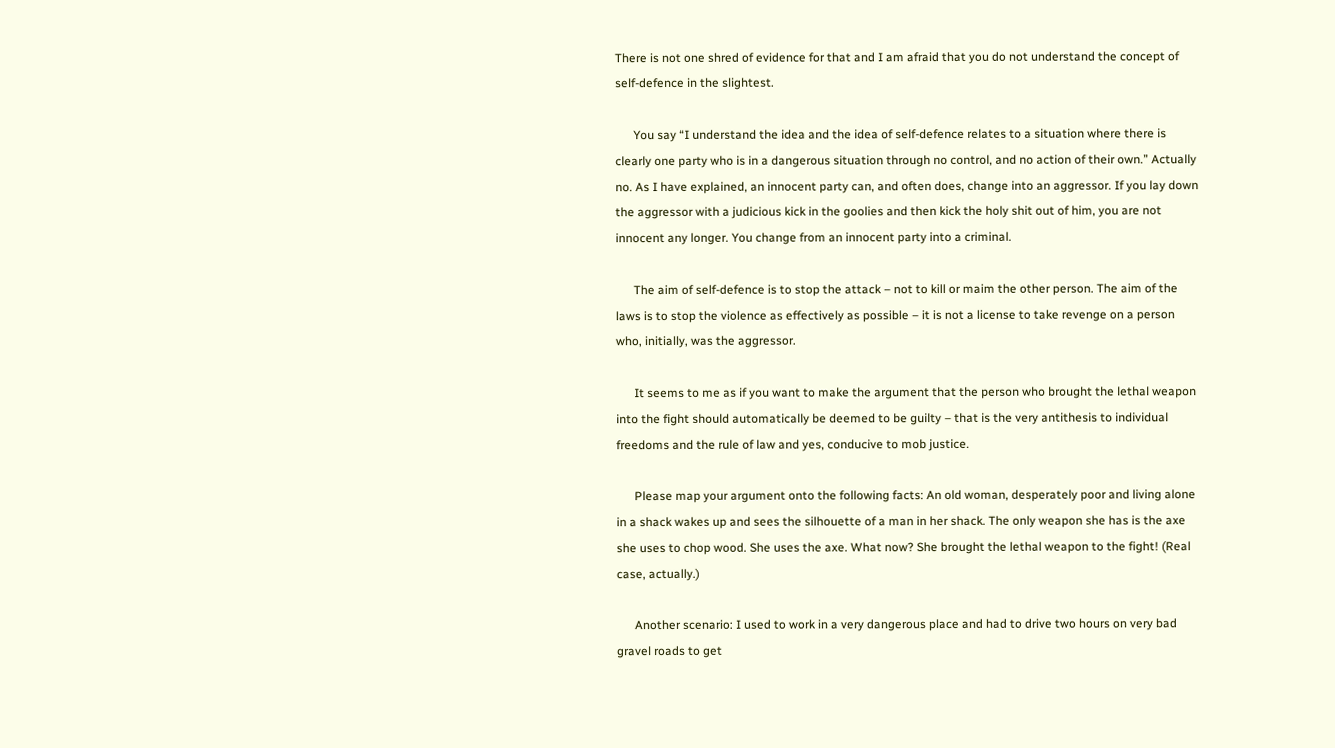There is not one shred of evidence for that and I am afraid that you do not understand the concept of self-defence in the slightest.

      You say “I understand the idea and the idea of self-defence relates to a situation where there is clearly one party who is in a dangerous situation through no control, and no action of their own.” Actually no. As I have explained, an innocent party can, and often does, change into an aggressor. If you lay down the aggressor with a judicious kick in the goolies and then kick the holy shit out of him, you are not innocent any longer. You change from an innocent party into a criminal.

      The aim of self-defence is to stop the attack – not to kill or maim the other person. The aim of the laws is to stop the violence as effectively as possible – it is not a license to take revenge on a person who, initially, was the aggressor.

      It seems to me as if you want to make the argument that the person who brought the lethal weapon into the fight should automatically be deemed to be guilty – that is the very antithesis to individual freedoms and the rule of law and yes, conducive to mob justice.

      Please map your argument onto the following facts: An old woman, desperately poor and living alone in a shack wakes up and sees the silhouette of a man in her shack. The only weapon she has is the axe she uses to chop wood. She uses the axe. What now? She brought the lethal weapon to the fight! (Real case, actually.)

      Another scenario: I used to work in a very dangerous place and had to drive two hours on very bad gravel roads to get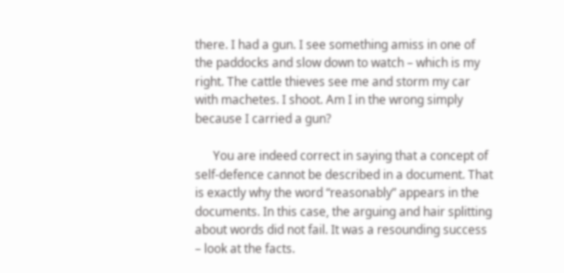there. I had a gun. I see something amiss in one of the paddocks and slow down to watch – which is my right. The cattle thieves see me and storm my car with machetes. I shoot. Am I in the wrong simply because I carried a gun?

      You are indeed correct in saying that a concept of self-defence cannot be described in a document. That is exactly why the word “reasonably” appears in the documents. In this case, the arguing and hair splitting about words did not fail. It was a resounding success – look at the facts.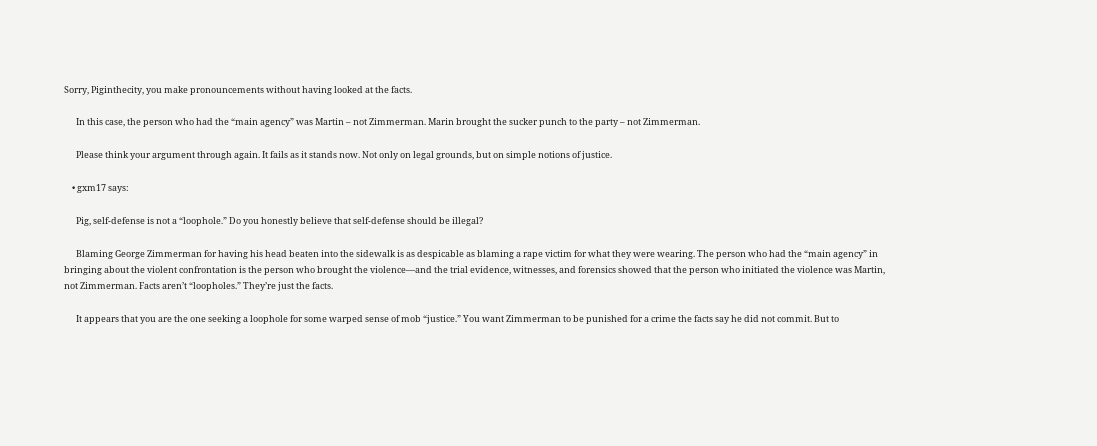Sorry, Piginthecity, you make pronouncements without having looked at the facts.

      In this case, the person who had the “main agency” was Martin – not Zimmerman. Marin brought the sucker punch to the party – not Zimmerman.

      Please think your argument through again. It fails as it stands now. Not only on legal grounds, but on simple notions of justice.

    • gxm17 says:

      Pig, self-defense is not a “loophole.” Do you honestly believe that self-defense should be illegal?

      Blaming George Zimmerman for having his head beaten into the sidewalk is as despicable as blaming a rape victim for what they were wearing. The person who had the “main agency” in bringing about the violent confrontation is the person who brought the violence—and the trial evidence, witnesses, and forensics showed that the person who initiated the violence was Martin, not Zimmerman. Facts aren’t “loopholes.” They’re just the facts.

      It appears that you are the one seeking a loophole for some warped sense of mob “justice.” You want Zimmerman to be punished for a crime the facts say he did not commit. But to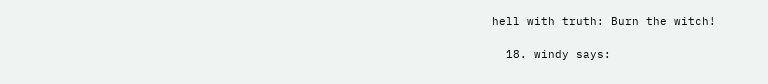hell with truth: Burn the witch!

  18. windy says: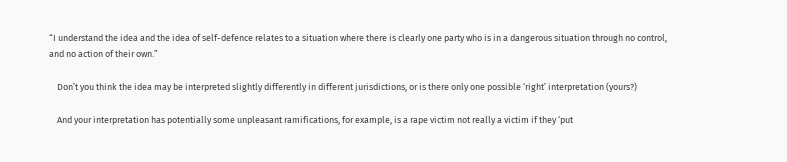“I understand the idea and the idea of self-defence relates to a situation where there is clearly one party who is in a dangerous situation through no control, and no action of their own.”

    Don’t you think the idea may be interpreted slightly differently in different jurisdictions, or is there only one possible ‘right’ interpretation (yours?)

    And your interpretation has potentially some unpleasant ramifications, for example, is a rape victim not really a victim if they ‘put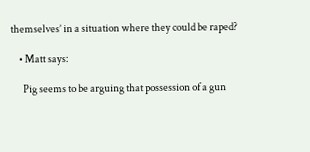themselves’ in a situation where they could be raped?

    • Matt says:

      Pig seems to be arguing that possession of a gun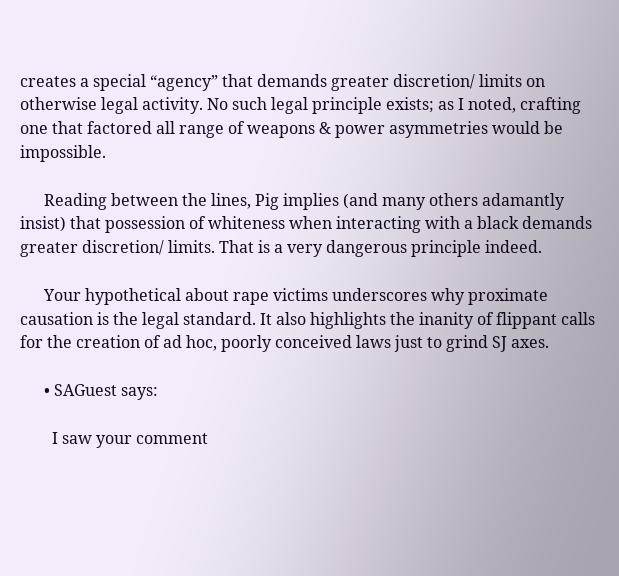creates a special “agency” that demands greater discretion/ limits on otherwise legal activity. No such legal principle exists; as I noted, crafting one that factored all range of weapons & power asymmetries would be impossible.

      Reading between the lines, Pig implies (and many others adamantly insist) that possession of whiteness when interacting with a black demands greater discretion/ limits. That is a very dangerous principle indeed.

      Your hypothetical about rape victims underscores why proximate causation is the legal standard. It also highlights the inanity of flippant calls for the creation of ad hoc, poorly conceived laws just to grind SJ axes.

      • SAGuest says:

        I saw your comment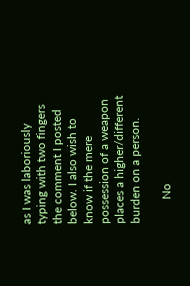as I was laboriously typing with two fingers the comment I posted below. I also wish to know if the mere possession of a weapon places a higher/different burden on a person.

        No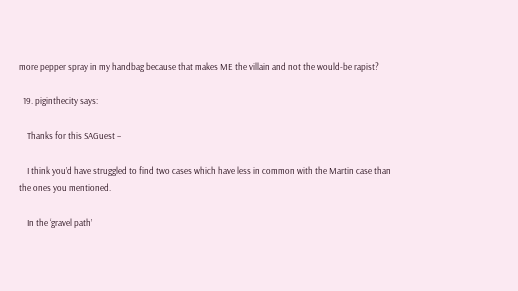more pepper spray in my handbag because that makes ME the villain and not the would-be rapist?

  19. piginthecity says:

    Thanks for this SAGuest –

    I think you’d have struggled to find two cases which have less in common with the Martin case than the ones you mentioned.

    In the ‘gravel path’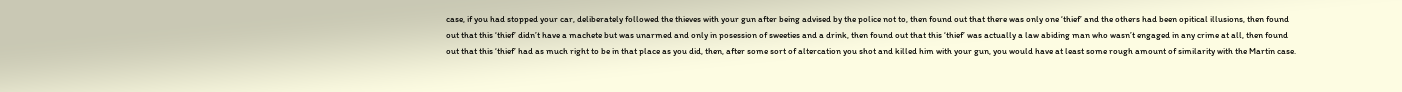case, if you had stopped your car, deliberately followed the thieves with your gun after being advised by the police not to, then found out that there was only one ‘thief’ and the others had been opitical illusions, then found out that this ‘thief’ didn’t have a machete but was unarmed and only in posession of sweeties and a drink, then found out that this ‘thief’ was actually a law abiding man who wasn’t engaged in any crime at all, then found out that this ‘thief’ had as much right to be in that place as you did, then, after some sort of altercation you shot and killed him with your gun, you would have at least some rough amount of similarity with the Martin case.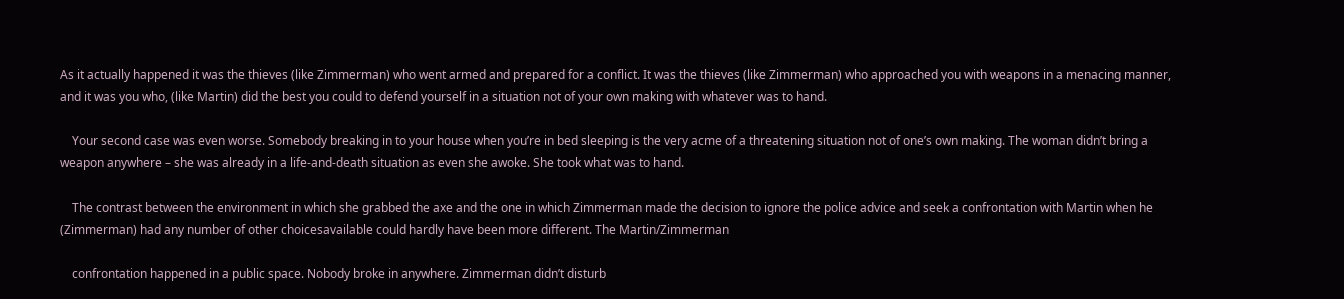As it actually happened it was the thieves (like Zimmerman) who went armed and prepared for a conflict. It was the thieves (like Zimmerman) who approached you with weapons in a menacing manner, and it was you who, (like Martin) did the best you could to defend yourself in a situation not of your own making with whatever was to hand.

    Your second case was even worse. Somebody breaking in to your house when you’re in bed sleeping is the very acme of a threatening situation not of one’s own making. The woman didn’t bring a weapon anywhere – she was already in a life-and-death situation as even she awoke. She took what was to hand.

    The contrast between the environment in which she grabbed the axe and the one in which Zimmerman made the decision to ignore the police advice and seek a confrontation with Martin when he (Zimmerman) had any number of other choicesavailable could hardly have been more different. The Martin/Zimmerman

    confrontation happened in a public space. Nobody broke in anywhere. Zimmerman didn’t disturb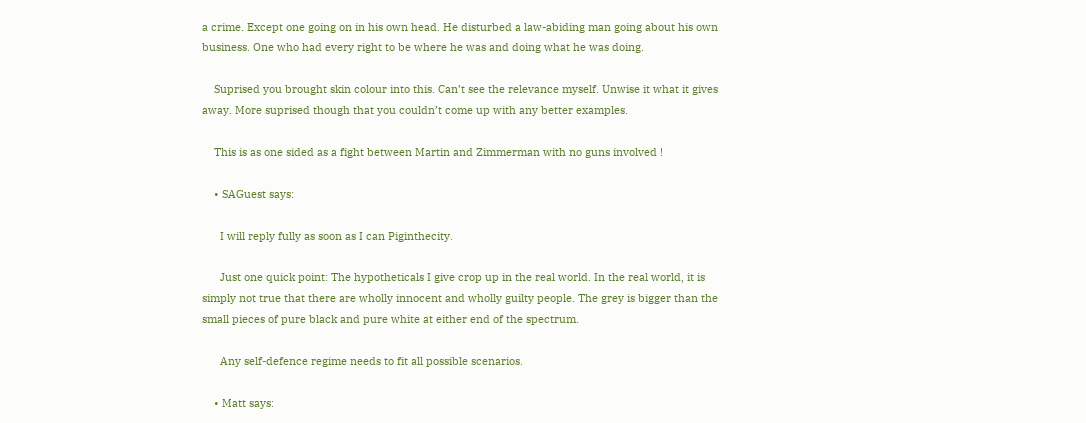a crime. Except one going on in his own head. He disturbed a law-abiding man going about his own business. One who had every right to be where he was and doing what he was doing.

    Suprised you brought skin colour into this. Can’t see the relevance myself. Unwise it what it gives away. More suprised though that you couldn’t come up with any better examples.

    This is as one sided as a fight between Martin and Zimmerman with no guns involved !

    • SAGuest says:

      I will reply fully as soon as I can Piginthecity.

      Just one quick point: The hypotheticals I give crop up in the real world. In the real world, it is simply not true that there are wholly innocent and wholly guilty people. The grey is bigger than the small pieces of pure black and pure white at either end of the spectrum.

      Any self-defence regime needs to fit all possible scenarios.

    • Matt says: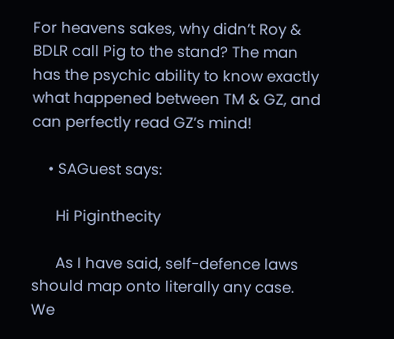For heavens sakes, why didn’t Roy & BDLR call Pig to the stand? The man has the psychic ability to know exactly what happened between TM & GZ, and can perfectly read GZ’s mind!

    • SAGuest says:

      Hi Piginthecity

      As I have said, self-defence laws should map onto literally any case. We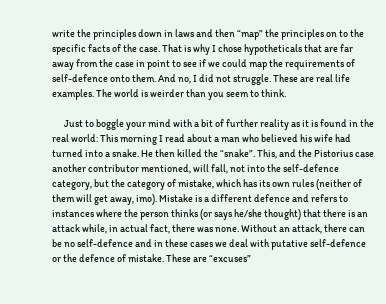write the principles down in laws and then “map” the principles on to the specific facts of the case. That is why I chose hypotheticals that are far away from the case in point to see if we could map the requirements of self-defence onto them. And no, I did not struggle. These are real life examples. The world is weirder than you seem to think.

      Just to boggle your mind with a bit of further reality as it is found in the real world: This morning I read about a man who believed his wife had turned into a snake. He then killed the “snake”. This, and the Pistorius case another contributor mentioned, will fall, not into the self-defence category, but the category of mistake, which has its own rules (neither of them will get away, imo). Mistake is a different defence and refers to instances where the person thinks (or says he/she thought) that there is an attack while, in actual fact, there was none. Without an attack, there can be no self-defence and in these cases we deal with putative self-defence or the defence of mistake. These are “excuses”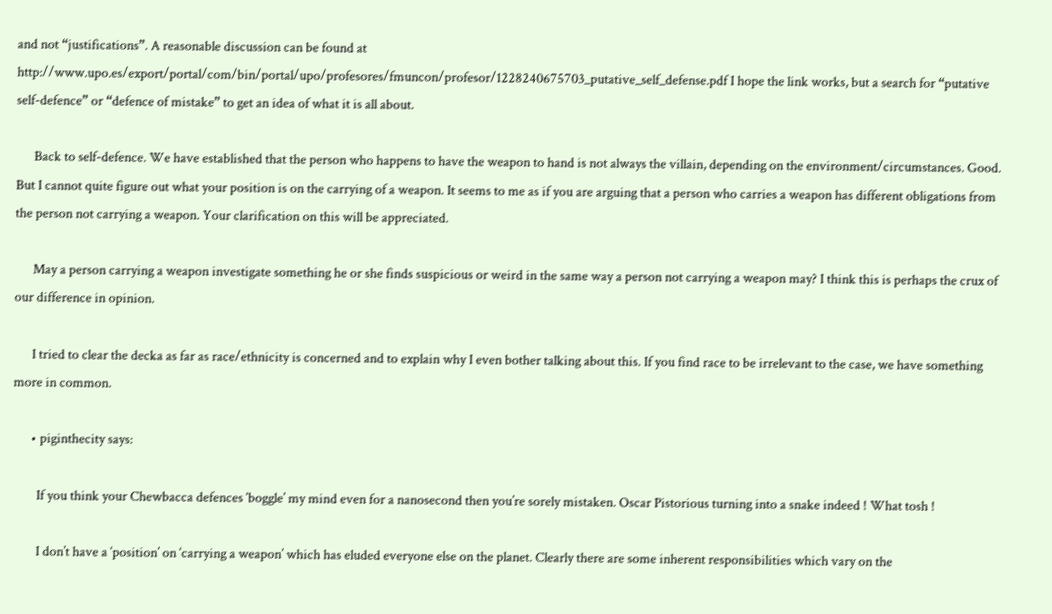and not “justifications”. A reasonable discussion can be found at http://www.upo.es/export/portal/com/bin/portal/upo/profesores/fmuncon/profesor/1228240675703_putative_self_defense.pdf I hope the link works, but a search for “putative self-defence” or “defence of mistake” to get an idea of what it is all about.

      Back to self-defence. We have established that the person who happens to have the weapon to hand is not always the villain, depending on the environment/circumstances. Good. But I cannot quite figure out what your position is on the carrying of a weapon. It seems to me as if you are arguing that a person who carries a weapon has different obligations from the person not carrying a weapon. Your clarification on this will be appreciated.

      May a person carrying a weapon investigate something he or she finds suspicious or weird in the same way a person not carrying a weapon may? I think this is perhaps the crux of our difference in opinion.

      I tried to clear the decka as far as race/ethnicity is concerned and to explain why I even bother talking about this. If you find race to be irrelevant to the case, we have something more in common.

      • piginthecity says:

        If you think your Chewbacca defences ‘boggle’ my mind even for a nanosecond then you’re sorely mistaken. Oscar Pistorious turning into a snake indeed ! What tosh !

        I don’t have a ‘position’ on ‘carrying a weapon’ which has eluded everyone else on the planet. Clearly there are some inherent responsibilities which vary on the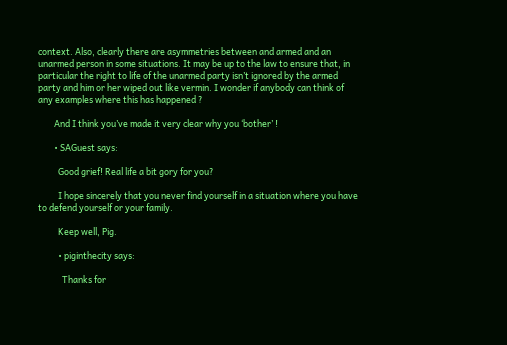context. Also, clearly there are asymmetries between and armed and an unarmed person in some situations. It may be up to the law to ensure that, in particular the right to life of the unarmed party isn’t ignored by the armed party and him or her wiped out like vermin. I wonder if anybody can think of any examples where this has happened ?

        And I think you’ve made it very clear why you ‘bother’ !

        • SAGuest says:

          Good grief! Real life a bit gory for you?

          I hope sincerely that you never find yourself in a situation where you have to defend yourself or your family.

          Keep well, Pig.

          • piginthecity says:

            Thanks for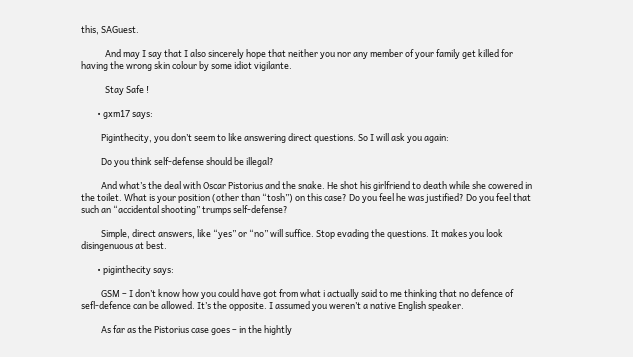this, SAGuest.

            And may I say that I also sincerely hope that neither you nor any member of your family get killed for having the wrong skin colour by some idiot vigilante.

            Stay Safe !

        • gxm17 says:

          Piginthecity, you don’t seem to like answering direct questions. So I will ask you again:

          Do you think self-defense should be illegal?

          And what’s the deal with Oscar Pistorius and the snake. He shot his girlfriend to death while she cowered in the toilet. What is your position (other than “tosh”) on this case? Do you feel he was justified? Do you feel that such an “accidental shooting” trumps self-defense?

          Simple, direct answers, like “yes” or “no” will suffice. Stop evading the questions. It makes you look disingenuous at best.

        • piginthecity says:

          GSM – I don’t know how you could have got from what i actually said to me thinking that no defence of sefl-defence can be allowed. It’s the opposite. I assumed you weren’t a native English speaker.

          As far as the Pistorius case goes – in the hightly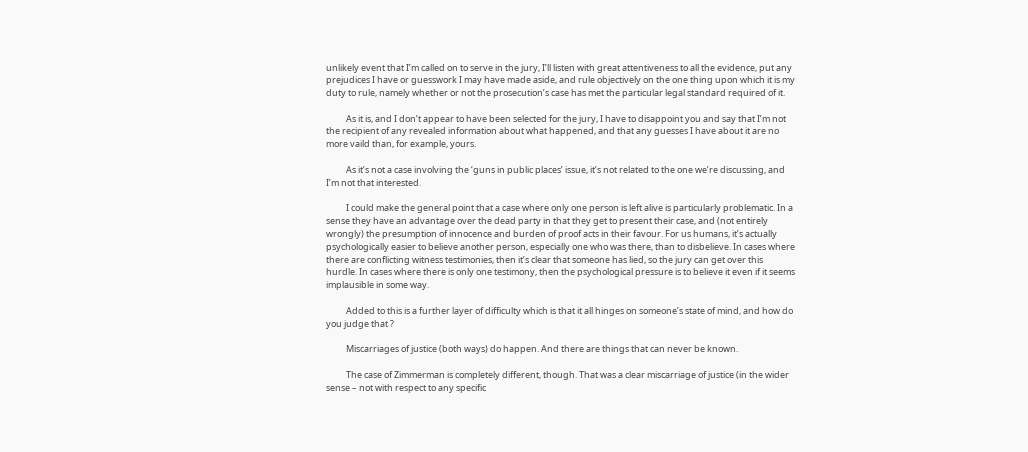unlikely event that I’m called on to serve in the jury, I’ll listen with great attentiveness to all the evidence, put any prejudices I have or guesswork I may have made aside, and rule objectively on the one thing upon which it is my duty to rule, namely whether or not the prosecution’s case has met the particular legal standard required of it.

          As it is, and I don’t appear to have been selected for the jury, I have to disappoint you and say that I’m not the recipient of any revealed information about what happened, and that any guesses I have about it are no more vaild than, for example, yours.

          As it’s not a case involving the ‘guns in public places’ issue, it’s not related to the one we’re discussing, and I’m not that interested.

          I could make the general point that a case where only one person is left alive is particularly problematic. In a sense they have an advantage over the dead party in that they get to present their case, and (not entirely wrongly) the presumption of innocence and burden of proof acts in their favour. For us humans, it’s actually psychologically easier to believe another person, especially one who was there, than to disbelieve. In cases where there are conflicting witness testimonies, then it’s clear that someone has lied, so the jury can get over this hurdle. In cases where there is only one testimony, then the psychological pressure is to believe it even if it seems implausible in some way.

          Added to this is a further layer of difficulty which is that it all hinges on someone’s state of mind, and how do you judge that ?

          Miscarriages of justice (both ways) do happen. And there are things that can never be known.

          The case of Zimmerman is completely different, though. That was a clear miscarriage of justice (in the wider sense – not with respect to any specific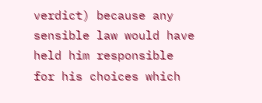verdict) because any sensible law would have held him responsible for his choices which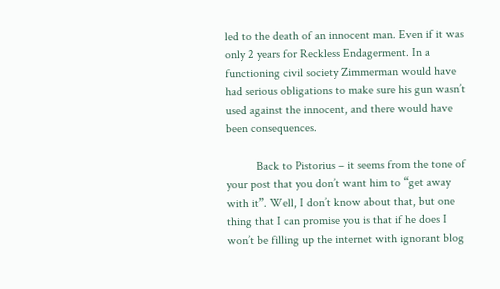led to the death of an innocent man. Even if it was only 2 years for Reckless Endagerment. In a functioning civil society Zimmerman would have had serious obligations to make sure his gun wasn’t used against the innocent, and there would have been consequences.

          Back to Pistorius – it seems from the tone of your post that you don’t want him to “get away with it”. Well, I don’t know about that, but one thing that I can promise you is that if he does I won’t be filling up the internet with ignorant blog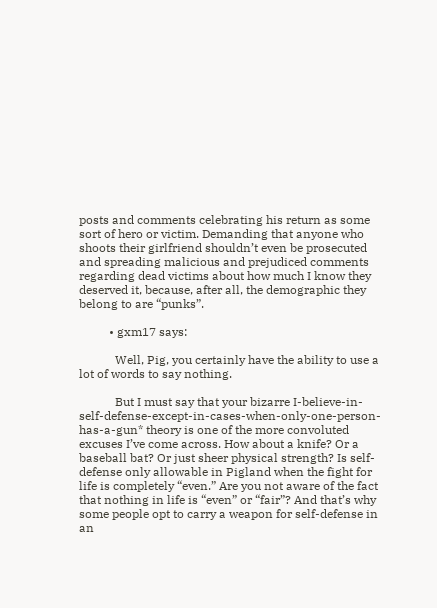posts and comments celebrating his return as some sort of hero or victim. Demanding that anyone who shoots their girlfriend shouldn’t even be prosecuted and spreading malicious and prejudiced comments regarding dead victims about how much I know they deserved it, because, after all, the demographic they belong to are “punks”.

          • gxm17 says:

            Well, Pig, you certainly have the ability to use a lot of words to say nothing.

            But I must say that your bizarre I-believe-in-self-defense-except-in-cases-when-only-one-person-has-a-gun* theory is one of the more convoluted excuses I’ve come across. How about a knife? Or a baseball bat? Or just sheer physical strength? Is self-defense only allowable in Pigland when the fight for life is completely “even.” Are you not aware of the fact that nothing in life is “even” or “fair”? And that’s why some people opt to carry a weapon for self-defense in an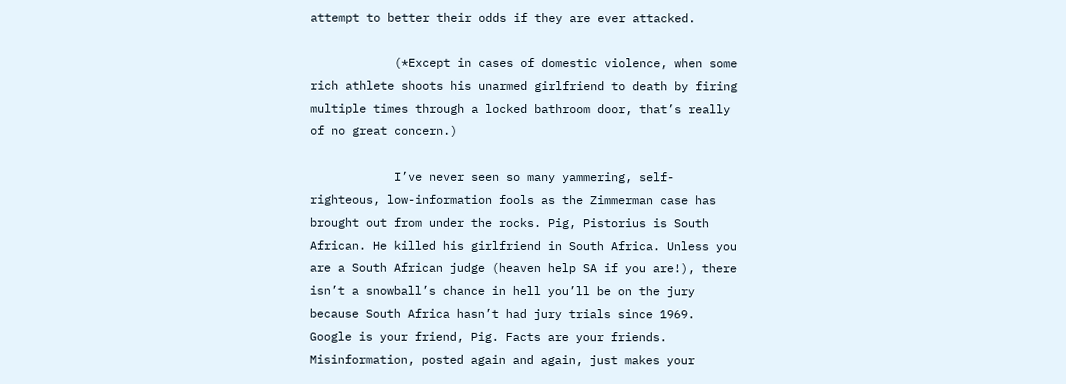attempt to better their odds if they are ever attacked.

            (*Except in cases of domestic violence, when some rich athlete shoots his unarmed girlfriend to death by firing multiple times through a locked bathroom door, that’s really of no great concern.)

            I’ve never seen so many yammering, self-righteous, low-information fools as the Zimmerman case has brought out from under the rocks. Pig, Pistorius is South African. He killed his girlfriend in South Africa. Unless you are a South African judge (heaven help SA if you are!), there isn’t a snowball’s chance in hell you’ll be on the jury because South Africa hasn’t had jury trials since 1969. Google is your friend, Pig. Facts are your friends. Misinformation, posted again and again, just makes your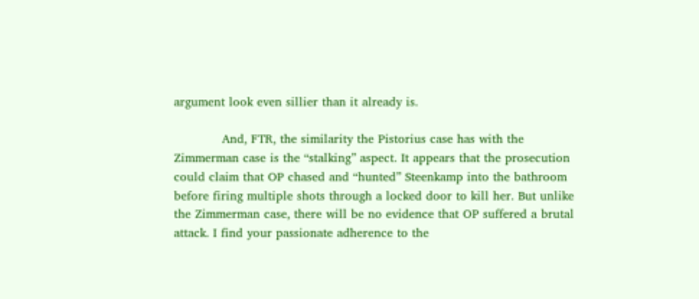argument look even sillier than it already is.

            And, FTR, the similarity the Pistorius case has with the Zimmerman case is the “stalking” aspect. It appears that the prosecution could claim that OP chased and “hunted” Steenkamp into the bathroom before firing multiple shots through a locked door to kill her. But unlike the Zimmerman case, there will be no evidence that OP suffered a brutal attack. I find your passionate adherence to the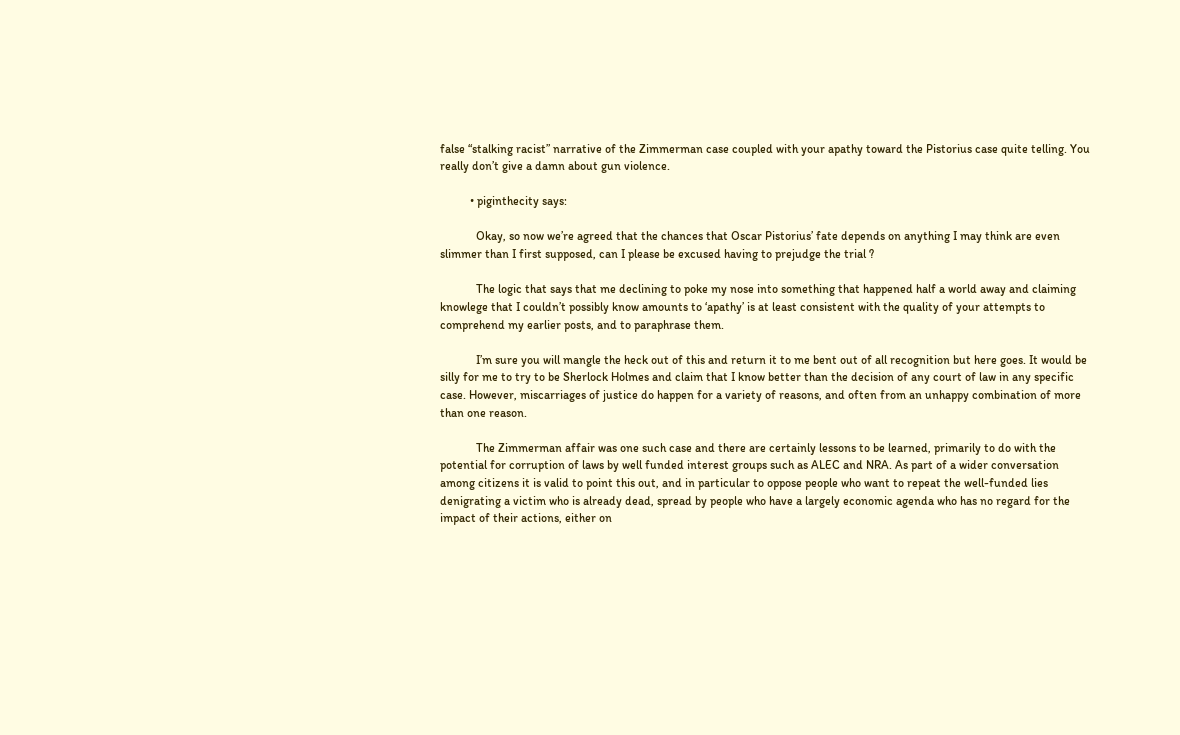false “stalking racist” narrative of the Zimmerman case coupled with your apathy toward the Pistorius case quite telling. You really don’t give a damn about gun violence.

          • piginthecity says:

            Okay, so now we’re agreed that the chances that Oscar Pistorius’ fate depends on anything I may think are even slimmer than I first supposed, can I please be excused having to prejudge the trial ?

            The logic that says that me declining to poke my nose into something that happened half a world away and claiming knowlege that I couldn’t possibly know amounts to ‘apathy’ is at least consistent with the quality of your attempts to comprehend my earlier posts, and to paraphrase them.

            I’m sure you will mangle the heck out of this and return it to me bent out of all recognition but here goes. It would be silly for me to try to be Sherlock Holmes and claim that I know better than the decision of any court of law in any specific case. However, miscarriages of justice do happen for a variety of reasons, and often from an unhappy combination of more than one reason.

            The Zimmerman affair was one such case and there are certainly lessons to be learned, primarily to do with the potential for corruption of laws by well funded interest groups such as ALEC and NRA. As part of a wider conversation among citizens it is valid to point this out, and in particular to oppose people who want to repeat the well-funded lies denigrating a victim who is already dead, spread by people who have a largely economic agenda who has no regard for the impact of their actions, either on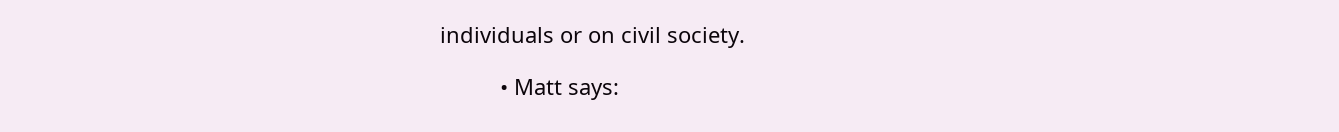individuals or on civil society.

          • Matt says: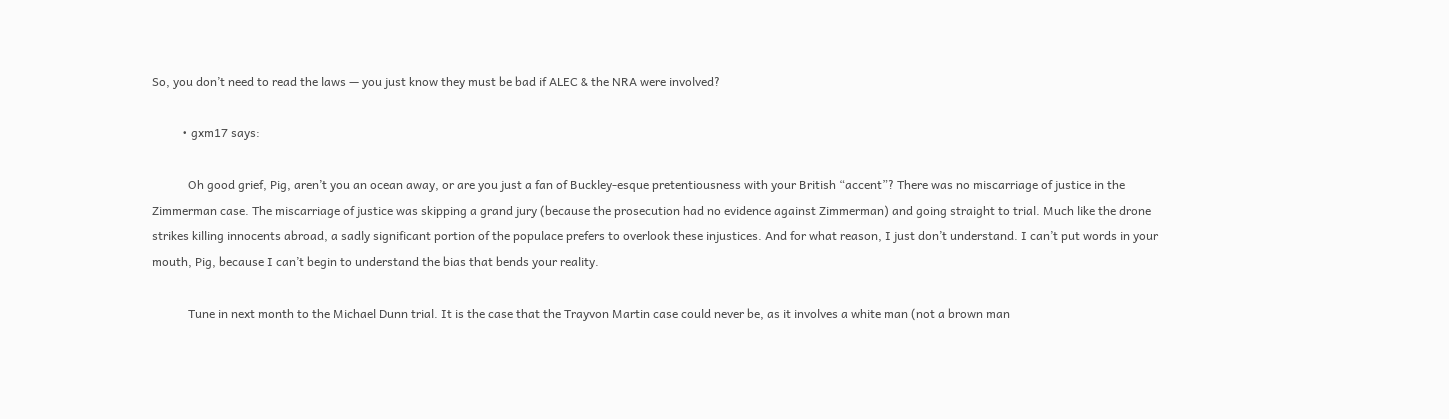So, you don’t need to read the laws — you just know they must be bad if ALEC & the NRA were involved?

          • gxm17 says:

            Oh good grief, Pig, aren’t you an ocean away, or are you just a fan of Buckley-esque pretentiousness with your British “accent”? There was no miscarriage of justice in the Zimmerman case. The miscarriage of justice was skipping a grand jury (because the prosecution had no evidence against Zimmerman) and going straight to trial. Much like the drone strikes killing innocents abroad, a sadly significant portion of the populace prefers to overlook these injustices. And for what reason, I just don’t understand. I can’t put words in your mouth, Pig, because I can’t begin to understand the bias that bends your reality.

            Tune in next month to the Michael Dunn trial. It is the case that the Trayvon Martin case could never be, as it involves a white man (not a brown man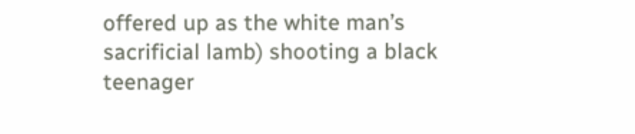offered up as the white man’s sacrificial lamb) shooting a black teenager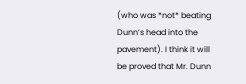(who was *not* beating Dunn’s head into the pavement). I think it will be proved that Mr. Dunn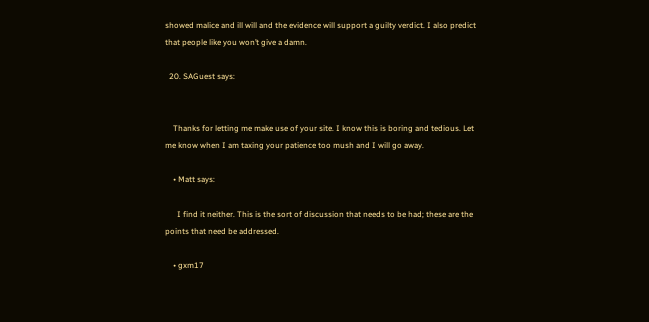showed malice and ill will and the evidence will support a guilty verdict. I also predict that people like you won’t give a damn.

  20. SAGuest says:


    Thanks for letting me make use of your site. I know this is boring and tedious. Let me know when I am taxing your patience too mush and I will go away.

    • Matt says:

      I find it neither. This is the sort of discussion that needs to be had; these are the points that need be addressed.

    • gxm17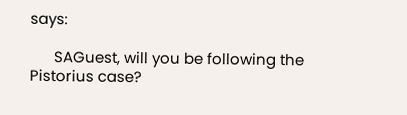says:

      SAGuest, will you be following the Pistorius case?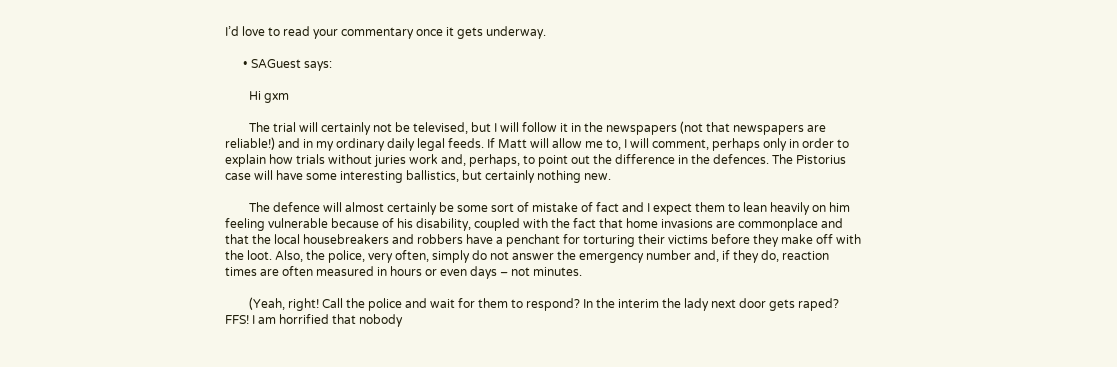I’d love to read your commentary once it gets underway.

      • SAGuest says:

        Hi gxm

        The trial will certainly not be televised, but I will follow it in the newspapers (not that newspapers are reliable!) and in my ordinary daily legal feeds. If Matt will allow me to, I will comment, perhaps only in order to explain how trials without juries work and, perhaps, to point out the difference in the defences. The Pistorius case will have some interesting ballistics, but certainly nothing new.

        The defence will almost certainly be some sort of mistake of fact and I expect them to lean heavily on him feeling vulnerable because of his disability, coupled with the fact that home invasions are commonplace and that the local housebreakers and robbers have a penchant for torturing their victims before they make off with the loot. Also, the police, very often, simply do not answer the emergency number and, if they do, reaction times are often measured in hours or even days – not minutes.

        (Yeah, right! Call the police and wait for them to respond? In the interim the lady next door gets raped? FFS! I am horrified that nobody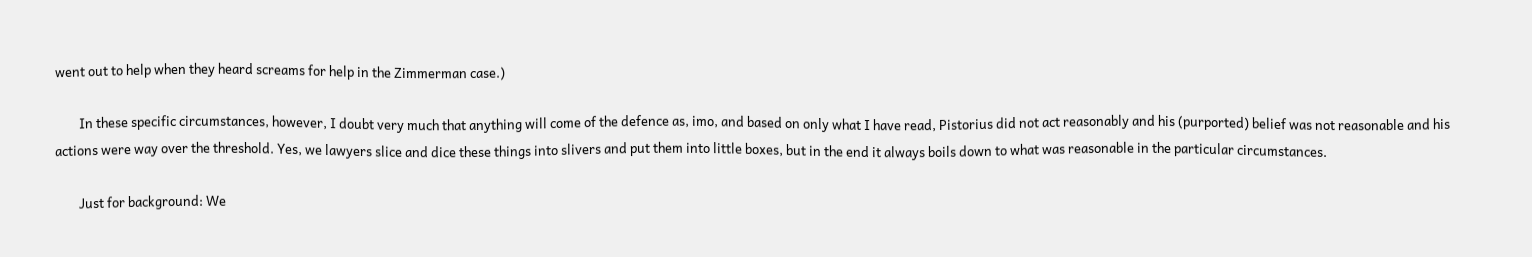went out to help when they heard screams for help in the Zimmerman case.)

        In these specific circumstances, however, I doubt very much that anything will come of the defence as, imo, and based on only what I have read, Pistorius did not act reasonably and his (purported) belief was not reasonable and his actions were way over the threshold. Yes, we lawyers slice and dice these things into slivers and put them into little boxes, but in the end it always boils down to what was reasonable in the particular circumstances.

        Just for background: We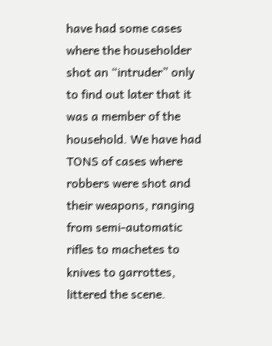have had some cases where the householder shot an “intruder” only to find out later that it was a member of the household. We have had TONS of cases where robbers were shot and their weapons, ranging from semi-automatic rifles to machetes to knives to garrottes, littered the scene.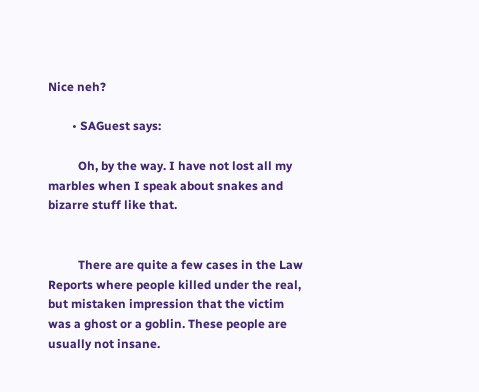Nice neh?

        • SAGuest says:

          Oh, by the way. I have not lost all my marbles when I speak about snakes and bizarre stuff like that.


          There are quite a few cases in the Law Reports where people killed under the real, but mistaken impression that the victim was a ghost or a goblin. These people are usually not insane.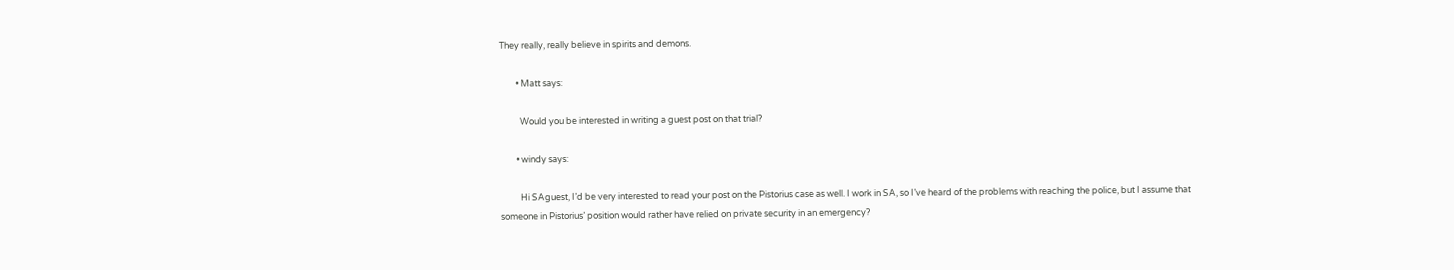They really, really believe in spirits and demons.

        • Matt says:

          Would you be interested in writing a guest post on that trial?

        • windy says:

          Hi SAguest, I’d be very interested to read your post on the Pistorius case as well. I work in SA, so I’ve heard of the problems with reaching the police, but I assume that someone in Pistorius’ position would rather have relied on private security in an emergency?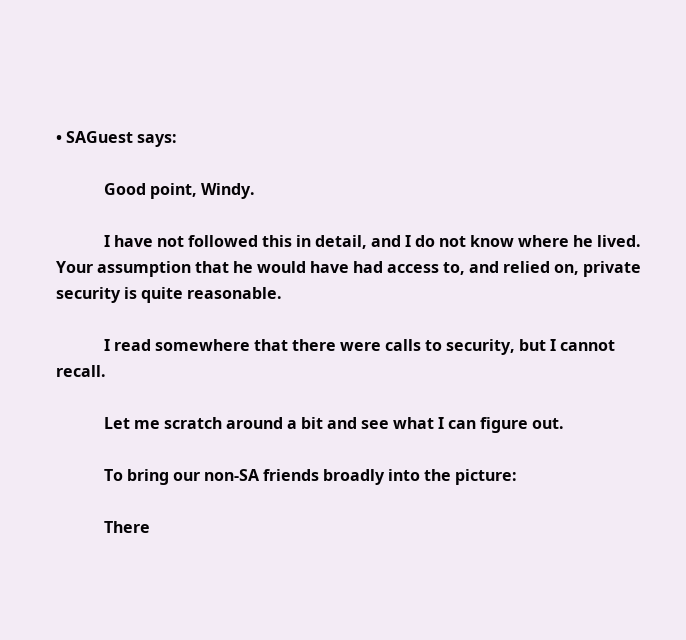• SAGuest says:

            Good point, Windy.

            I have not followed this in detail, and I do not know where he lived. Your assumption that he would have had access to, and relied on, private security is quite reasonable.

            I read somewhere that there were calls to security, but I cannot recall.

            Let me scratch around a bit and see what I can figure out.

            To bring our non-SA friends broadly into the picture:

            There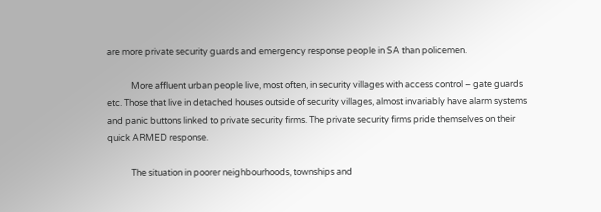are more private security guards and emergency response people in SA than policemen.

            More affluent urban people live, most often, in security villages with access control – gate guards etc. Those that live in detached houses outside of security villages, almost invariably have alarm systems and panic buttons linked to private security firms. The private security firms pride themselves on their quick ARMED response.

            The situation in poorer neighbourhoods, townships and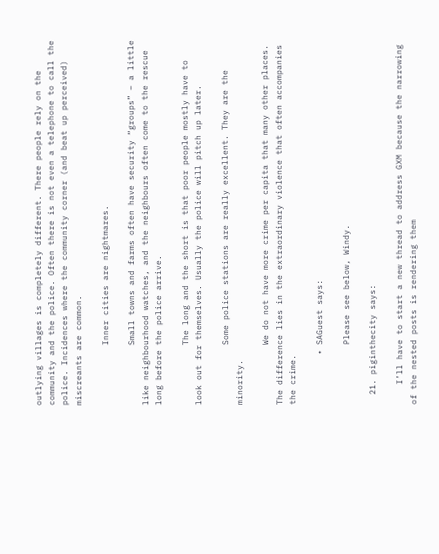outlying villages is completely different. There people rely on the community and the police. Often there is not even a telephone to call the police. Incidences where the community corner (and beat up perceived) miscreants are common.

            Inner cities are nightmares.

            Small towns and farms often have security “groups” – a little like neighbourhood watches, and the neighbours often come to the rescue long before the police arrive.

            The long and the short is that poor people mostly have to look out for themselves. Usually the police will pitch up later.

            Some police stations are really excellent. They are the minority.

            We do not have more crime per capita that many other places. The difference lies in the extraordinary violence that often accompanies the crime.

          • SAGuest says:

            Please see below, Windy.

  21. piginthecity says:

    I’ll have to start a new thread to address GXM because the narrowing of the nested posts is rendering them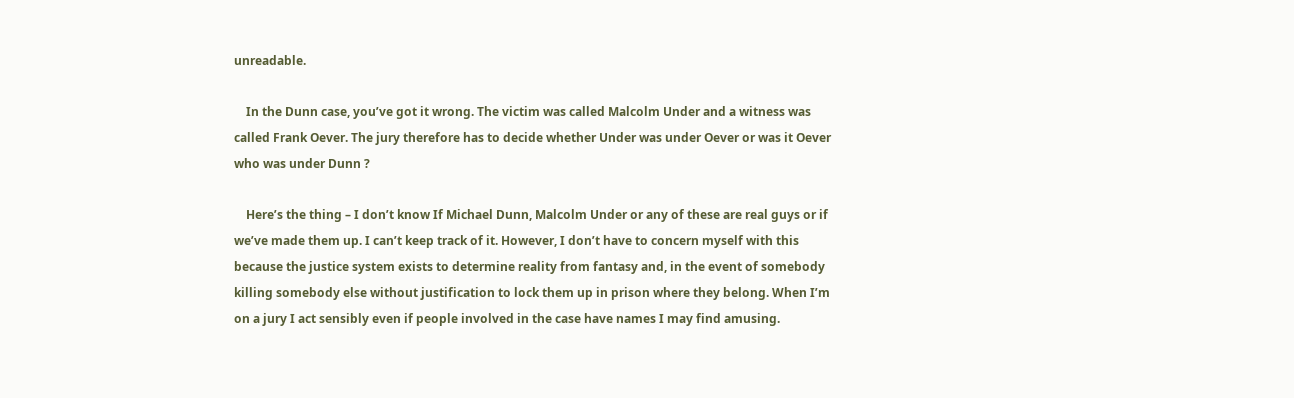unreadable.

    In the Dunn case, you’ve got it wrong. The victim was called Malcolm Under and a witness was called Frank Oever. The jury therefore has to decide whether Under was under Oever or was it Oever who was under Dunn ?

    Here’s the thing – I don’t know If Michael Dunn, Malcolm Under or any of these are real guys or if we’ve made them up. I can’t keep track of it. However, I don’t have to concern myself with this because the justice system exists to determine reality from fantasy and, in the event of somebody killing somebody else without justification to lock them up in prison where they belong. When I’m on a jury I act sensibly even if people involved in the case have names I may find amusing.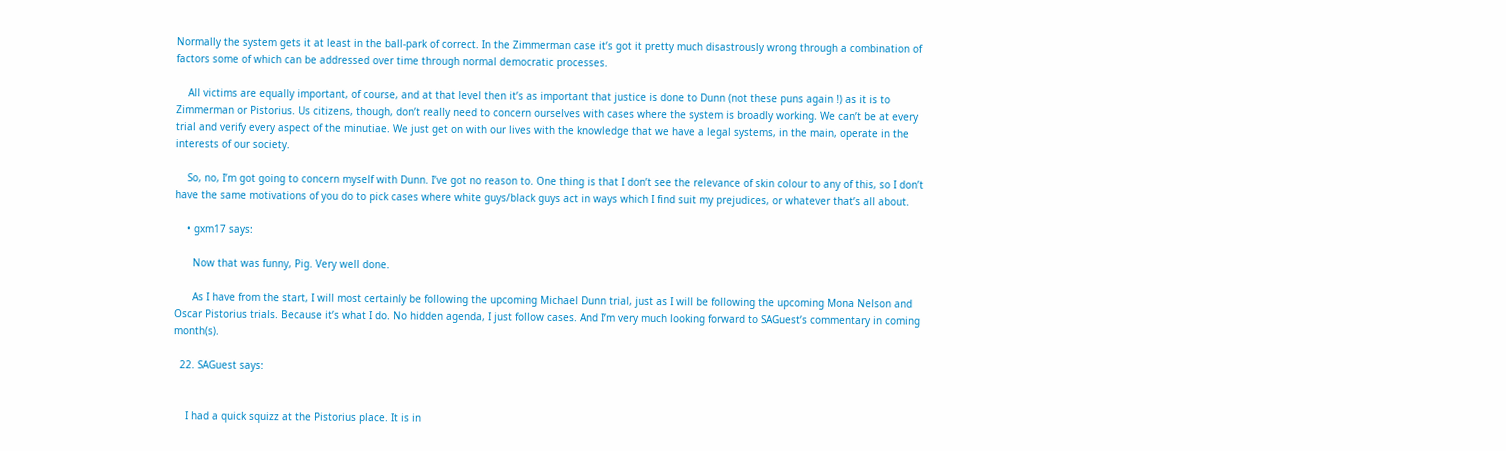Normally the system gets it at least in the ball-park of correct. In the Zimmerman case it’s got it pretty much disastrously wrong through a combination of factors some of which can be addressed over time through normal democratic processes.

    All victims are equally important, of course, and at that level then it’s as important that justice is done to Dunn (not these puns again !) as it is to Zimmerman or Pistorius. Us citizens, though, don’t really need to concern ourselves with cases where the system is broadly working. We can’t be at every trial and verify every aspect of the minutiae. We just get on with our lives with the knowledge that we have a legal systems, in the main, operate in the interests of our society.

    So, no, I’m got going to concern myself with Dunn. I’ve got no reason to. One thing is that I don’t see the relevance of skin colour to any of this, so I don’t have the same motivations of you do to pick cases where white guys/black guys act in ways which I find suit my prejudices, or whatever that’s all about.

    • gxm17 says:

      Now that was funny, Pig. Very well done.

      As I have from the start, I will most certainly be following the upcoming Michael Dunn trial, just as I will be following the upcoming Mona Nelson and Oscar Pistorius trials. Because it’s what I do. No hidden agenda, I just follow cases. And I’m very much looking forward to SAGuest’s commentary in coming month(s).

  22. SAGuest says:


    I had a quick squizz at the Pistorius place. It is in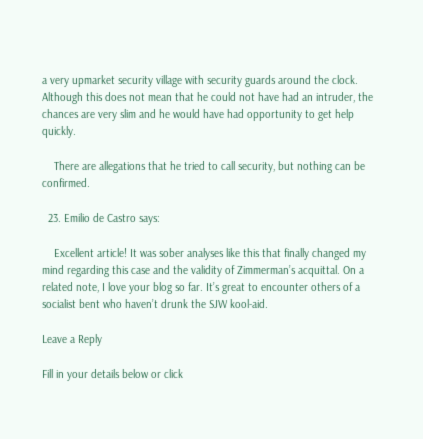a very upmarket security village with security guards around the clock. Although this does not mean that he could not have had an intruder, the chances are very slim and he would have had opportunity to get help quickly.

    There are allegations that he tried to call security, but nothing can be confirmed.

  23. Emilio de Castro says:

    Excellent article! It was sober analyses like this that finally changed my mind regarding this case and the validity of Zimmerman’s acquittal. On a related note, I love your blog so far. It’s great to encounter others of a socialist bent who haven’t drunk the SJW kool-aid.

Leave a Reply

Fill in your details below or click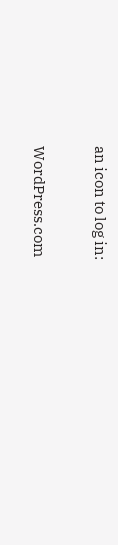an icon to log in:

WordPress.com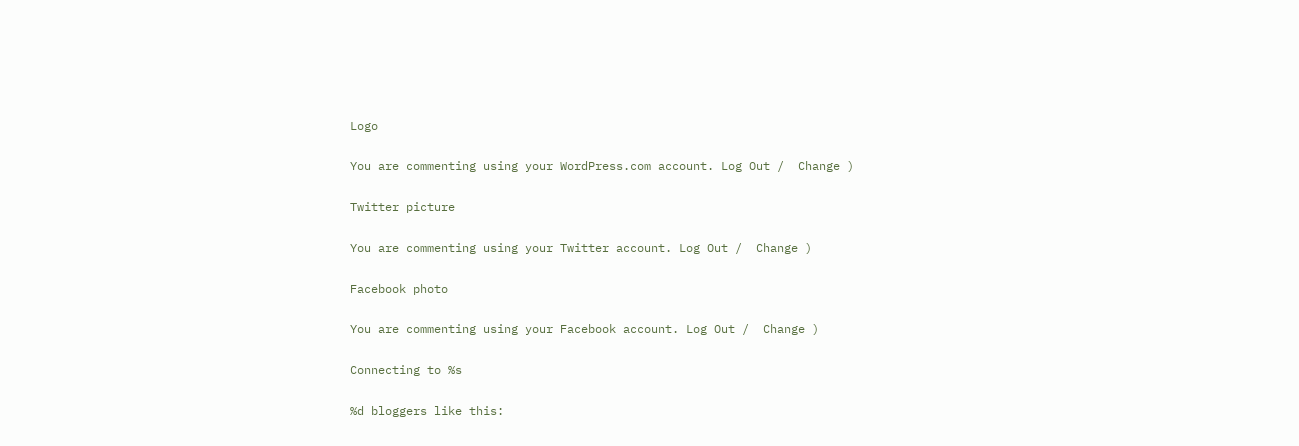Logo

You are commenting using your WordPress.com account. Log Out /  Change )

Twitter picture

You are commenting using your Twitter account. Log Out /  Change )

Facebook photo

You are commenting using your Facebook account. Log Out /  Change )

Connecting to %s

%d bloggers like this: